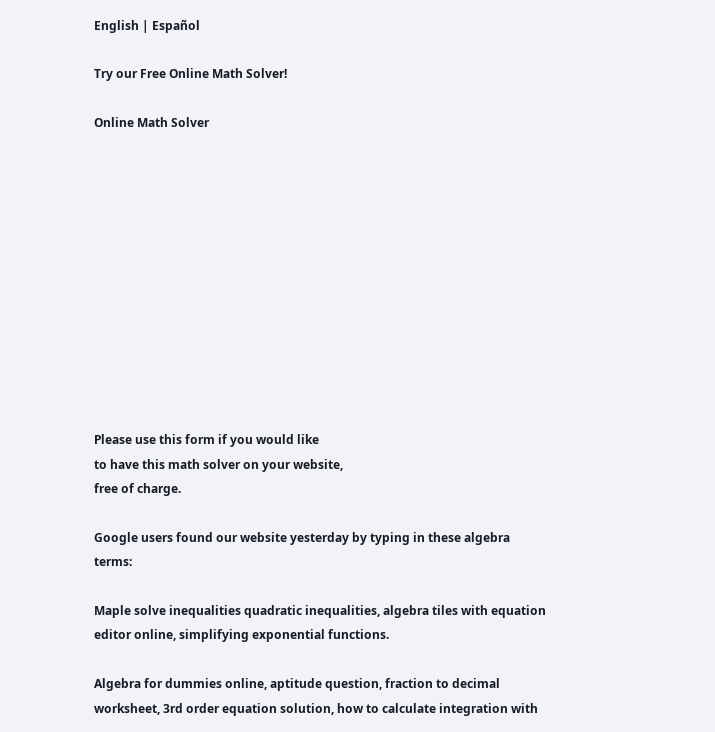English | Español

Try our Free Online Math Solver!

Online Math Solver












Please use this form if you would like
to have this math solver on your website,
free of charge.

Google users found our website yesterday by typing in these algebra terms:

Maple solve inequalities quadratic inequalities, algebra tiles with equation editor online, simplifying exponential functions.

Algebra for dummies online, aptitude question, fraction to decimal worksheet, 3rd order equation solution, how to calculate integration with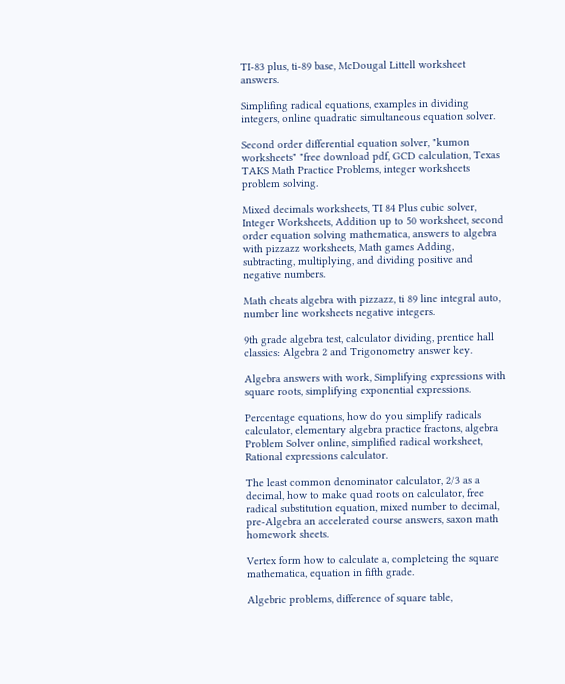TI-83 plus, ti-89 base, McDougal Littell worksheet answers.

Simplifing radical equations, examples in dividing integers, online quadratic simultaneous equation solver.

Second order differential equation solver, "kumon worksheets" "free download pdf, GCD calculation, Texas TAKS Math Practice Problems, integer worksheets problem solving.

Mixed decimals worksheets, TI 84 Plus cubic solver, Integer Worksheets, Addition up to 50 worksheet, second order equation solving mathematica, answers to algebra with pizzazz worksheets, Math games Adding, subtracting, multiplying, and dividing positive and negative numbers.

Math cheats algebra with pizzazz, ti 89 line integral auto, number line worksheets negative integers.

9th grade algebra test, calculator dividing, prentice hall classics: Algebra 2 and Trigonometry answer key.

Algebra answers with work, Simplifying expressions with square roots, simplifying exponential expressions.

Percentage equations, how do you simplify radicals calculator, elementary algebra practice fractons, algebra Problem Solver online, simplified radical worksheet, Rational expressions calculator.

The least common denominator calculator, 2/3 as a decimal, how to make quad roots on calculator, free radical substitution equation, mixed number to decimal, pre-Algebra an accelerated course answers, saxon math homework sheets.

Vertex form how to calculate a, completeing the square mathematica, equation in fifth grade.

Algebric problems, difference of square table,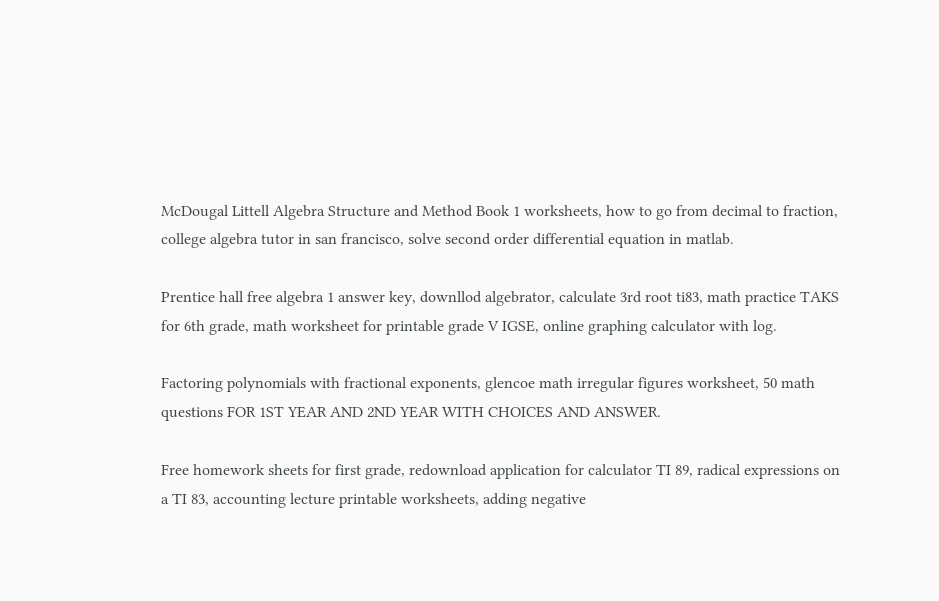McDougal Littell Algebra Structure and Method Book 1 worksheets, how to go from decimal to fraction, college algebra tutor in san francisco, solve second order differential equation in matlab.

Prentice hall free algebra 1 answer key, downllod algebrator, calculate 3rd root ti83, math practice TAKS for 6th grade, math worksheet for printable grade V IGSE, online graphing calculator with log.

Factoring polynomials with fractional exponents, glencoe math irregular figures worksheet, 50 math questions FOR 1ST YEAR AND 2ND YEAR WITH CHOICES AND ANSWER.

Free homework sheets for first grade, redownload application for calculator TI 89, radical expressions on a TI 83, accounting lecture printable worksheets, adding negative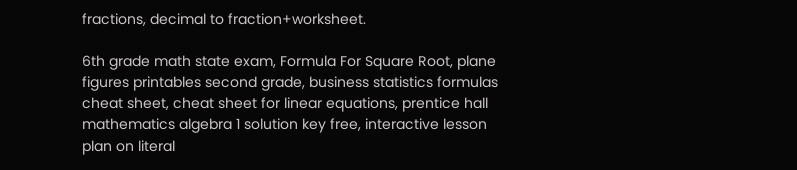fractions, decimal to fraction+worksheet.

6th grade math state exam, Formula For Square Root, plane figures printables second grade, business statistics formulas cheat sheet, cheat sheet for linear equations, prentice hall mathematics algebra 1 solution key free, interactive lesson plan on literal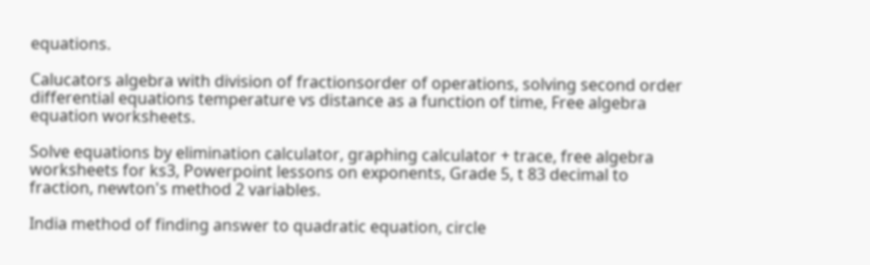equations.

Calucators algebra with division of fractionsorder of operations, solving second order differential equations temperature vs distance as a function of time, Free algebra equation worksheets.

Solve equations by elimination calculator, graphing calculator + trace, free algebra worksheets for ks3, Powerpoint lessons on exponents, Grade 5, t 83 decimal to fraction, newton's method 2 variables.

India method of finding answer to quadratic equation, circle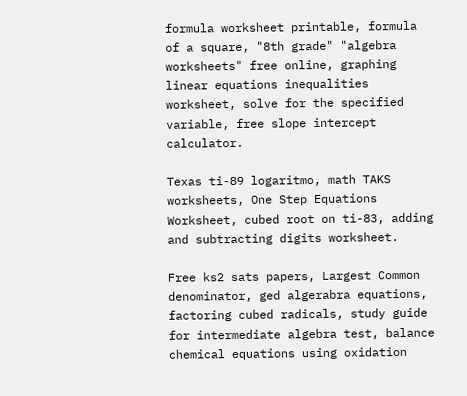formula worksheet printable, formula of a square, "8th grade" "algebra worksheets" free online, graphing linear equations inequalities worksheet, solve for the specified variable, free slope intercept calculator.

Texas ti-89 logaritmo, math TAKS worksheets, One Step Equations Worksheet, cubed root on ti-83, adding and subtracting digits worksheet.

Free ks2 sats papers, Largest Common denominator, ged algerabra equations, factoring cubed radicals, study guide for intermediate algebra test, balance chemical equations using oxidation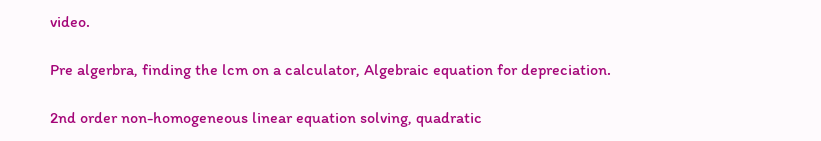video.

Pre algerbra, finding the lcm on a calculator, Algebraic equation for depreciation.

2nd order non-homogeneous linear equation solving, quadratic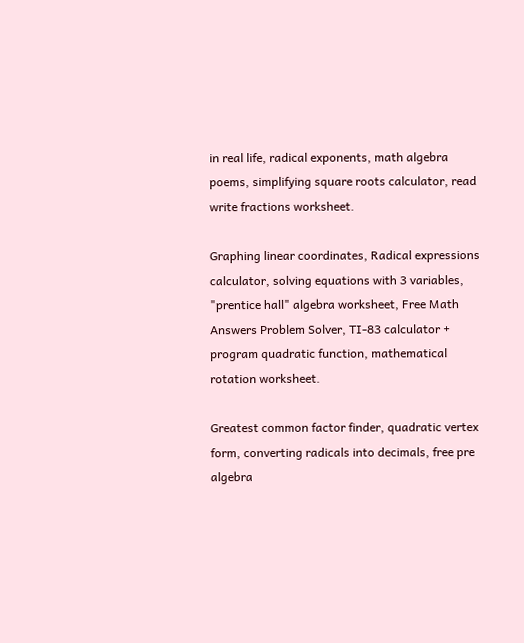in real life, radical exponents, math algebra poems, simplifying square roots calculator, read write fractions worksheet.

Graphing linear coordinates, Radical expressions calculator, solving equations with 3 variables, "prentice hall" algebra worksheet, Free Math Answers Problem Solver, TI-83 calculator + program quadratic function, mathematical rotation worksheet.

Greatest common factor finder, quadratic vertex form, converting radicals into decimals, free pre algebra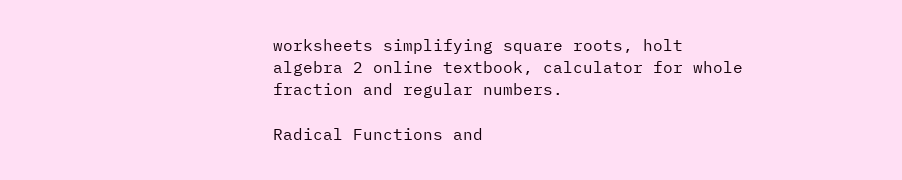worksheets simplifying square roots, holt algebra 2 online textbook, calculator for whole fraction and regular numbers.

Radical Functions and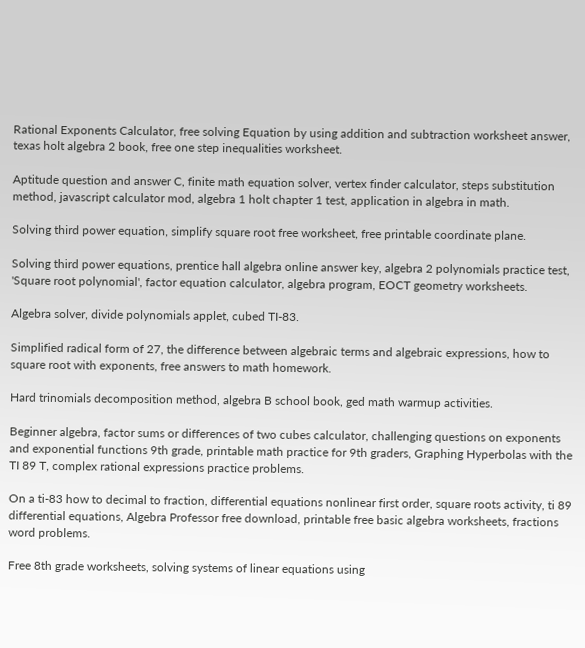Rational Exponents Calculator, free solving Equation by using addition and subtraction worksheet answer, texas holt algebra 2 book, free one step inequalities worksheet.

Aptitude question and answer C, finite math equation solver, vertex finder calculator, steps substitution method, javascript calculator mod, algebra 1 holt chapter 1 test, application in algebra in math.

Solving third power equation, simplify square root free worksheet, free printable coordinate plane.

Solving third power equations, prentice hall algebra online answer key, algebra 2 polynomials practice test, 'Square root polynomial', factor equation calculator, algebra program, EOCT geometry worksheets.

Algebra solver, divide polynomials applet, cubed TI-83.

Simplified radical form of 27, the difference between algebraic terms and algebraic expressions, how to square root with exponents, free answers to math homework.

Hard trinomials decomposition method, algebra B school book, ged math warmup activities.

Beginner algebra, factor sums or differences of two cubes calculator, challenging questions on exponents and exponential functions 9th grade, printable math practice for 9th graders, Graphing Hyperbolas with the TI 89 T, complex rational expressions practice problems.

On a ti-83 how to decimal to fraction, differential equations nonlinear first order, square roots activity, ti 89 differential equations, Algebra Professor free download, printable free basic algebra worksheets, fractions word problems.

Free 8th grade worksheets, solving systems of linear equations using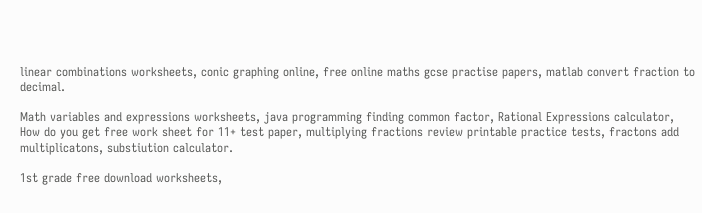linear combinations worksheets, conic graphing online, free online maths gcse practise papers, matlab convert fraction to decimal.

Math variables and expressions worksheets, java programming finding common factor, Rational Expressions calculator, How do you get free work sheet for 11+ test paper, multiplying fractions review printable practice tests, fractons add multiplicatons, substiution calculator.

1st grade free download worksheets,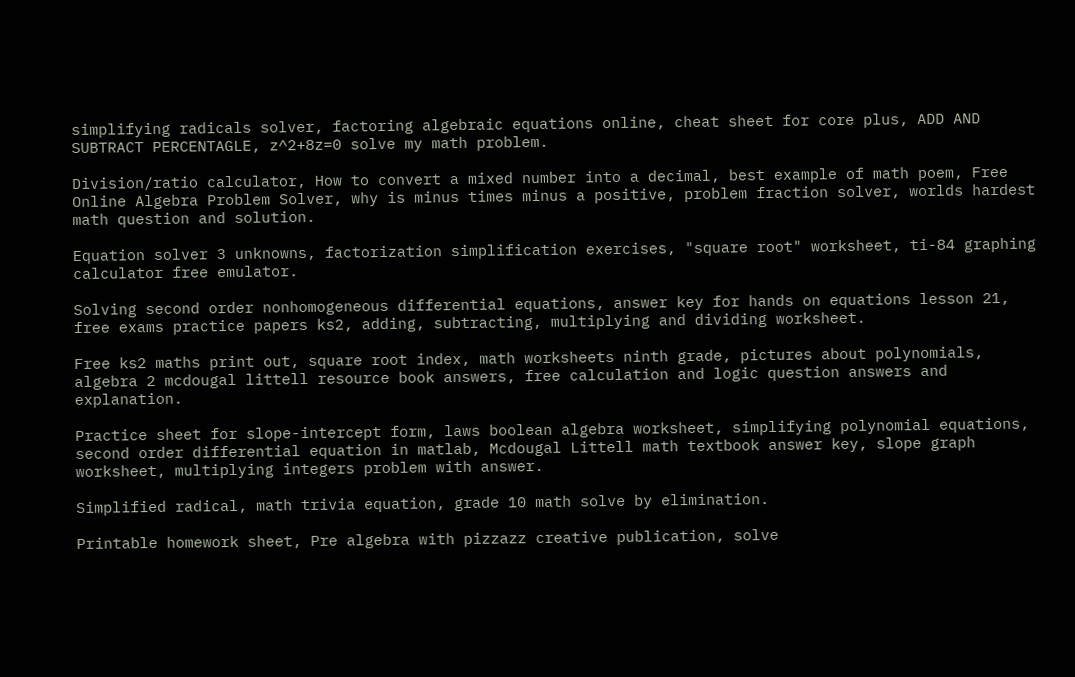simplifying radicals solver, factoring algebraic equations online, cheat sheet for core plus, ADD AND SUBTRACT PERCENTAGLE, z^2+8z=0 solve my math problem.

Division/ratio calculator, How to convert a mixed number into a decimal, best example of math poem, Free Online Algebra Problem Solver, why is minus times minus a positive, problem fraction solver, worlds hardest math question and solution.

Equation solver 3 unknowns, factorization simplification exercises, "square root" worksheet, ti-84 graphing calculator free emulator.

Solving second order nonhomogeneous differential equations, answer key for hands on equations lesson 21, free exams practice papers ks2, adding, subtracting, multiplying and dividing worksheet.

Free ks2 maths print out, square root index, math worksheets ninth grade, pictures about polynomials, algebra 2 mcdougal littell resource book answers, free calculation and logic question answers and explanation.

Practice sheet for slope-intercept form, laws boolean algebra worksheet, simplifying polynomial equations, second order differential equation in matlab, Mcdougal Littell math textbook answer key, slope graph worksheet, multiplying integers problem with answer.

Simplified radical, math trivia equation, grade 10 math solve by elimination.

Printable homework sheet, Pre algebra with pizzazz creative publication, solve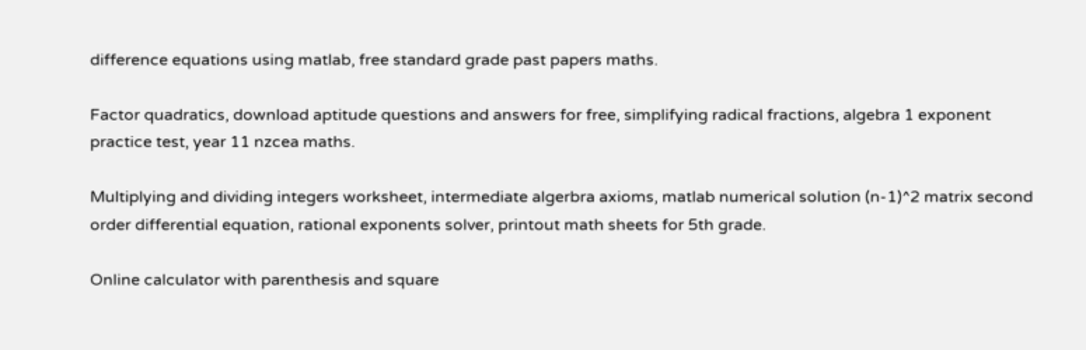difference equations using matlab, free standard grade past papers maths.

Factor quadratics, download aptitude questions and answers for free, simplifying radical fractions, algebra 1 exponent practice test, year 11 nzcea maths.

Multiplying and dividing integers worksheet, intermediate algerbra axioms, matlab numerical solution (n-1)^2 matrix second order differential equation, rational exponents solver, printout math sheets for 5th grade.

Online calculator with parenthesis and square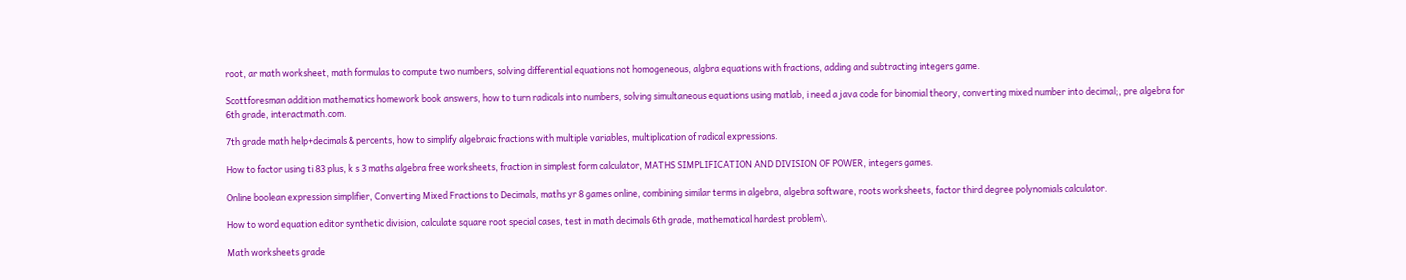root, ar math worksheet, math formulas to compute two numbers, solving differential equations not homogeneous, algbra equations with fractions, adding and subtracting integers game.

Scottforesman addition mathematics homework book answers, how to turn radicals into numbers, solving simultaneous equations using matlab, i need a java code for binomial theory, converting mixed number into decimal;, pre algebra for 6th grade, interactmath.com.

7th grade math help+decimals & percents, how to simplify algebraic fractions with multiple variables, multiplication of radical expressions.

How to factor using ti 83 plus, k s 3 maths algebra free worksheets, fraction in simplest form calculator, MATHS SIMPLIFICATION AND DIVISION OF POWER, integers games.

Online boolean expression simplifier, Converting Mixed Fractions to Decimals, maths yr 8 games online, combining similar terms in algebra, algebra software, roots worksheets, factor third degree polynomials calculator.

How to word equation editor synthetic division, calculate square root special cases, test in math decimals 6th grade, mathematical hardest problem\.

Math worksheets grade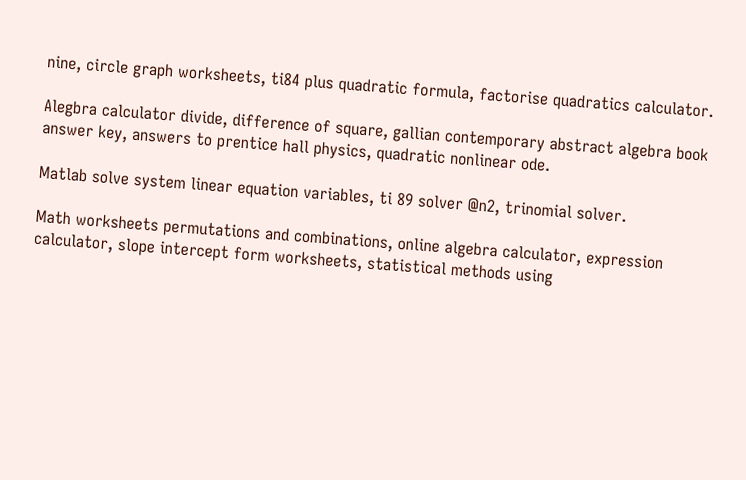nine, circle graph worksheets, ti84 plus quadratic formula, factorise quadratics calculator.

Alegbra calculator divide, difference of square, gallian contemporary abstract algebra book answer key, answers to prentice hall physics, quadratic nonlinear ode.

Matlab solve system linear equation variables, ti 89 solver @n2, trinomial solver.

Math worksheets permutations and combinations, online algebra calculator, expression calculator, slope intercept form worksheets, statistical methods using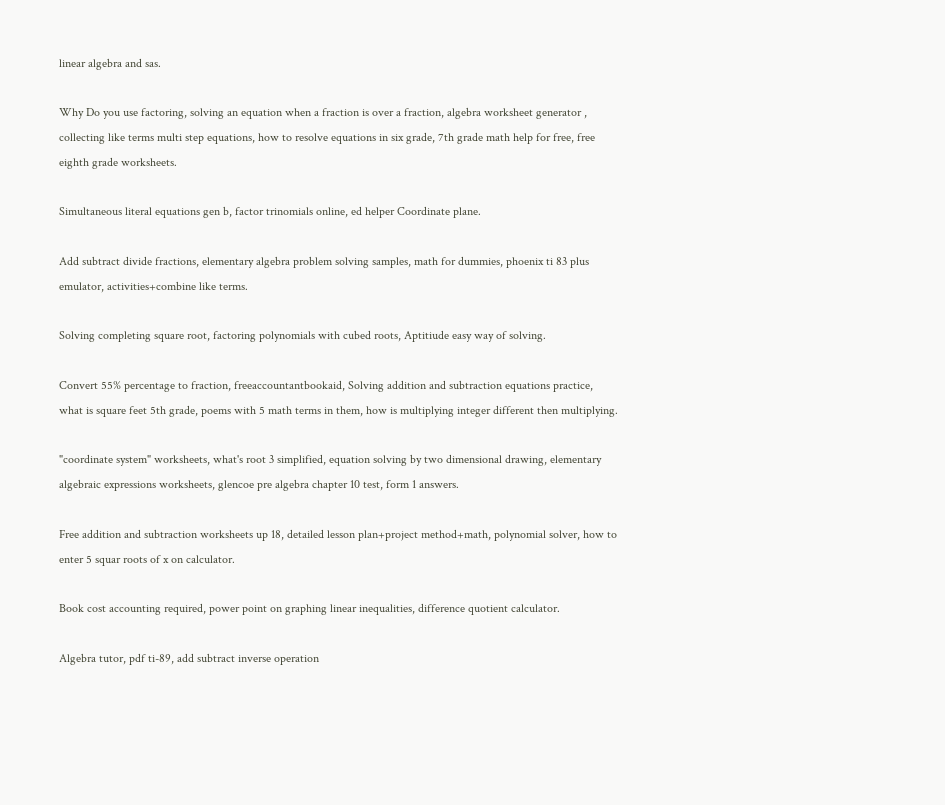linear algebra and sas.

Why Do you use factoring, solving an equation when a fraction is over a fraction, algebra worksheet generator , collecting like terms multi step equations, how to resolve equations in six grade, 7th grade math help for free, free eighth grade worksheets.

Simultaneous literal equations gen b, factor trinomials online, ed helper Coordinate plane.

Add subtract divide fractions, elementary algebra problem solving samples, math for dummies, phoenix ti 83 plus emulator, activities+combine like terms.

Solving completing square root, factoring polynomials with cubed roots, Aptitiude easy way of solving.

Convert 55% percentage to fraction, freeaccountantbookaid, Solving addition and subtraction equations practice, what is square feet 5th grade, poems with 5 math terms in them, how is multiplying integer different then multiplying.

"coordinate system" worksheets, what's root 3 simplified, equation solving by two dimensional drawing, elementary algebraic expressions worksheets, glencoe pre algebra chapter 10 test, form 1 answers.

Free addition and subtraction worksheets up 18, detailed lesson plan+project method+math, polynomial solver, how to enter 5 squar roots of x on calculator.

Book cost accounting required, power point on graphing linear inequalities, difference quotient calculator.

Algebra tutor, pdf ti-89, add subtract inverse operation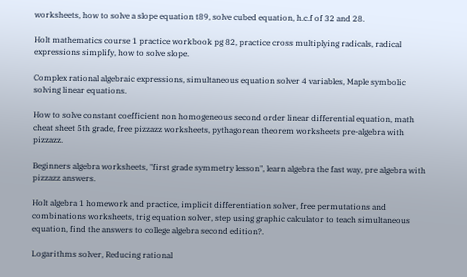worksheets, how to solve a slope equation t89, solve cubed equation, h.c.f of 32 and 28.

Holt mathematics course 1 practice workbook pg 82, practice cross multiplying radicals, radical expressions simplify, how to solve slope.

Complex rational algebraic expressions, simultaneous equation solver 4 variables, Maple symbolic solving linear equations.

How to solve constant coefficient non homogeneous second order linear differential equation, math cheat sheet 5th grade, free pizzazz worksheets, pythagorean theorem worksheets pre-algebra with pizzazz.

Beginners algebra worksheets, "first grade symmetry lesson", learn algebra the fast way, pre algebra with pizzazz answers.

Holt algebra 1 homework and practice, implicit differentiation solver, free permutations and combinations worksheets, trig equation solver, step using graphic calculator to teach simultaneous equation, find the answers to college algebra second edition?.

Logarithms solver, Reducing rational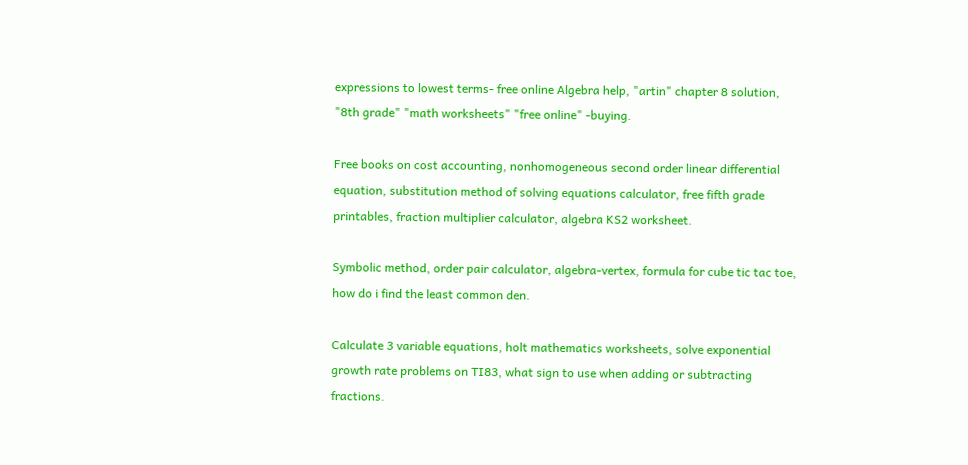expressions to lowest terms- free online Algebra help, "artin" chapter 8 solution, "8th grade" "math worksheets" "free online" -buying.

Free books on cost accounting, nonhomogeneous second order linear differential equation, substitution method of solving equations calculator, free fifth grade printables, fraction multiplier calculator, algebra KS2 worksheet.

Symbolic method, order pair calculator, algebra-vertex, formula for cube tic tac toe, how do i find the least common den.

Calculate 3 variable equations, holt mathematics worksheets, solve exponential growth rate problems on TI83, what sign to use when adding or subtracting fractions.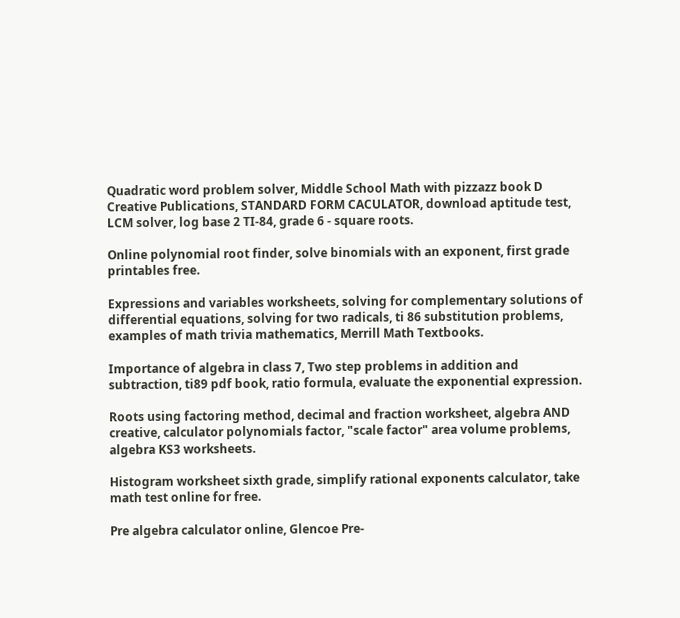Quadratic word problem solver, Middle School Math with pizzazz book D Creative Publications, STANDARD FORM CACULATOR, download aptitude test, LCM solver, log base 2 TI-84, grade 6 - square roots.

Online polynomial root finder, solve binomials with an exponent, first grade printables free.

Expressions and variables worksheets, solving for complementary solutions of differential equations, solving for two radicals, ti 86 substitution problems, examples of math trivia mathematics, Merrill Math Textbooks.

Importance of algebra in class 7, Two step problems in addition and subtraction, ti89 pdf book, ratio formula, evaluate the exponential expression.

Roots using factoring method, decimal and fraction worksheet, algebra AND creative, calculator polynomials factor, "scale factor" area volume problems, algebra KS3 worksheets.

Histogram worksheet sixth grade, simplify rational exponents calculator, take math test online for free.

Pre algebra calculator online, Glencoe Pre-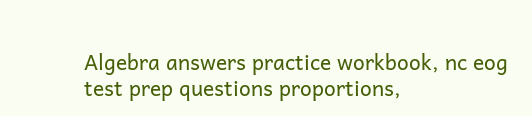Algebra answers practice workbook, nc eog test prep questions proportions,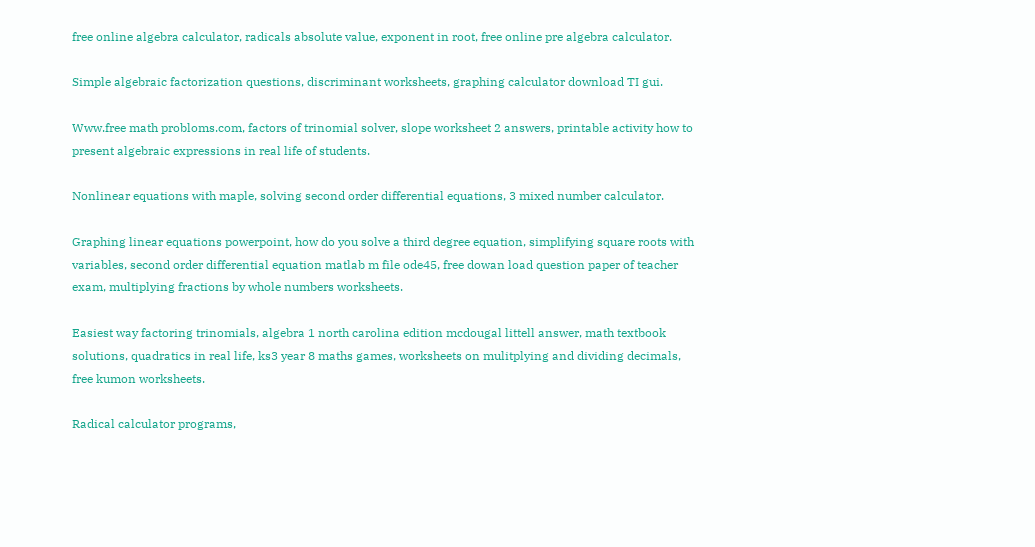free online algebra calculator, radicals absolute value, exponent in root, free online pre algebra calculator.

Simple algebraic factorization questions, discriminant worksheets, graphing calculator download TI gui.

Www.free math probloms.com, factors of trinomial solver, slope worksheet 2 answers, printable activity how to present algebraic expressions in real life of students.

Nonlinear equations with maple, solving second order differential equations, 3 mixed number calculator.

Graphing linear equations powerpoint, how do you solve a third degree equation, simplifying square roots with variables, second order differential equation matlab m file ode45, free dowan load question paper of teacher exam, multiplying fractions by whole numbers worksheets.

Easiest way factoring trinomials, algebra 1 north carolina edition mcdougal littell answer, math textbook solutions, quadratics in real life, ks3 year 8 maths games, worksheets on mulitplying and dividing decimals, free kumon worksheets.

Radical calculator programs,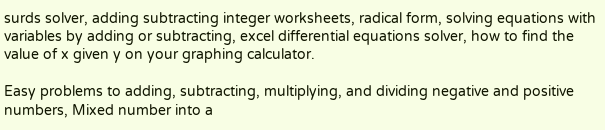surds solver, adding subtracting integer worksheets, radical form, solving equations with variables by adding or subtracting, excel differential equations solver, how to find the value of x given y on your graphing calculator.

Easy problems to adding, subtracting, multiplying, and dividing negative and positive numbers, Mixed number into a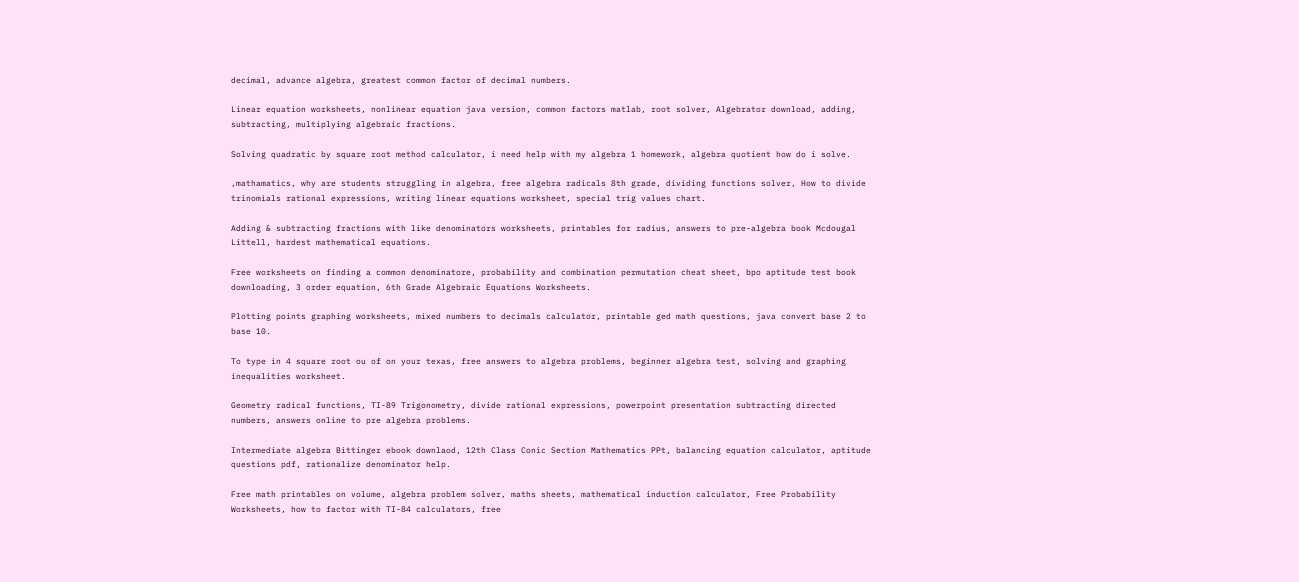decimal, advance algebra, greatest common factor of decimal numbers.

Linear equation worksheets, nonlinear equation java version, common factors matlab, root solver, Algebrator download, adding, subtracting, multiplying algebraic fractions.

Solving quadratic by square root method calculator, i need help with my algebra 1 homework, algebra quotient how do i solve.

,mathamatics, why are students struggling in algebra, free algebra radicals 8th grade, dividing functions solver, How to divide trinomials rational expressions, writing linear equations worksheet, special trig values chart.

Adding & subtracting fractions with like denominators worksheets, printables for radius, answers to pre-algebra book Mcdougal Littell, hardest mathematical equations.

Free worksheets on finding a common denominatore, probability and combination permutation cheat sheet, bpo aptitude test book downloading, 3 order equation, 6th Grade Algebraic Equations Worksheets.

Plotting points graphing worksheets, mixed numbers to decimals calculator, printable ged math questions, java convert base 2 to base 10.

To type in 4 square root ou of on your texas, free answers to algebra problems, beginner algebra test, solving and graphing inequalities worksheet.

Geometry radical functions, TI-89 Trigonometry, divide rational expressions, powerpoint presentation subtracting directed numbers, answers online to pre algebra problems.

Intermediate algebra Bittinger ebook downlaod, 12th Class Conic Section Mathematics PPt, balancing equation calculator, aptitude questions pdf, rationalize denominator help.

Free math printables on volume, algebra problem solver, maths sheets, mathematical induction calculator, Free Probability Worksheets, how to factor with TI-84 calculators, free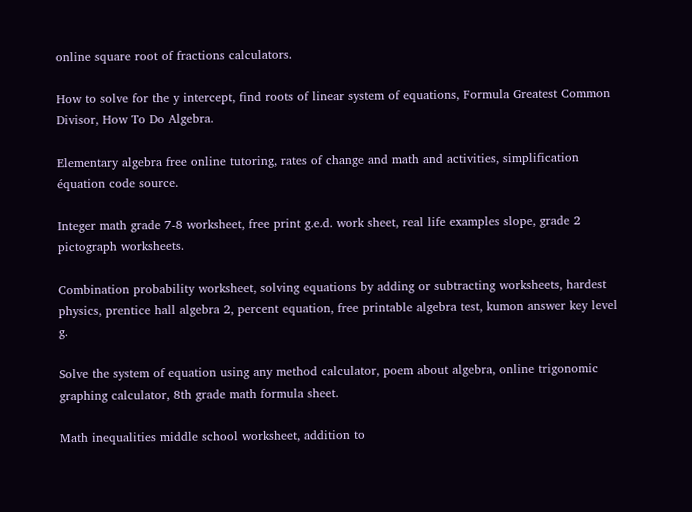online square root of fractions calculators.

How to solve for the y intercept, find roots of linear system of equations, Formula Greatest Common Divisor, How To Do Algebra.

Elementary algebra free online tutoring, rates of change and math and activities, simplification équation code source.

Integer math grade 7-8 worksheet, free print g.e.d. work sheet, real life examples slope, grade 2 pictograph worksheets.

Combination probability worksheet, solving equations by adding or subtracting worksheets, hardest physics, prentice hall algebra 2, percent equation, free printable algebra test, kumon answer key level g.

Solve the system of equation using any method calculator, poem about algebra, online trigonomic graphing calculator, 8th grade math formula sheet.

Math inequalities middle school worksheet, addition to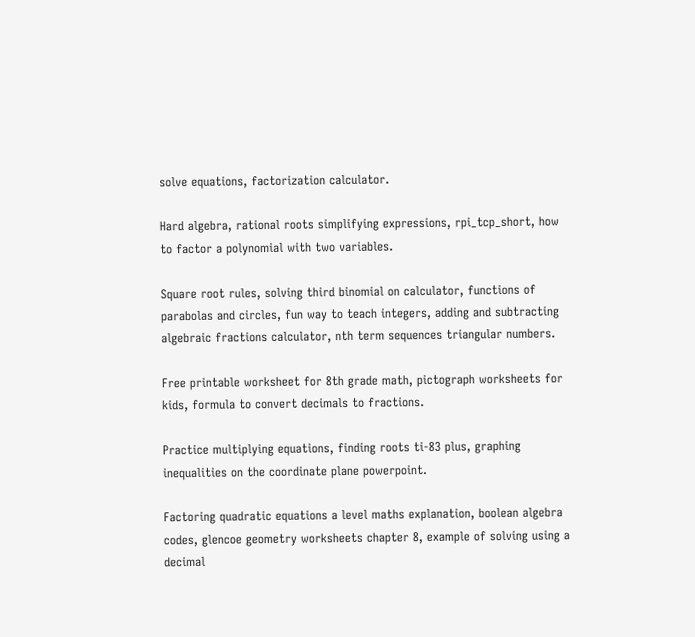solve equations, factorization calculator.

Hard algebra, rational roots simplifying expressions, rpi_tcp_short, how to factor a polynomial with two variables.

Square root rules, solving third binomial on calculator, functions of parabolas and circles, fun way to teach integers, adding and subtracting algebraic fractions calculator, nth term sequences triangular numbers.

Free printable worksheet for 8th grade math, pictograph worksheets for kids, formula to convert decimals to fractions.

Practice multiplying equations, finding roots ti-83 plus, graphing inequalities on the coordinate plane powerpoint.

Factoring quadratic equations a level maths explanation, boolean algebra codes, glencoe geometry worksheets chapter 8, example of solving using a decimal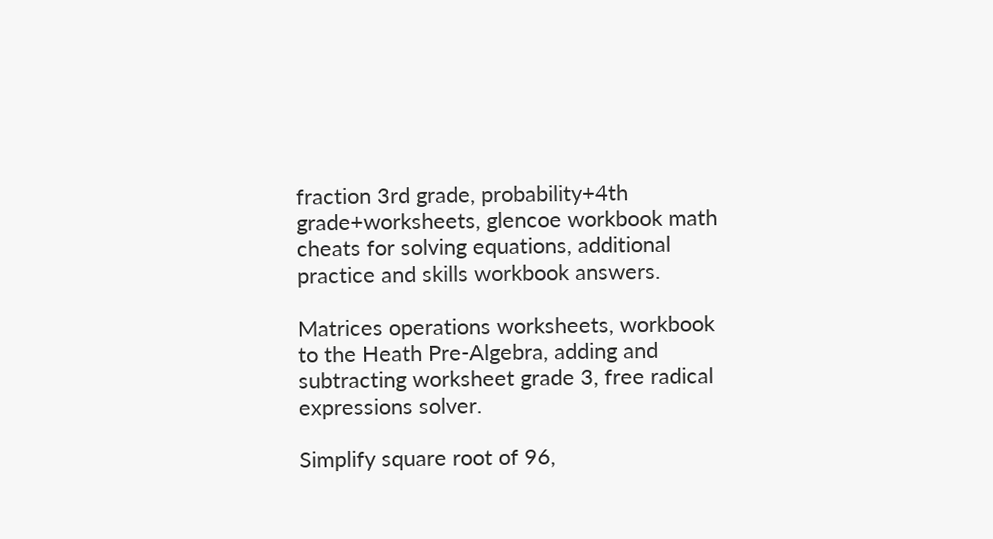fraction 3rd grade, probability+4th grade+worksheets, glencoe workbook math cheats for solving equations, additional practice and skills workbook answers.

Matrices operations worksheets, workbook to the Heath Pre-Algebra, adding and subtracting worksheet grade 3, free radical expressions solver.

Simplify square root of 96,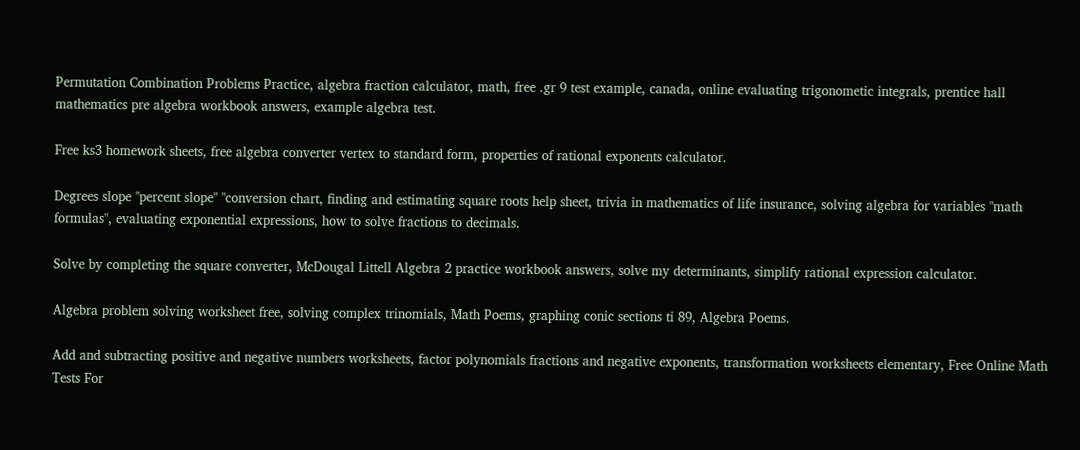Permutation Combination Problems Practice, algebra fraction calculator, math, free .gr 9 test example, canada, online evaluating trigonometic integrals, prentice hall mathematics pre algebra workbook answers, example algebra test.

Free ks3 homework sheets, free algebra converter vertex to standard form, properties of rational exponents calculator.

Degrees slope "percent slope" "conversion chart, finding and estimating square roots help sheet, trivia in mathematics of life insurance, solving algebra for variables "math formulas", evaluating exponential expressions, how to solve fractions to decimals.

Solve by completing the square converter, McDougal Littell Algebra 2 practice workbook answers, solve my determinants, simplify rational expression calculator.

Algebra problem solving worksheet free, solving complex trinomials, Math Poems, graphing conic sections ti 89, Algebra Poems.

Add and subtracting positive and negative numbers worksheets, factor polynomials fractions and negative exponents, transformation worksheets elementary, Free Online Math Tests For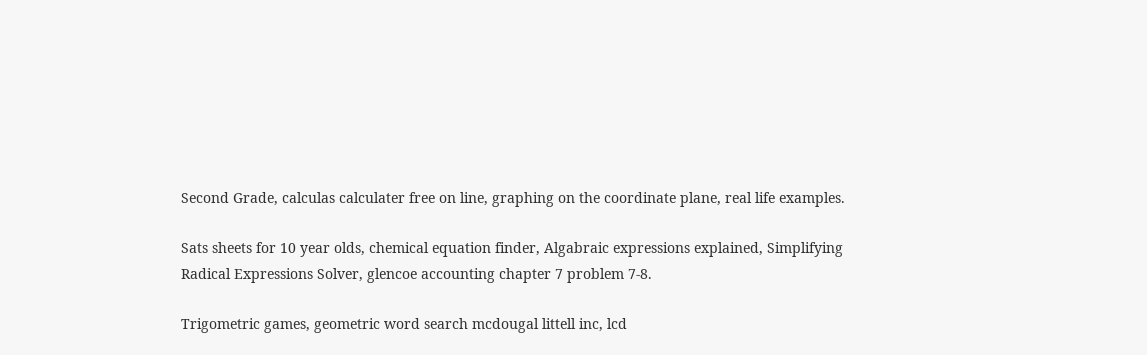Second Grade, calculas calculater free on line, graphing on the coordinate plane, real life examples.

Sats sheets for 10 year olds, chemical equation finder, Algabraic expressions explained, Simplifying Radical Expressions Solver, glencoe accounting chapter 7 problem 7-8.

Trigometric games, geometric word search mcdougal littell inc, lcd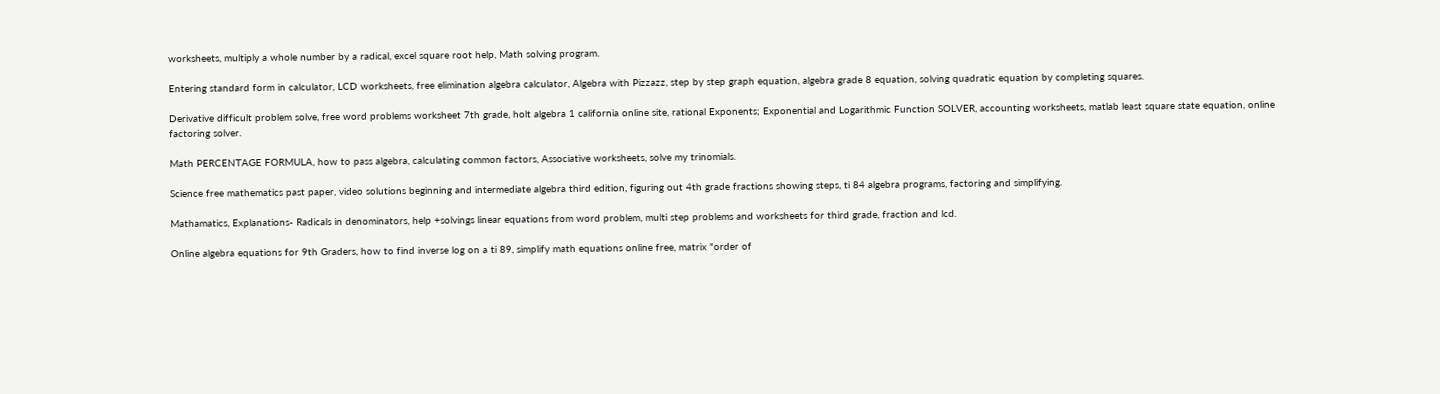worksheets, multiply a whole number by a radical, excel square root help, Math solving program.

Entering standard form in calculator, LCD worksheets, free elimination algebra calculator, Algebra with Pizzazz, step by step graph equation, algebra grade 8 equation, solving quadratic equation by completing squares.

Derivative difficult problem solve, free word problems worksheet 7th grade, holt algebra 1 california online site, rational Exponents; Exponential and Logarithmic Function SOLVER, accounting worksheets, matlab least square state equation, online factoring solver.

Math PERCENTAGE FORMULA, how to pass algebra, calculating common factors, Associative worksheets, solve my trinomials.

Science free mathematics past paper, video solutions beginning and intermediate algebra third edition, figuring out 4th grade fractions showing steps, ti 84 algebra programs, factoring and simplifying.

Mathamatics, Explanations- Radicals in denominators, help +solvings linear equations from word problem, multi step problems and worksheets for third grade, fraction and lcd.

Online algebra equations for 9th Graders, how to find inverse log on a ti 89, simplify math equations online free, matrix "order of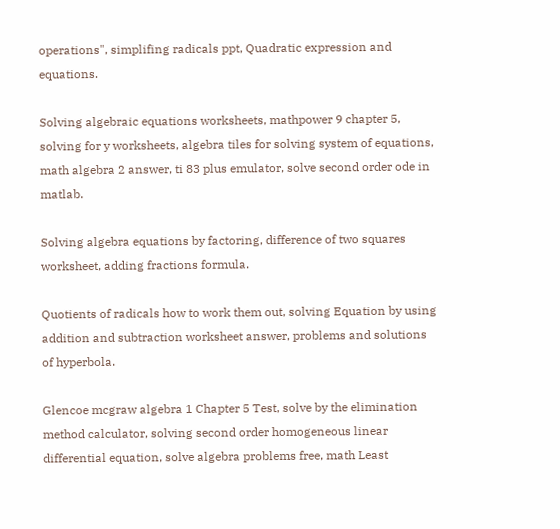operations", simplifing radicals ppt, Quadratic expression and equations.

Solving algebraic equations worksheets, mathpower 9 chapter 5, solving for y worksheets, algebra tiles for solving system of equations, math algebra 2 answer, ti 83 plus emulator, solve second order ode in matlab.

Solving algebra equations by factoring, difference of two squares worksheet, adding fractions formula.

Quotients of radicals how to work them out, solving Equation by using addition and subtraction worksheet answer, problems and solutions of hyperbola.

Glencoe mcgraw algebra 1 Chapter 5 Test, solve by the elimination method calculator, solving second order homogeneous linear differential equation, solve algebra problems free, math Least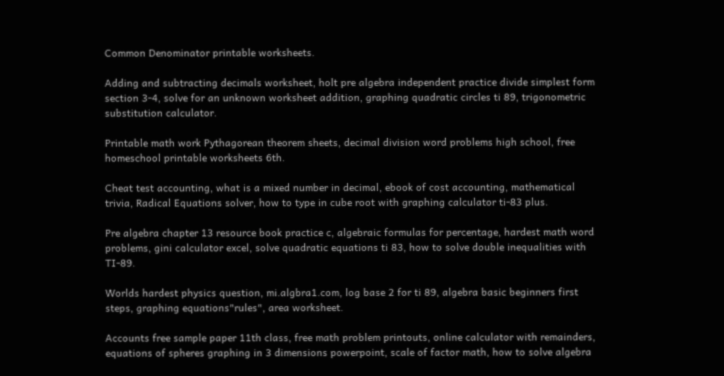Common Denominator printable worksheets.

Adding and subtracting decimals worksheet, holt pre algebra independent practice divide simplest form section 3-4, solve for an unknown worksheet addition, graphing quadratic circles ti 89, trigonometric substitution calculator.

Printable math work Pythagorean theorem sheets, decimal division word problems high school, free homeschool printable worksheets 6th.

Cheat test accounting, what is a mixed number in decimal, ebook of cost accounting, mathematical trivia, Radical Equations solver, how to type in cube root with graphing calculator ti-83 plus.

Pre algebra chapter 13 resource book practice c, algebraic formulas for percentage, hardest math word problems, gini calculator excel, solve quadratic equations ti 83, how to solve double inequalities with TI-89.

Worlds hardest physics question, mi.algbra1.com, log base 2 for ti 89, algebra basic beginners first steps, graphing equations"rules", area worksheet.

Accounts free sample paper 11th class, free math problem printouts, online calculator with remainders, equations of spheres graphing in 3 dimensions powerpoint, scale of factor math, how to solve algebra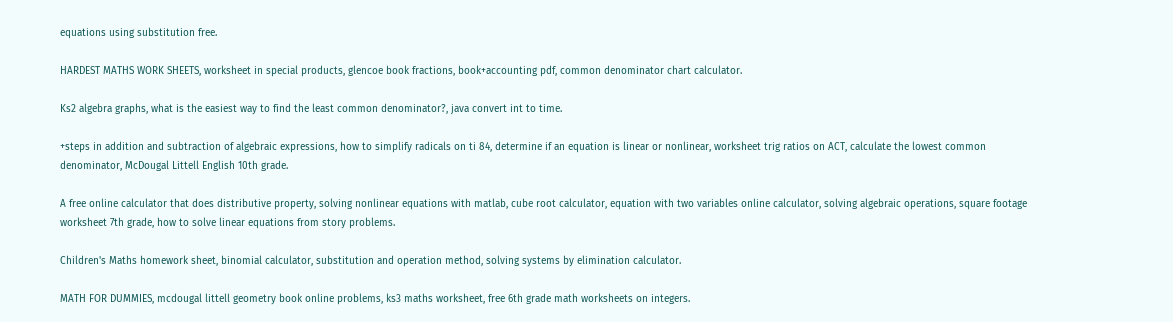equations using substitution free.

HARDEST MATHS WORK SHEETS, worksheet in special products, glencoe book fractions, book+accounting pdf, common denominator chart calculator.

Ks2 algebra graphs, what is the easiest way to find the least common denominator?, java convert int to time.

+steps in addition and subtraction of algebraic expressions, how to simplify radicals on ti 84, determine if an equation is linear or nonlinear, worksheet trig ratios on ACT, calculate the lowest common denominator, McDougal Littell English 10th grade.

A free online calculator that does distributive property, solving nonlinear equations with matlab, cube root calculator, equation with two variables online calculator, solving algebraic operations, square footage worksheet 7th grade, how to solve linear equations from story problems.

Children's Maths homework sheet, binomial calculator, substitution and operation method, solving systems by elimination calculator.

MATH FOR DUMMIES, mcdougal littell geometry book online problems, ks3 maths worksheet, free 6th grade math worksheets on integers.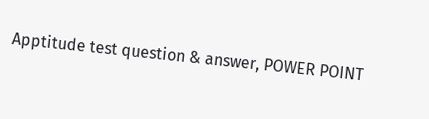Apptitude test question & answer, POWER POINT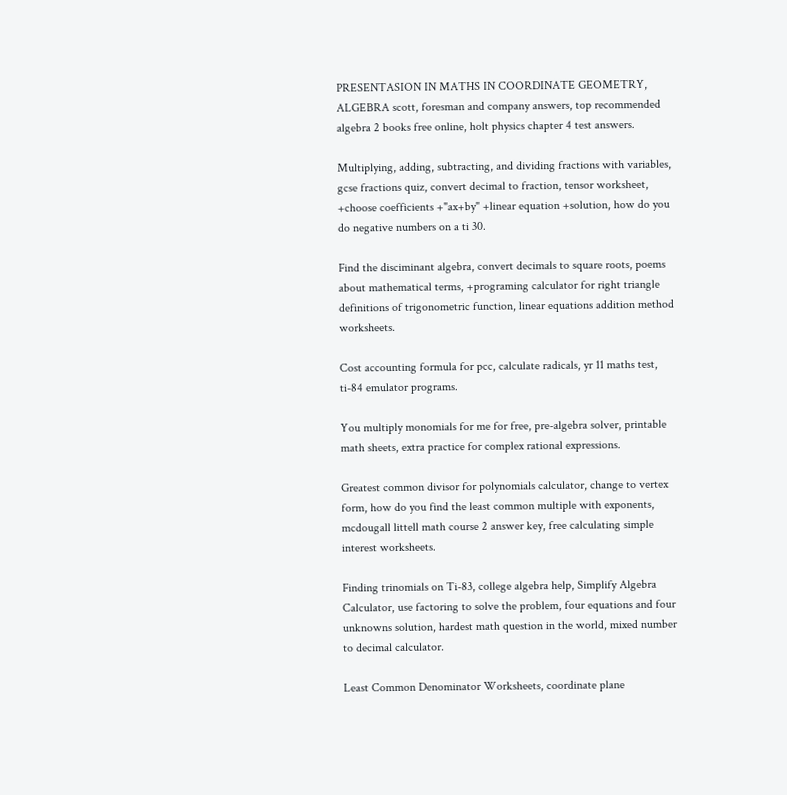PRESENTASION IN MATHS IN COORDINATE GEOMETRY, ALGEBRA scott, foresman and company answers, top recommended algebra 2 books free online, holt physics chapter 4 test answers.

Multiplying, adding, subtracting, and dividing fractions with variables, gcse fractions quiz, convert decimal to fraction, tensor worksheet, +choose coefficients +"ax+by" +linear equation +solution, how do you do negative numbers on a ti 30.

Find the disciminant algebra, convert decimals to square roots, poems about mathematical terms, +programing calculator for right triangle definitions of trigonometric function, linear equations addition method worksheets.

Cost accounting formula for pcc, calculate radicals, yr 11 maths test, ti-84 emulator programs.

You multiply monomials for me for free, pre-algebra solver, printable math sheets, extra practice for complex rational expressions.

Greatest common divisor for polynomials calculator, change to vertex form, how do you find the least common multiple with exponents, mcdougall littell math course 2 answer key, free calculating simple interest worksheets.

Finding trinomials on Ti-83, college algebra help, Simplify Algebra Calculator, use factoring to solve the problem, four equations and four unknowns solution, hardest math question in the world, mixed number to decimal calculator.

Least Common Denominator Worksheets, coordinate plane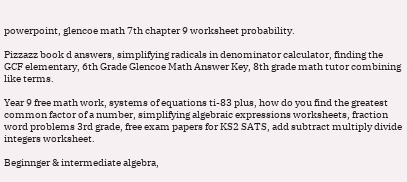powerpoint, glencoe math 7th chapter 9 worksheet probability.

Pizzazz book d answers, simplifying radicals in denominator calculator, finding the GCF elementary, 6th Grade Glencoe Math Answer Key, 8th grade math tutor combining like terms.

Year 9 free math work, systems of equations ti-83 plus, how do you find the greatest common factor of a number, simplifying algebraic expressions worksheets, fraction word problems 3rd grade, free exam papers for KS2 SATS, add subtract multiply divide integers worksheet.

Beginnger & intermediate algebra,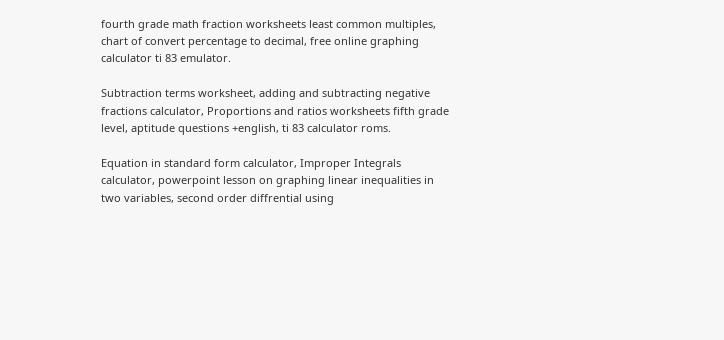fourth grade math fraction worksheets least common multiples, chart of convert percentage to decimal, free online graphing calculator ti 83 emulator.

Subtraction terms worksheet, adding and subtracting negative fractions calculator, Proportions and ratios worksheets fifth grade level, aptitude questions +english, ti 83 calculator roms.

Equation in standard form calculator, Improper Integrals calculator, powerpoint lesson on graphing linear inequalities in two variables, second order diffrential using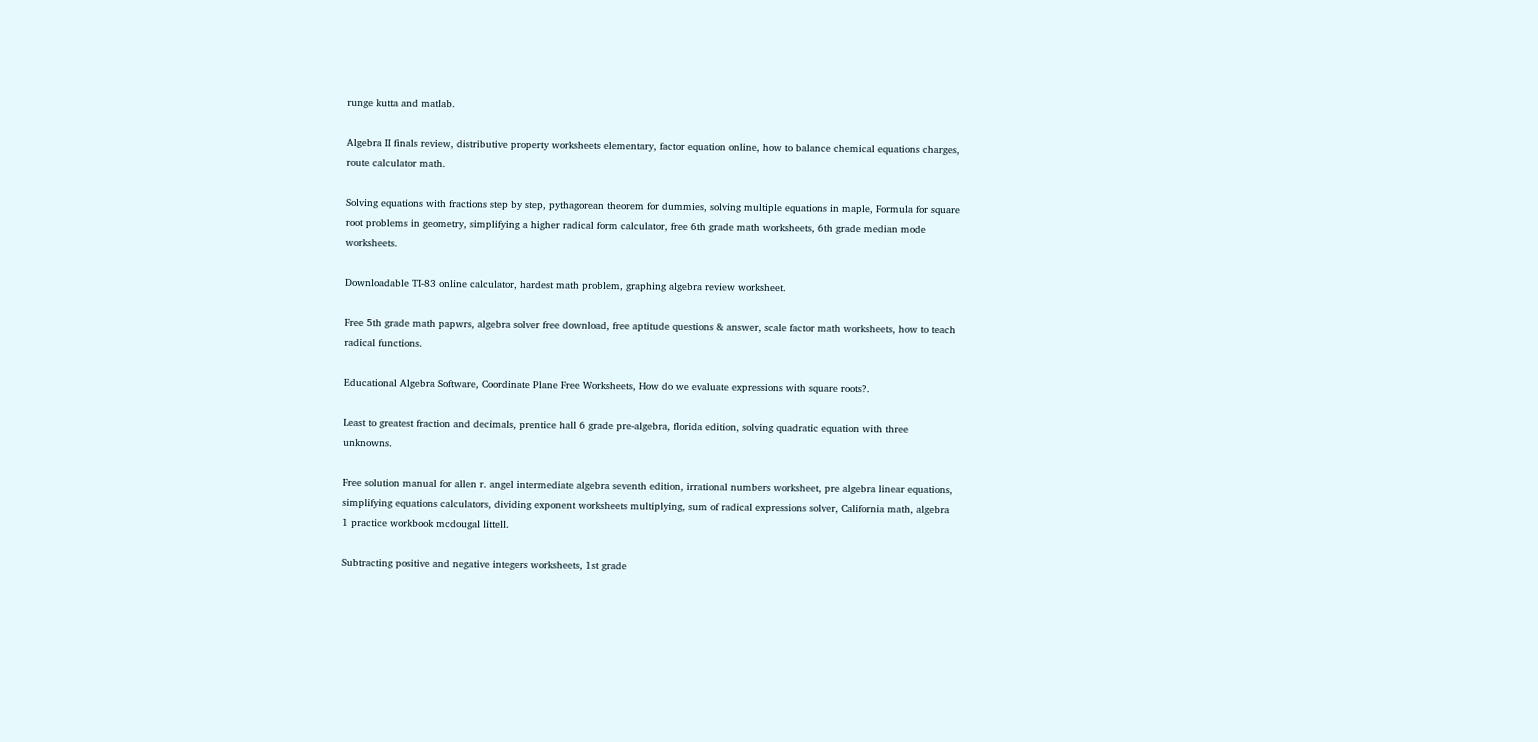runge kutta and matlab.

Algebra II finals review, distributive property worksheets elementary, factor equation online, how to balance chemical equations charges, route calculator math.

Solving equations with fractions step by step, pythagorean theorem for dummies, solving multiple equations in maple, Formula for square root problems in geometry, simplifying a higher radical form calculator, free 6th grade math worksheets, 6th grade median mode worksheets.

Downloadable TI-83 online calculator, hardest math problem, graphing algebra review worksheet.

Free 5th grade math papwrs, algebra solver free download, free aptitude questions & answer, scale factor math worksheets, how to teach radical functions.

Educational Algebra Software, Coordinate Plane Free Worksheets, How do we evaluate expressions with square roots?.

Least to greatest fraction and decimals, prentice hall 6 grade pre-algebra, florida edition, solving quadratic equation with three unknowns.

Free solution manual for allen r. angel intermediate algebra seventh edition, irrational numbers worksheet, pre algebra linear equations, simplifying equations calculators, dividing exponent worksheets multiplying, sum of radical expressions solver, California math, algebra 1 practice workbook mcdougal littell.

Subtracting positive and negative integers worksheets, 1st grade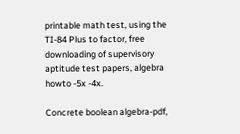printable math test, using the TI-84 Plus to factor, free downloading of supervisory aptitude test papers, algebra howto -5x -4x.

Concrete boolean algebra-pdf,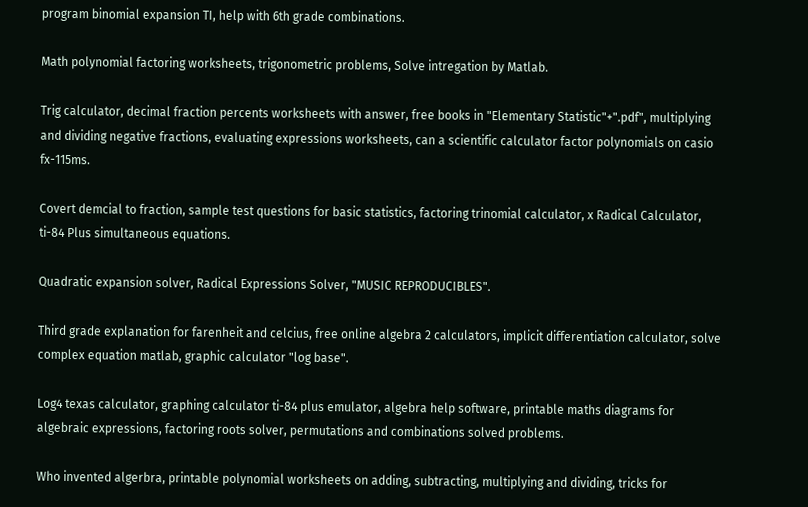program binomial expansion TI, help with 6th grade combinations.

Math polynomial factoring worksheets, trigonometric problems, Solve intregation by Matlab.

Trig calculator, decimal fraction percents worksheets with answer, free books in "Elementary Statistic"+".pdf", multiplying and dividing negative fractions, evaluating expressions worksheets, can a scientific calculator factor polynomials on casio fx-115ms.

Covert demcial to fraction, sample test questions for basic statistics, factoring trinomial calculator, x Radical Calculator, ti-84 Plus simultaneous equations.

Quadratic expansion solver, Radical Expressions Solver, "MUSIC REPRODUCIBLES".

Third grade explanation for farenheit and celcius, free online algebra 2 calculators, implicit differentiation calculator, solve complex equation matlab, graphic calculator "log base".

Log4 texas calculator, graphing calculator ti-84 plus emulator, algebra help software, printable maths diagrams for algebraic expressions, factoring roots solver, permutations and combinations solved problems.

Who invented algerbra, printable polynomial worksheets on adding, subtracting, multiplying and dividing, tricks for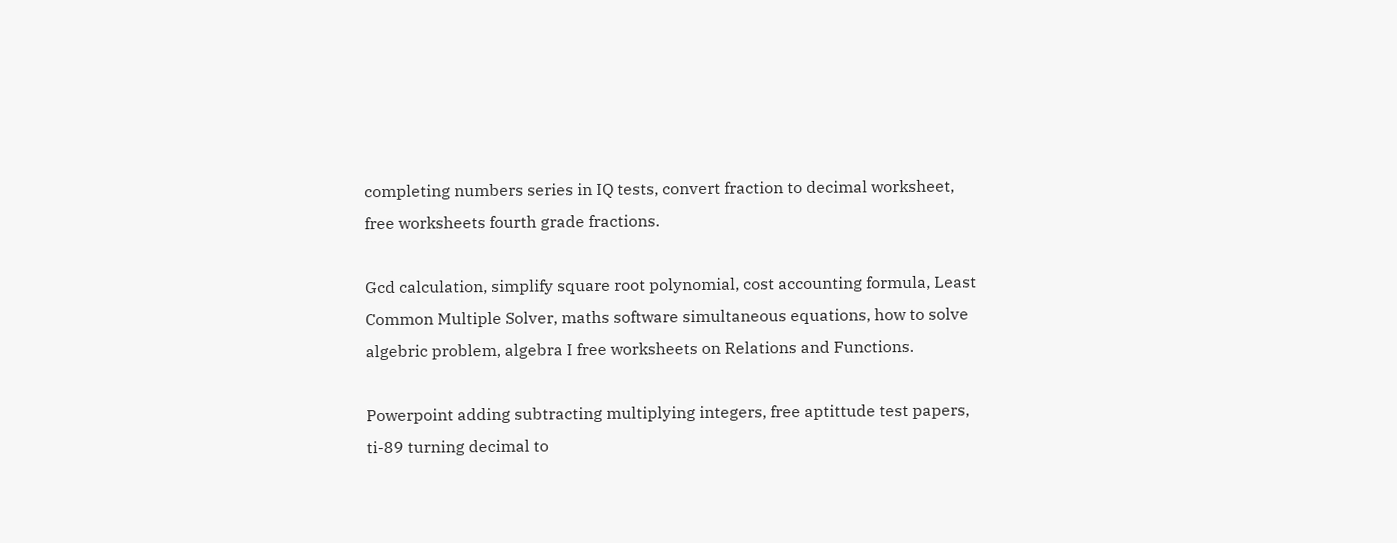completing numbers series in IQ tests, convert fraction to decimal worksheet, free worksheets fourth grade fractions.

Gcd calculation, simplify square root polynomial, cost accounting formula, Least Common Multiple Solver, maths software simultaneous equations, how to solve algebric problem, algebra I free worksheets on Relations and Functions.

Powerpoint adding subtracting multiplying integers, free aptittude test papers, ti-89 turning decimal to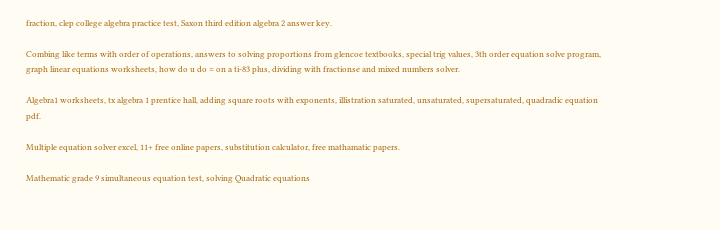fraction, clep college algebra practice test, Saxon third edition algebra 2 answer key.

Combing like terms with order of operations, answers to solving proportions from glencoe textbooks, special trig values, 3th order equation solve program, graph linear equations worksheets, how do u do = on a ti-83 plus, dividing with fractionse and mixed numbers solver.

Algebra1 worksheets, tx algebra 1 prentice hall, adding square roots with exponents, illistration saturated, unsaturated, supersaturated, quadradic equation pdf.

Multiple equation solver excel, 11+ free online papers, substitution calculator, free mathamatic papers.

Mathematic grade 9 simultaneous equation test, solving Quadratic equations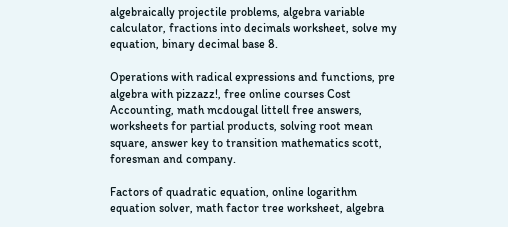algebraically projectile problems, algebra variable calculator, fractions into decimals worksheet, solve my equation, binary decimal base 8.

Operations with radical expressions and functions, pre algebra with pizzazz!, free online courses Cost Accounting, math mcdougal littell free answers, worksheets for partial products, solving root mean square, answer key to transition mathematics scott, foresman and company.

Factors of quadratic equation, online logarithm equation solver, math factor tree worksheet, algebra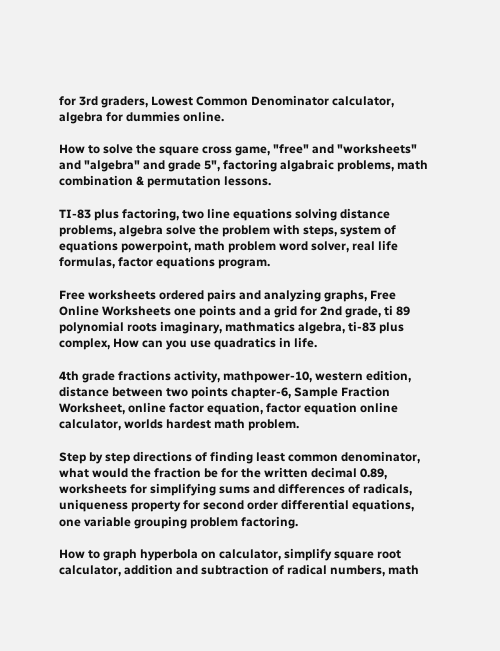for 3rd graders, Lowest Common Denominator calculator, algebra for dummies online.

How to solve the square cross game, "free" and "worksheets" and "algebra" and grade 5", factoring algabraic problems, math combination & permutation lessons.

TI-83 plus factoring, two line equations solving distance problems, algebra solve the problem with steps, system of equations powerpoint, math problem word solver, real life formulas, factor equations program.

Free worksheets ordered pairs and analyzing graphs, Free Online Worksheets one points and a grid for 2nd grade, ti 89 polynomial roots imaginary, mathmatics algebra, ti-83 plus complex, How can you use quadratics in life.

4th grade fractions activity, mathpower-10, western edition, distance between two points chapter-6, Sample Fraction Worksheet, online factor equation, factor equation online calculator, worlds hardest math problem.

Step by step directions of finding least common denominator, what would the fraction be for the written decimal 0.89, worksheets for simplifying sums and differences of radicals, uniqueness property for second order differential equations, one variable grouping problem factoring.

How to graph hyperbola on calculator, simplify square root calculator, addition and subtraction of radical numbers, math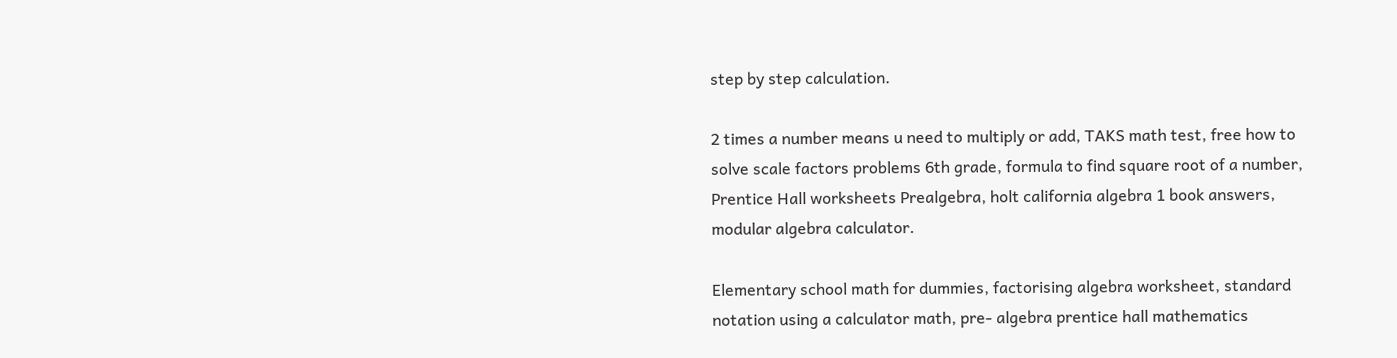step by step calculation.

2 times a number means u need to multiply or add, TAKS math test, free how to solve scale factors problems 6th grade, formula to find square root of a number, Prentice Hall worksheets Prealgebra, holt california algebra 1 book answers, modular algebra calculator.

Elementary school math for dummies, factorising algebra worksheet, standard notation using a calculator math, pre- algebra prentice hall mathematics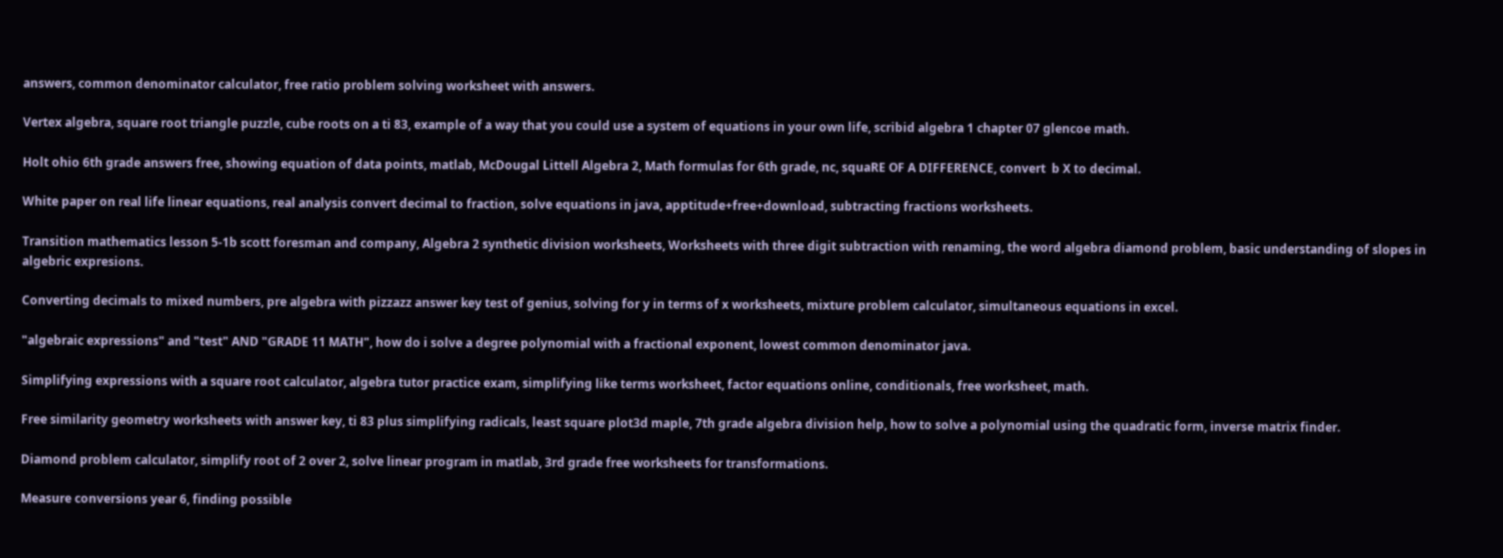answers, common denominator calculator, free ratio problem solving worksheet with answers.

Vertex algebra, square root triangle puzzle, cube roots on a ti 83, example of a way that you could use a system of equations in your own life, scribid algebra 1 chapter 07 glencoe math.

Holt ohio 6th grade answers free, showing equation of data points, matlab, McDougal Littell Algebra 2, Math formulas for 6th grade, nc, squaRE OF A DIFFERENCE, convert  b X to decimal.

White paper on real life linear equations, real analysis convert decimal to fraction, solve equations in java, apptitude+free+download, subtracting fractions worksheets.

Transition mathematics lesson 5-1b scott foresman and company, Algebra 2 synthetic division worksheets, Worksheets with three digit subtraction with renaming, the word algebra diamond problem, basic understanding of slopes in algebric expresions.

Converting decimals to mixed numbers, pre algebra with pizzazz answer key test of genius, solving for y in terms of x worksheets, mixture problem calculator, simultaneous equations in excel.

"algebraic expressions" and "test" AND "GRADE 11 MATH", how do i solve a degree polynomial with a fractional exponent, lowest common denominator java.

Simplifying expressions with a square root calculator, algebra tutor practice exam, simplifying like terms worksheet, factor equations online, conditionals, free worksheet, math.

Free similarity geometry worksheets with answer key, ti 83 plus simplifying radicals, least square plot3d maple, 7th grade algebra division help, how to solve a polynomial using the quadratic form, inverse matrix finder.

Diamond problem calculator, simplify root of 2 over 2, solve linear program in matlab, 3rd grade free worksheets for transformations.

Measure conversions year 6, finding possible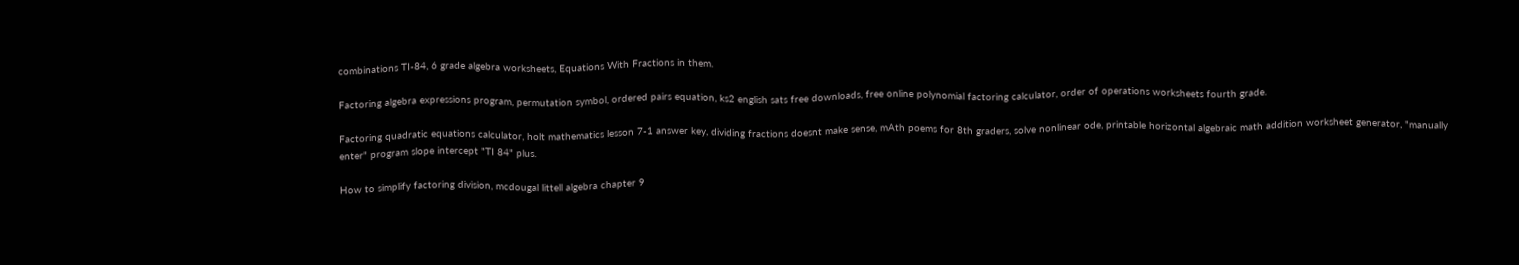combinations TI-84, 6 grade algebra worksheets, Equations With Fractions in them.

Factoring algebra expressions program, permutation symbol, ordered pairs equation, ks2 english sats free downloads, free online polynomial factoring calculator, order of operations worksheets fourth grade.

Factoring quadratic equations calculator, holt mathematics lesson 7-1 answer key, dividing fractions doesnt make sense, mAth poems for 8th graders, solve nonlinear ode, printable horizontal algebraic math addition worksheet generator, "manually enter" program slope intercept "TI 84" plus.

How to simplify factoring division, mcdougal littell algebra chapter 9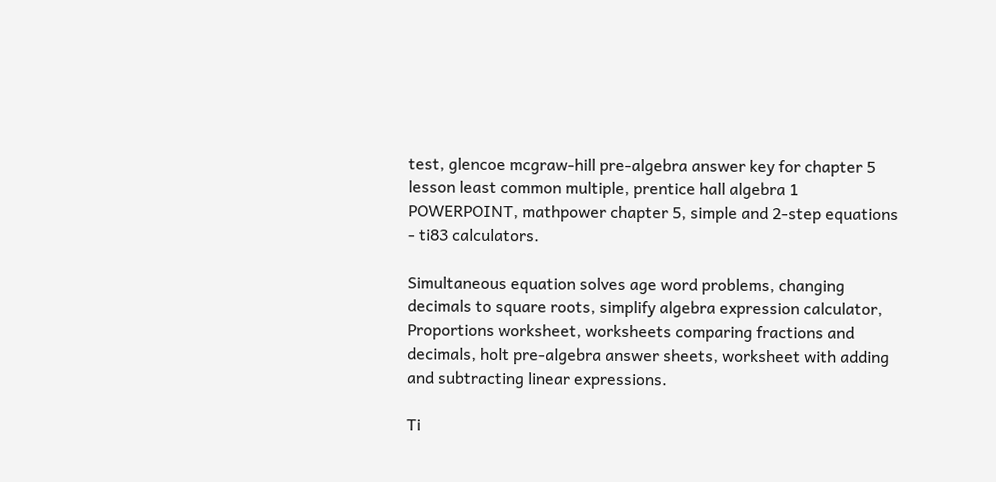test, glencoe mcgraw-hill pre-algebra answer key for chapter 5 lesson least common multiple, prentice hall algebra 1 POWERPOINT, mathpower chapter 5, simple and 2-step equations - ti83 calculators.

Simultaneous equation solves age word problems, changing decimals to square roots, simplify algebra expression calculator, Proportions worksheet, worksheets comparing fractions and decimals, holt pre-algebra answer sheets, worksheet with adding and subtracting linear expressions.

Ti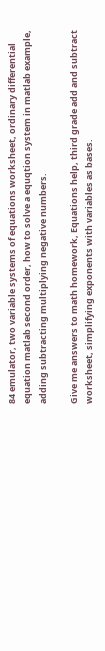84 emulator, two variable systems of equations worksheet, ordinary differential equation matlab second order, how to solve a equqtion system in matlab example, adding subtracting multiplying negative numbers.

Give me answers to math homework, Equations help, third grade add and subtract worksheet, simplifying exponents with variables as bases.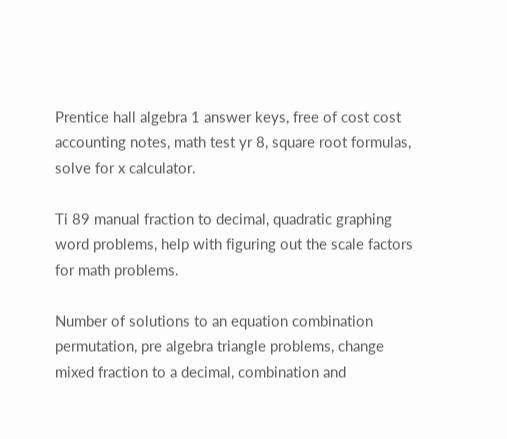Prentice hall algebra 1 answer keys, free of cost cost accounting notes, math test yr 8, square root formulas, solve for x calculator.

Ti 89 manual fraction to decimal, quadratic graphing word problems, help with figuring out the scale factors for math problems.

Number of solutions to an equation combination permutation, pre algebra triangle problems, change mixed fraction to a decimal, combination and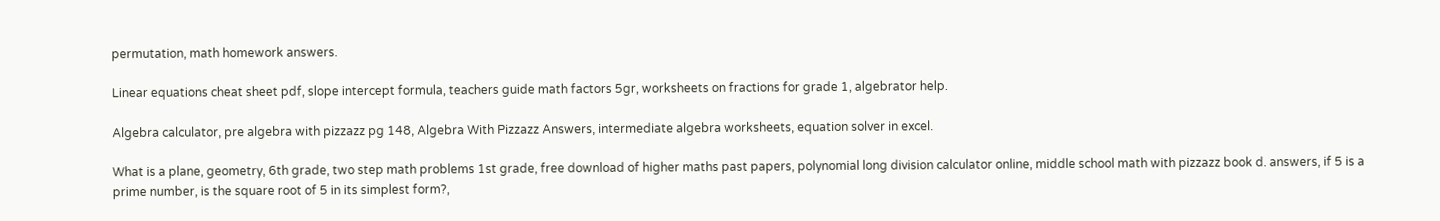permutation, math homework answers.

Linear equations cheat sheet pdf, slope intercept formula, teachers guide math factors 5gr, worksheets on fractions for grade 1, algebrator help.

Algebra calculator, pre algebra with pizzazz pg 148, Algebra With Pizzazz Answers, intermediate algebra worksheets, equation solver in excel.

What is a plane, geometry, 6th grade, two step math problems 1st grade, free download of higher maths past papers, polynomial long division calculator online, middle school math with pizzazz book d. answers, if 5 is a prime number, is the square root of 5 in its simplest form?,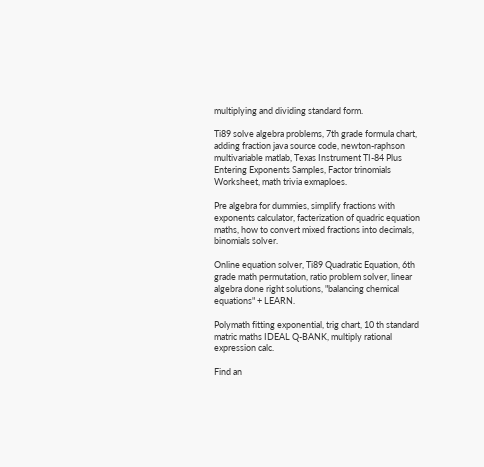multiplying and dividing standard form.

Ti89 solve algebra problems, 7th grade formula chart, adding fraction java source code, newton-raphson multivariable matlab, Texas Instrument TI-84 Plus Entering Exponents Samples, Factor trinomials Worksheet, math trivia exmaploes.

Pre algebra for dummies, simplify fractions with exponents calculator, facterization of quadric equation maths, how to convert mixed fractions into decimals, binomials solver.

Online equation solver, Ti89 Quadratic Equation, 6th grade math permutation, ratio problem solver, linear algebra done right solutions, "balancing chemical equations" + LEARN.

Polymath fitting exponential, trig chart, 10 th standard matric maths IDEAL Q-BANK, multiply rational expression calc.

Find an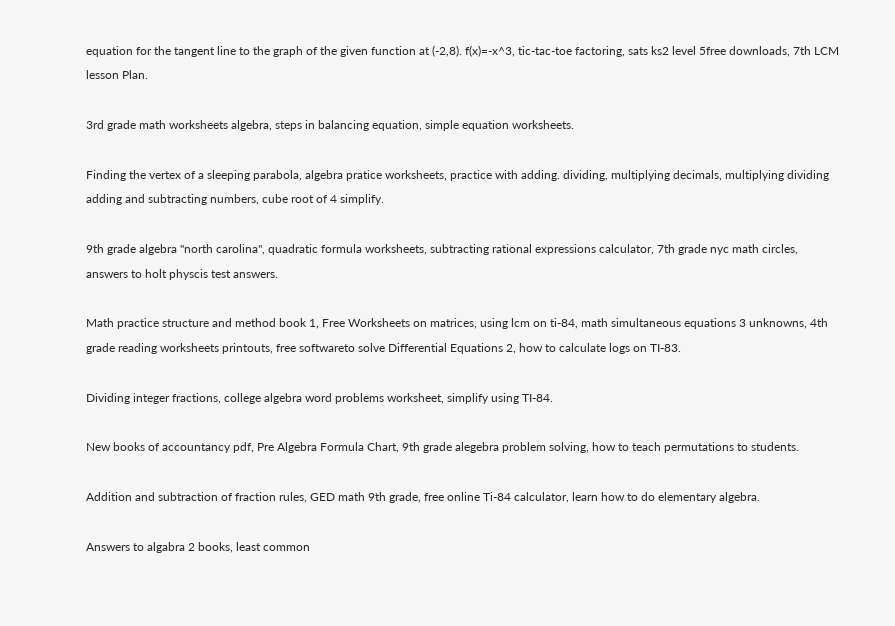equation for the tangent line to the graph of the given function at (-2,8). f(x)=-x^3, tic-tac-toe factoring, sats ks2 level 5free downloads, 7th LCM lesson Plan.

3rd grade math worksheets algebra, steps in balancing equation, simple equation worksheets.

Finding the vertex of a sleeping parabola, algebra pratice worksheets, practice with adding. dividing, multiplying decimals, multiplying dividing adding and subtracting numbers, cube root of 4 simplify.

9th grade algebra "north carolina", quadratic formula worksheets, subtracting rational expressions calculator, 7th grade nyc math circles, answers to holt physcis test answers.

Math practice structure and method book 1, Free Worksheets on matrices, using lcm on ti-84, math simultaneous equations 3 unknowns, 4th grade reading worksheets printouts, free softwareto solve Differential Equations 2, how to calculate logs on TI-83.

Dividing integer fractions, college algebra word problems worksheet, simplify using TI-84.

New books of accountancy pdf, Pre Algebra Formula Chart, 9th grade alegebra problem solving, how to teach permutations to students.

Addition and subtraction of fraction rules, GED math 9th grade, free online Ti-84 calculator, learn how to do elementary algebra.

Answers to algabra 2 books, least common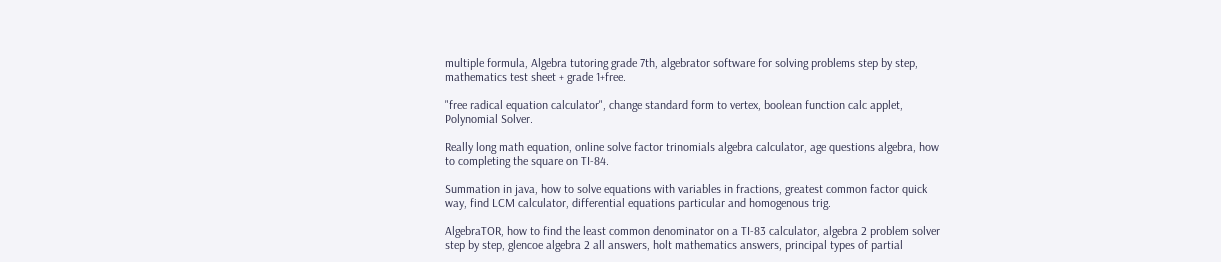multiple formula, Algebra tutoring grade 7th, algebrator software for solving problems step by step, mathematics test sheet + grade 1+free.

"free radical equation calculator", change standard form to vertex, boolean function calc applet, Polynomial Solver.

Really long math equation, online solve factor trinomials algebra calculator, age questions algebra, how to completing the square on TI-84.

Summation in java, how to solve equations with variables in fractions, greatest common factor quick way, find LCM calculator, differential equations particular and homogenous trig.

AlgebraTOR, how to find the least common denominator on a TI-83 calculator, algebra 2 problem solver step by step, glencoe algebra 2 all answers, holt mathematics answers, principal types of partial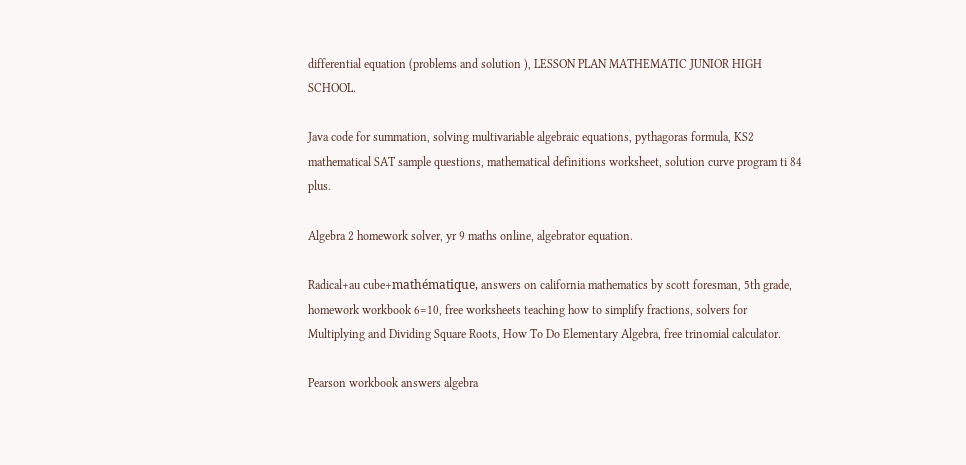differential equation (problems and solution ), LESSON PLAN MATHEMATIC JUNIOR HIGH SCHOOL.

Java code for summation, solving multivariable algebraic equations, pythagoras formula, KS2 mathematical SAT sample questions, mathematical definitions worksheet, solution curve program ti 84 plus.

Algebra 2 homework solver, yr 9 maths online, algebrator equation.

Radical+au cube+mathématique, answers on california mathematics by scott foresman, 5th grade, homework workbook 6=10, free worksheets teaching how to simplify fractions, solvers for Multiplying and Dividing Square Roots, How To Do Elementary Algebra, free trinomial calculator.

Pearson workbook answers algebra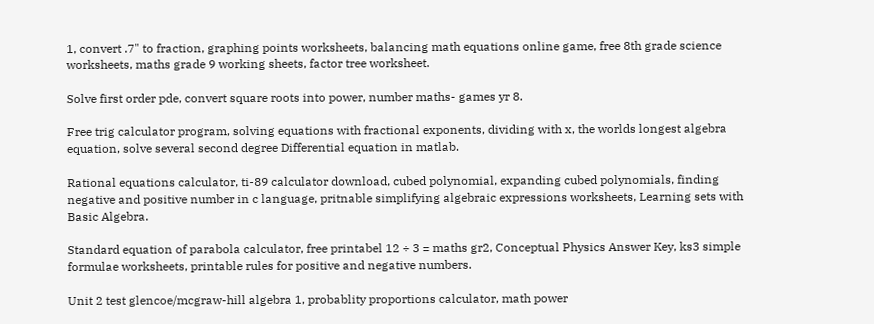1, convert .7" to fraction, graphing points worksheets, balancing math equations online game, free 8th grade science worksheets, maths grade 9 working sheets, factor tree worksheet.

Solve first order pde, convert square roots into power, number maths- games yr 8.

Free trig calculator program, solving equations with fractional exponents, dividing with x, the worlds longest algebra equation, solve several second degree Differential equation in matlab.

Rational equations calculator, ti-89 calculator download, cubed polynomial, expanding cubed polynomials, finding negative and positive number in c language, pritnable simplifying algebraic expressions worksheets, Learning sets with Basic Algebra.

Standard equation of parabola calculator, free printabel 12 ÷ 3 = maths gr2, Conceptual Physics Answer Key, ks3 simple formulae worksheets, printable rules for positive and negative numbers.

Unit 2 test glencoe/mcgraw-hill algebra 1, probablity proportions calculator, math power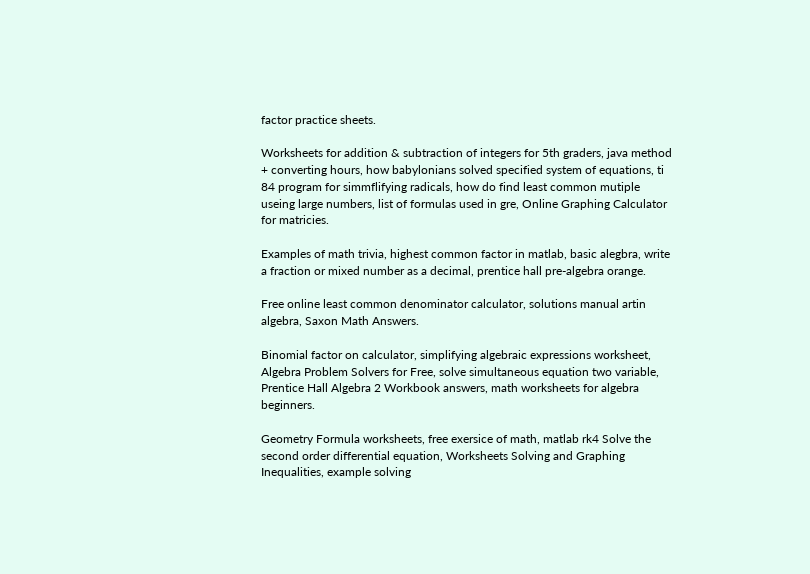factor practice sheets.

Worksheets for addition & subtraction of integers for 5th graders, java method + converting hours, how babylonians solved specified system of equations, ti 84 program for simmflifying radicals, how do find least common mutiple useing large numbers, list of formulas used in gre, Online Graphing Calculator for matricies.

Examples of math trivia, highest common factor in matlab, basic alegbra, write a fraction or mixed number as a decimal, prentice hall pre-algebra orange.

Free online least common denominator calculator, solutions manual artin algebra, Saxon Math Answers.

Binomial factor on calculator, simplifying algebraic expressions worksheet, Algebra Problem Solvers for Free, solve simultaneous equation two variable, Prentice Hall Algebra 2 Workbook answers, math worksheets for algebra beginners.

Geometry Formula worksheets, free exersice of math, matlab rk4 Solve the second order differential equation, Worksheets Solving and Graphing Inequalities, example solving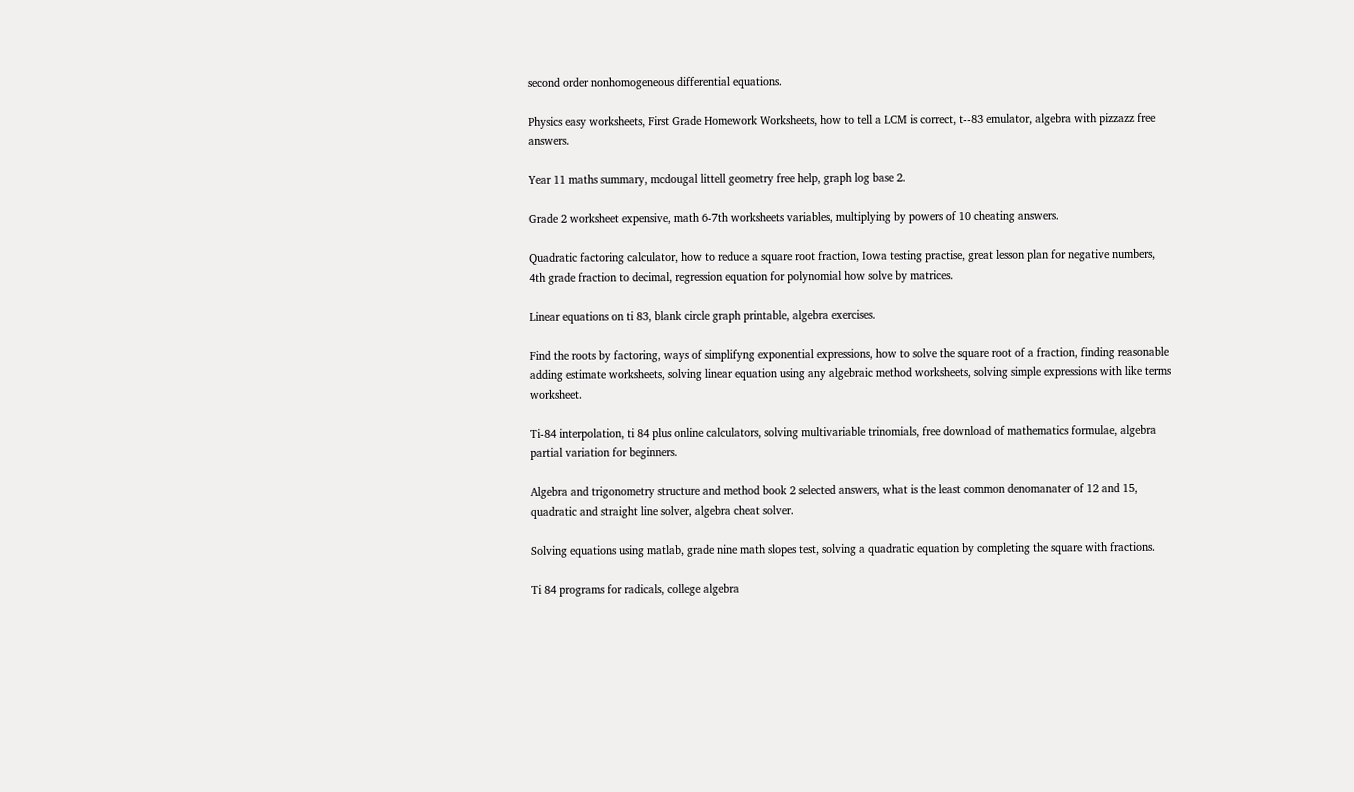second order nonhomogeneous differential equations.

Physics easy worksheets, First Grade Homework Worksheets, how to tell a LCM is correct, t--83 emulator, algebra with pizzazz free answers.

Year 11 maths summary, mcdougal littell geometry free help, graph log base 2.

Grade 2 worksheet expensive, math 6-7th worksheets variables, multiplying by powers of 10 cheating answers.

Quadratic factoring calculator, how to reduce a square root fraction, Iowa testing practise, great lesson plan for negative numbers, 4th grade fraction to decimal, regression equation for polynomial how solve by matrices.

Linear equations on ti 83, blank circle graph printable, algebra exercises.

Find the roots by factoring, ways of simplifyng exponential expressions, how to solve the square root of a fraction, finding reasonable adding estimate worksheets, solving linear equation using any algebraic method worksheets, solving simple expressions with like terms worksheet.

Ti-84 interpolation, ti 84 plus online calculators, solving multivariable trinomials, free download of mathematics formulae, algebra partial variation for beginners.

Algebra and trigonometry structure and method book 2 selected answers, what is the least common denomanater of 12 and 15, quadratic and straight line solver, algebra cheat solver.

Solving equations using matlab, grade nine math slopes test, solving a quadratic equation by completing the square with fractions.

Ti 84 programs for radicals, college algebra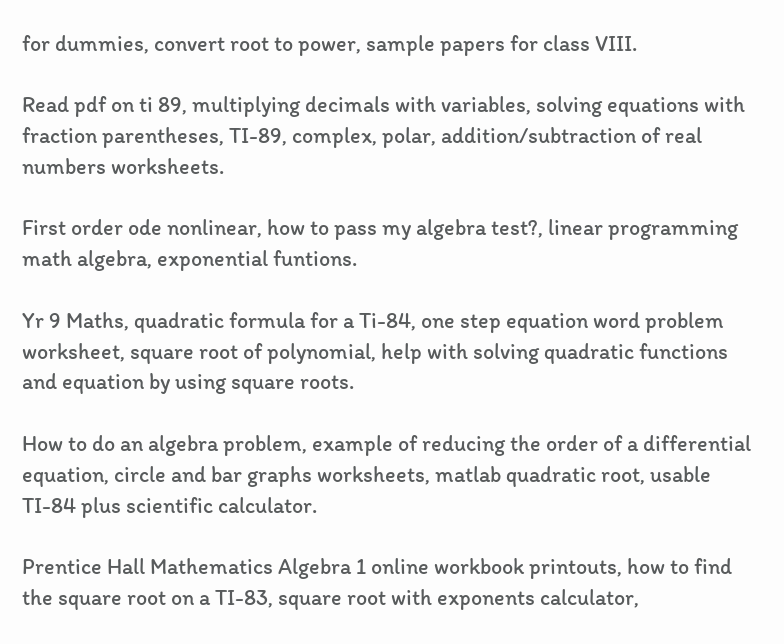for dummies, convert root to power, sample papers for class VIII.

Read pdf on ti 89, multiplying decimals with variables, solving equations with fraction parentheses, TI-89, complex, polar, addition/subtraction of real numbers worksheets.

First order ode nonlinear, how to pass my algebra test?, linear programming math algebra, exponential funtions.

Yr 9 Maths, quadratic formula for a Ti-84, one step equation word problem worksheet, square root of polynomial, help with solving quadratic functions and equation by using square roots.

How to do an algebra problem, example of reducing the order of a differential equation, circle and bar graphs worksheets, matlab quadratic root, usable TI-84 plus scientific calculator.

Prentice Hall Mathematics Algebra 1 online workbook printouts, how to find the square root on a TI-83, square root with exponents calculator,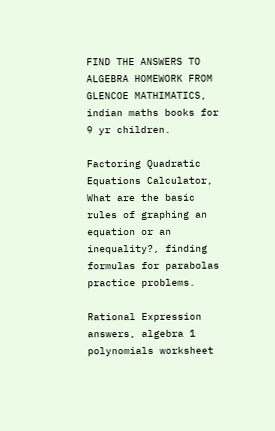FIND THE ANSWERS TO ALGEBRA HOMEWORK FROM GLENCOE MATHIMATICS, indian maths books for 9 yr children.

Factoring Quadratic Equations Calculator, What are the basic rules of graphing an equation or an inequality?, finding formulas for parabolas practice problems.

Rational Expression answers, algebra 1 polynomials worksheet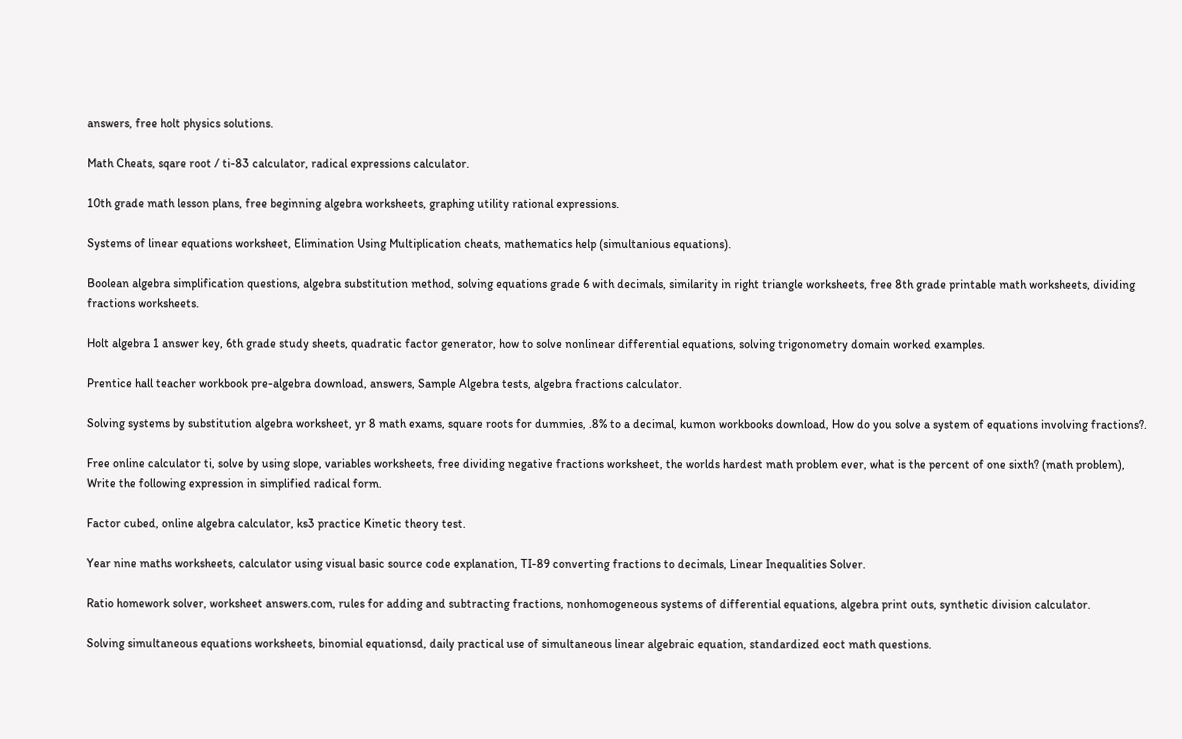answers, free holt physics solutions.

Math Cheats, sqare root / ti-83 calculator, radical expressions calculator.

10th grade math lesson plans, free beginning algebra worksheets, graphing utility rational expressions.

Systems of linear equations worksheet, Elimination Using Multiplication cheats, mathematics help (simultanious equations).

Boolean algebra simplification questions, algebra substitution method, solving equations grade 6 with decimals, similarity in right triangle worksheets, free 8th grade printable math worksheets, dividing fractions worksheets.

Holt algebra 1 answer key, 6th grade study sheets, quadratic factor generator, how to solve nonlinear differential equations, solving trigonometry domain worked examples.

Prentice hall teacher workbook pre-algebra download, answers, Sample Algebra tests, algebra fractions calculator.

Solving systems by substitution algebra worksheet, yr 8 math exams, square roots for dummies, .8% to a decimal, kumon workbooks download, How do you solve a system of equations involving fractions?.

Free online calculator ti, solve by using slope, variables worksheets, free dividing negative fractions worksheet, the worlds hardest math problem ever, what is the percent of one sixth? (math problem), Write the following expression in simplified radical form.

Factor cubed, online algebra calculator, ks3 practice Kinetic theory test.

Year nine maths worksheets, calculator using visual basic source code explanation, TI-89 converting fractions to decimals, Linear Inequalities Solver.

Ratio homework solver, worksheet answers.com, rules for adding and subtracting fractions, nonhomogeneous systems of differential equations, algebra print outs, synthetic division calculator.

Solving simultaneous equations worksheets, binomial equationsd, daily practical use of simultaneous linear algebraic equation, standardized eoct math questions.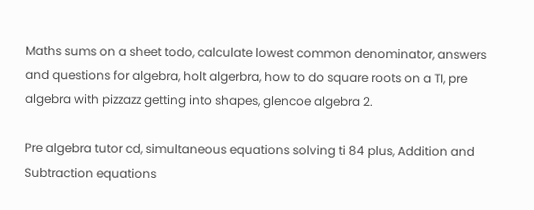Maths sums on a sheet todo, calculate lowest common denominator, answers and questions for algebra, holt algerbra, how to do square roots on a TI, pre algebra with pizzazz getting into shapes, glencoe algebra 2.

Pre algebra tutor cd, simultaneous equations solving ti 84 plus, Addition and Subtraction equations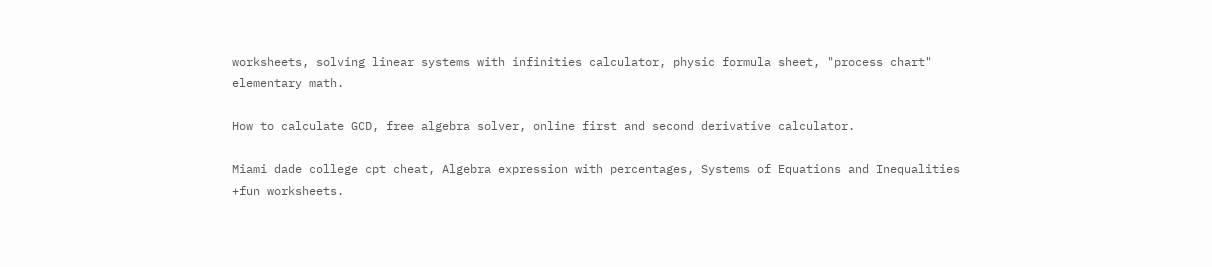worksheets, solving linear systems with infinities calculator, physic formula sheet, "process chart" elementary math.

How to calculate GCD, free algebra solver, online first and second derivative calculator.

Miami dade college cpt cheat, Algebra expression with percentages, Systems of Equations and Inequalities +fun worksheets.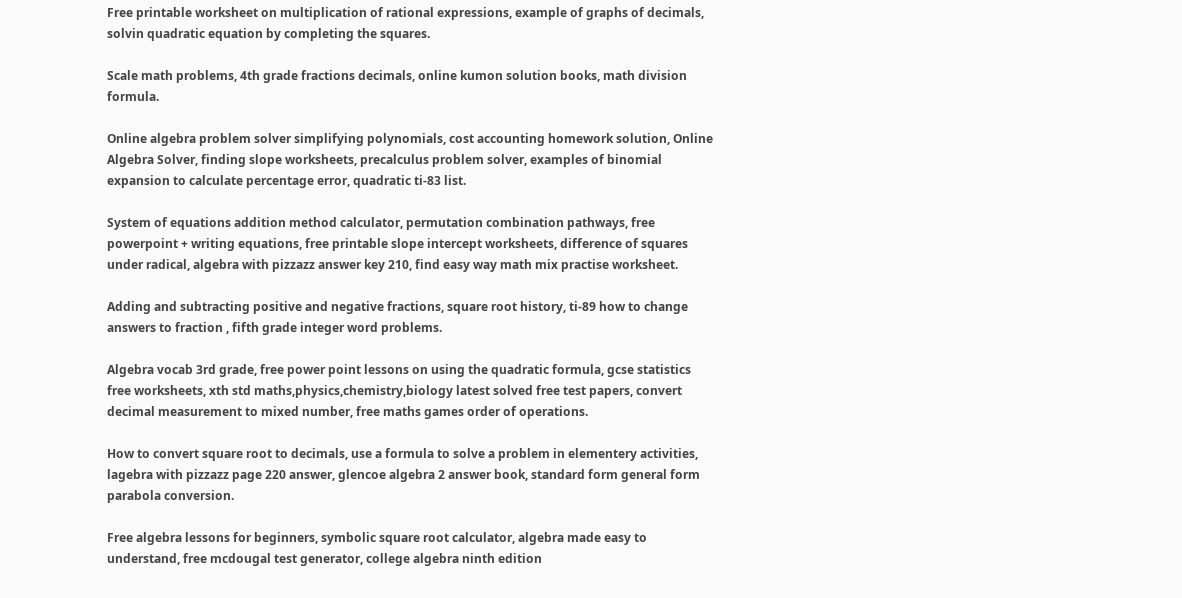Free printable worksheet on multiplication of rational expressions, example of graphs of decimals, solvin quadratic equation by completing the squares.

Scale math problems, 4th grade fractions decimals, online kumon solution books, math division formula.

Online algebra problem solver simplifying polynomials, cost accounting homework solution, Online Algebra Solver, finding slope worksheets, precalculus problem solver, examples of binomial expansion to calculate percentage error, quadratic ti-83 list.

System of equations addition method calculator, permutation combination pathways, free powerpoint + writing equations, free printable slope intercept worksheets, difference of squares under radical, algebra with pizzazz answer key 210, find easy way math mix practise worksheet.

Adding and subtracting positive and negative fractions, square root history, ti-89 how to change answers to fraction , fifth grade integer word problems.

Algebra vocab 3rd grade, free power point lessons on using the quadratic formula, gcse statistics free worksheets, xth std maths,physics,chemistry,biology latest solved free test papers, convert decimal measurement to mixed number, free maths games order of operations.

How to convert square root to decimals, use a formula to solve a problem in elementery activities, lagebra with pizzazz page 220 answer, glencoe algebra 2 answer book, standard form general form parabola conversion.

Free algebra lessons for beginners, symbolic square root calculator, algebra made easy to understand, free mcdougal test generator, college algebra ninth edition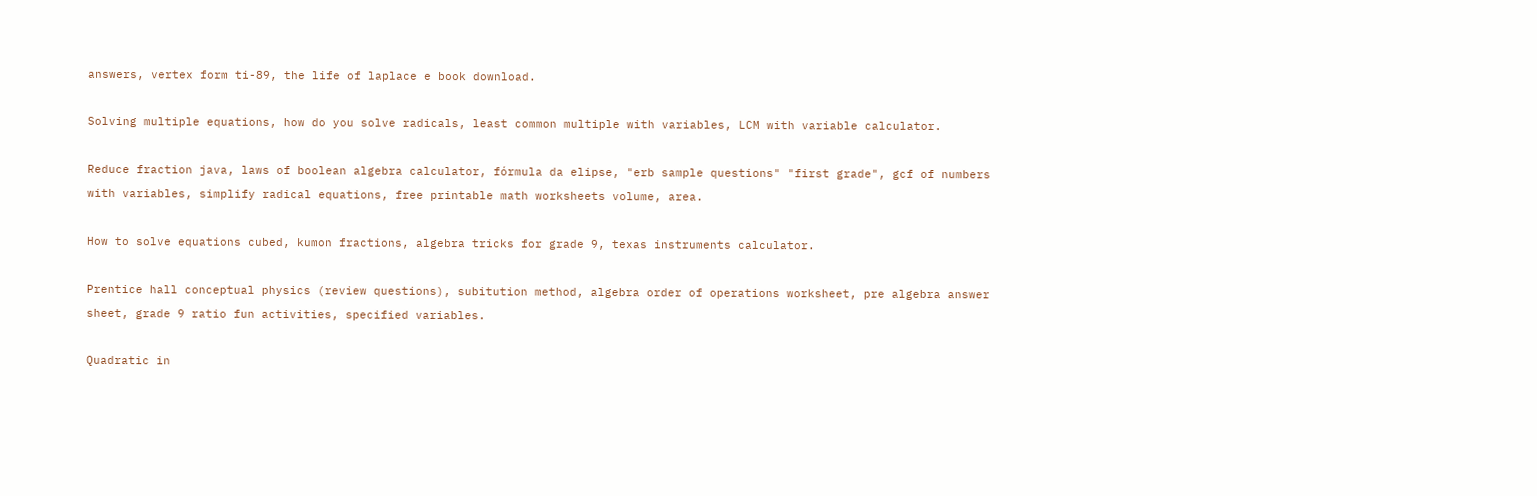answers, vertex form ti-89, the life of laplace e book download.

Solving multiple equations, how do you solve radicals, least common multiple with variables, LCM with variable calculator.

Reduce fraction java, laws of boolean algebra calculator, fórmula da elipse, "erb sample questions" "first grade", gcf of numbers with variables, simplify radical equations, free printable math worksheets volume, area.

How to solve equations cubed, kumon fractions, algebra tricks for grade 9, texas instruments calculator.

Prentice hall conceptual physics (review questions), subitution method, algebra order of operations worksheet, pre algebra answer sheet, grade 9 ratio fun activities, specified variables.

Quadratic in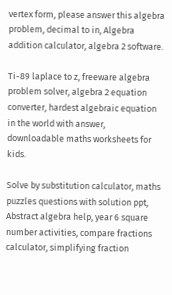vertex form, please answer this algebra problem, decimal to in, Algebra addition calculator, algebra 2 software.

Ti-89 laplace to z, freeware algebra problem solver, algebra 2 equation converter, hardest algebraic equation in the world with answer, downloadable maths worksheets for kids.

Solve by substitution calculator, maths puzzles questions with solution ppt, Abstract algebra help, year 6 square number activities, compare fractions calculator, simplifying fraction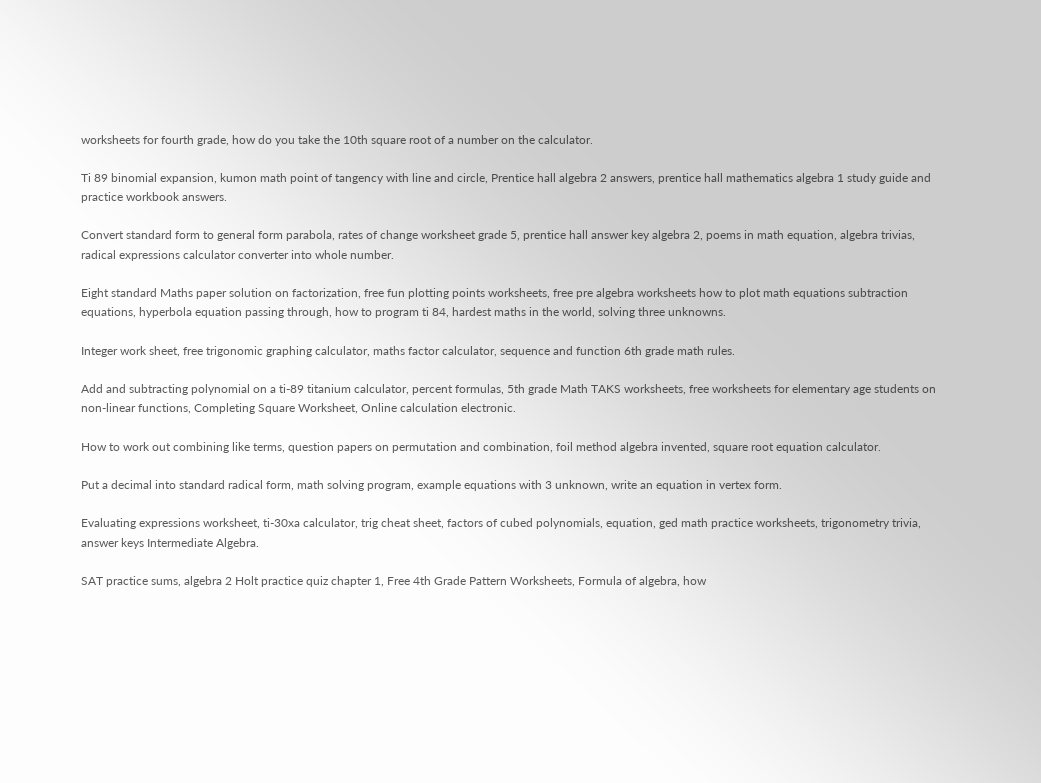worksheets for fourth grade, how do you take the 10th square root of a number on the calculator.

Ti 89 binomial expansion, kumon math point of tangency with line and circle, Prentice hall algebra 2 answers, prentice hall mathematics algebra 1 study guide and practice workbook answers.

Convert standard form to general form parabola, rates of change worksheet grade 5, prentice hall answer key algebra 2, poems in math equation, algebra trivias, radical expressions calculator converter into whole number.

Eight standard Maths paper solution on factorization, free fun plotting points worksheets, free pre algebra worksheets how to plot math equations subtraction equations, hyperbola equation passing through, how to program ti 84, hardest maths in the world, solving three unknowns.

Integer work sheet, free trigonomic graphing calculator, maths factor calculator, sequence and function 6th grade math rules.

Add and subtracting polynomial on a ti-89 titanium calculator, percent formulas, 5th grade Math TAKS worksheets, free worksheets for elementary age students on non-linear functions, Completing Square Worksheet, Online calculation electronic.

How to work out combining like terms, question papers on permutation and combination, foil method algebra invented, square root equation calculator.

Put a decimal into standard radical form, math solving program, example equations with 3 unknown, write an equation in vertex form.

Evaluating expressions worksheet, ti-30xa calculator, trig cheat sheet, factors of cubed polynomials, equation, ged math practice worksheets, trigonometry trivia, answer keys Intermediate Algebra.

SAT practice sums, algebra 2 Holt practice quiz chapter 1, Free 4th Grade Pattern Worksheets, Formula of algebra, how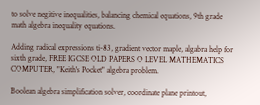to solve negitive inequalities, balancing chemical equations, 9th grade math algebra inequality equations.

Adding radical expressions ti-83, gradient vector maple, algabra help for sixth grade, FREE IGCSE OLD PAPERS O LEVEL MATHEMATICS COMPUTER, "Keith's Pocket" algebra problem.

Boolean algebra simplification solver, coordinate plane printout,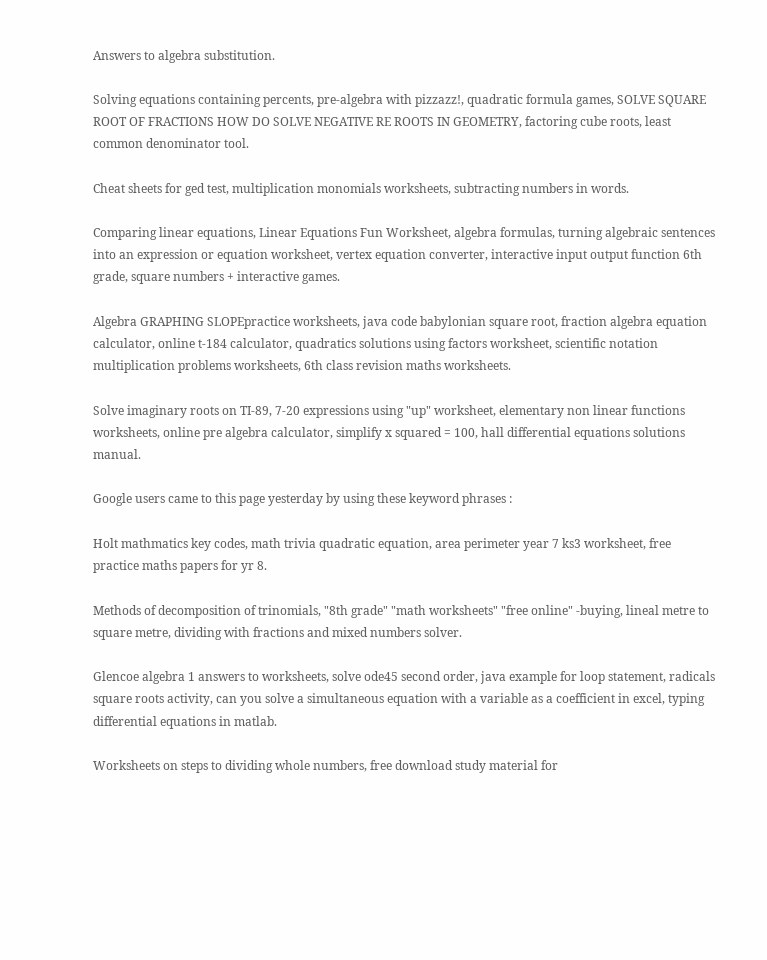Answers to algebra substitution.

Solving equations containing percents, pre-algebra with pizzazz!, quadratic formula games, SOLVE SQUARE ROOT OF FRACTIONS HOW DO SOLVE NEGATIVE RE ROOTS IN GEOMETRY, factoring cube roots, least common denominator tool.

Cheat sheets for ged test, multiplication monomials worksheets, subtracting numbers in words.

Comparing linear equations, Linear Equations Fun Worksheet, algebra formulas, turning algebraic sentences into an expression or equation worksheet, vertex equation converter, interactive input output function 6th grade, square numbers + interactive games.

Algebra GRAPHING SLOPEpractice worksheets, java code babylonian square root, fraction algebra equation calculator, online t-184 calculator, quadratics solutions using factors worksheet, scientific notation multiplication problems worksheets, 6th class revision maths worksheets.

Solve imaginary roots on TI-89, 7-20 expressions using "up" worksheet, elementary non linear functions worksheets, online pre algebra calculator, simplify x squared = 100, hall differential equations solutions manual.

Google users came to this page yesterday by using these keyword phrases :

Holt mathmatics key codes, math trivia quadratic equation, area perimeter year 7 ks3 worksheet, free practice maths papers for yr 8.

Methods of decomposition of trinomials, "8th grade" "math worksheets" "free online" -buying, lineal metre to square metre, dividing with fractions and mixed numbers solver.

Glencoe algebra 1 answers to worksheets, solve ode45 second order, java example for loop statement, radicals square roots activity, can you solve a simultaneous equation with a variable as a coefficient in excel, typing differential equations in matlab.

Worksheets on steps to dividing whole numbers, free download study material for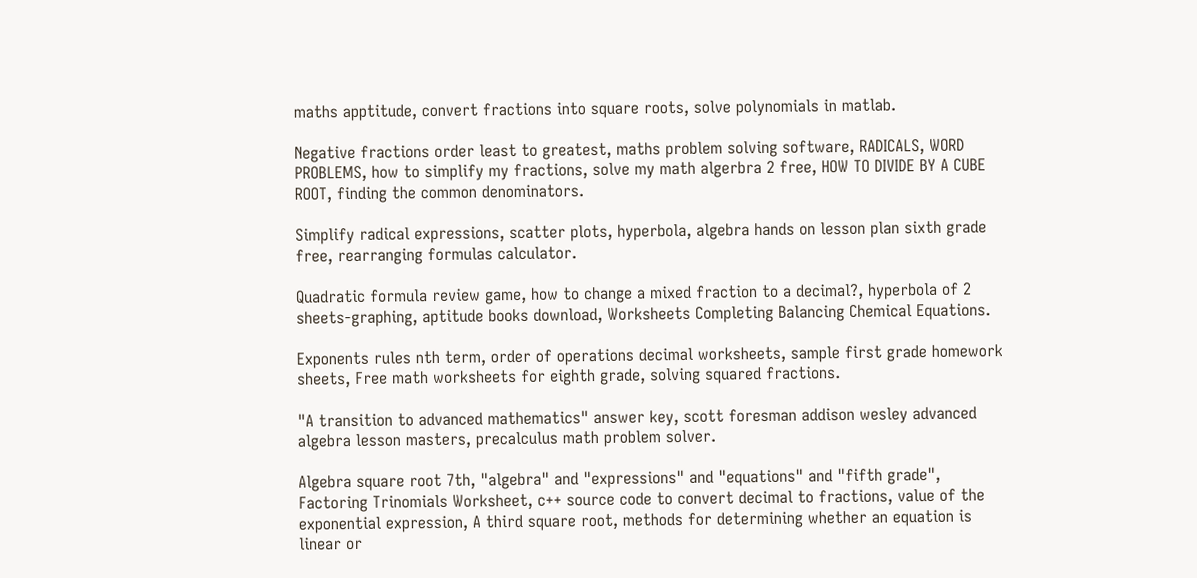maths apptitude, convert fractions into square roots, solve polynomials in matlab.

Negative fractions order least to greatest, maths problem solving software, RADICALS, WORD PROBLEMS, how to simplify my fractions, solve my math algerbra 2 free, HOW TO DIVIDE BY A CUBE ROOT, finding the common denominators.

Simplify radical expressions, scatter plots, hyperbola, algebra hands on lesson plan sixth grade free, rearranging formulas calculator.

Quadratic formula review game, how to change a mixed fraction to a decimal?, hyperbola of 2 sheets-graphing, aptitude books download, Worksheets Completing Balancing Chemical Equations.

Exponents rules nth term, order of operations decimal worksheets, sample first grade homework sheets, Free math worksheets for eighth grade, solving squared fractions.

"A transition to advanced mathematics" answer key, scott foresman addison wesley advanced algebra lesson masters, precalculus math problem solver.

Algebra square root 7th, "algebra" and "expressions" and "equations" and "fifth grade", Factoring Trinomials Worksheet, c++ source code to convert decimal to fractions, value of the exponential expression, A third square root, methods for determining whether an equation is linear or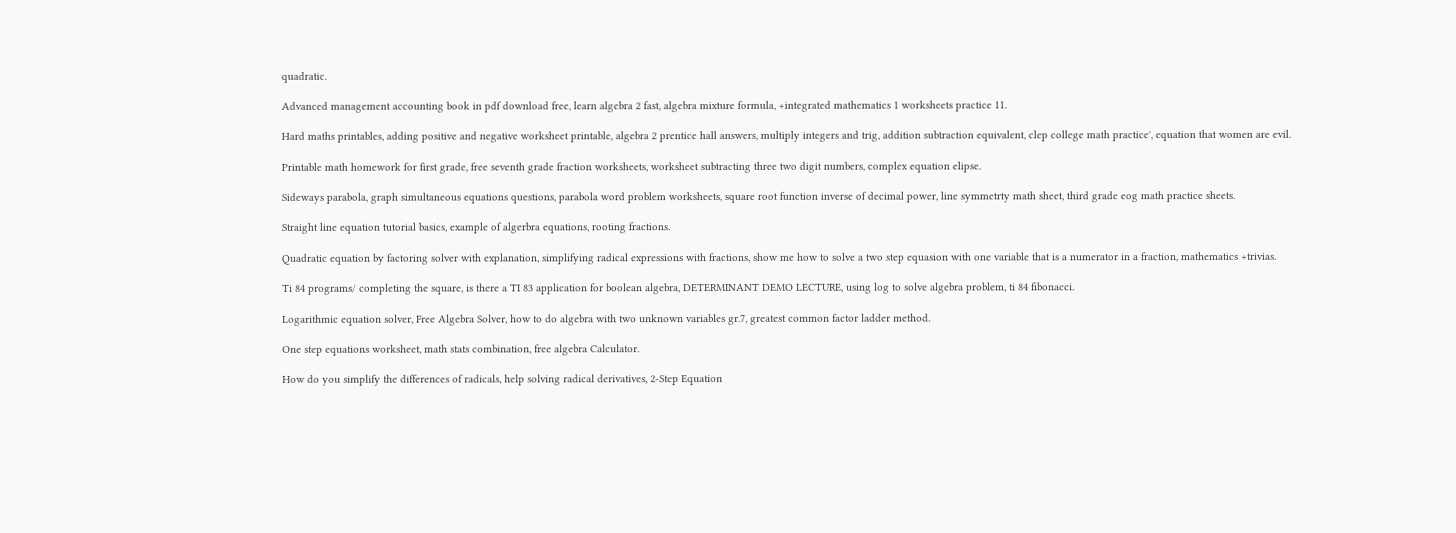quadratic.

Advanced management accounting book in pdf download free, learn algebra 2 fast, algebra mixture formula, +integrated mathematics 1 worksheets practice 11.

Hard maths printables, adding positive and negative worksheet printable, algebra 2 prentice hall answers, multiply integers and trig, addition subtraction equivalent, clep college math practice', equation that women are evil.

Printable math homework for first grade, free seventh grade fraction worksheets, worksheet subtracting three two digit numbers, complex equation elipse.

Sideways parabola, graph simultaneous equations questions, parabola word problem worksheets, square root function inverse of decimal power, line symmetrty math sheet, third grade eog math practice sheets.

Straight line equation tutorial basics, example of algerbra equations, rooting fractions.

Quadratic equation by factoring solver with explanation, simplifying radical expressions with fractions, show me how to solve a two step equasion with one variable that is a numerator in a fraction, mathematics +trivias.

Ti 84 programs/ completing the square, is there a TI 83 application for boolean algebra, DETERMINANT DEMO LECTURE, using log to solve algebra problem, ti 84 fibonacci.

Logarithmic equation solver, Free Algebra Solver, how to do algebra with two unknown variables gr.7, greatest common factor ladder method.

One step equations worksheet, math stats combination, free algebra Calculator.

How do you simplify the differences of radicals, help solving radical derivatives, 2-Step Equation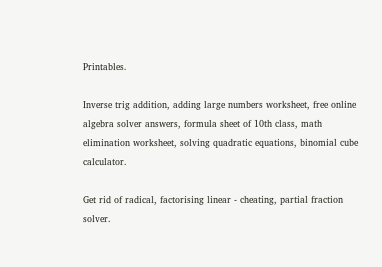Printables.

Inverse trig addition, adding large numbers worksheet, free online algebra solver answers, formula sheet of 10th class, math elimination worksheet, solving quadratic equations, binomial cube calculator.

Get rid of radical, factorising linear - cheating, partial fraction solver.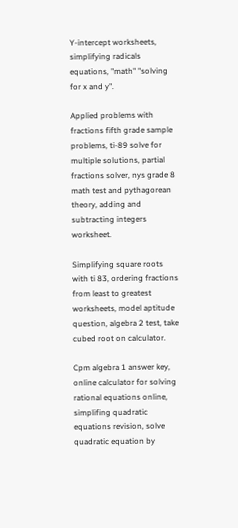Y-intercept worksheets, simplifying radicals equations, "math" "solving for x and y".

Applied problems with fractions fifth grade sample problems, ti-89 solve for multiple solutions, partial fractions solver, nys grade 8 math test and pythagorean theory, adding and subtracting integers worksheet.

Simplifying square roots with ti 83, ordering fractions from least to greatest worksheets, model aptitude question, algebra 2 test, take cubed root on calculator.

Cpm algebra 1 answer key, online calculator for solving rational equations online, simplifing quadratic equations revision, solve quadratic equation by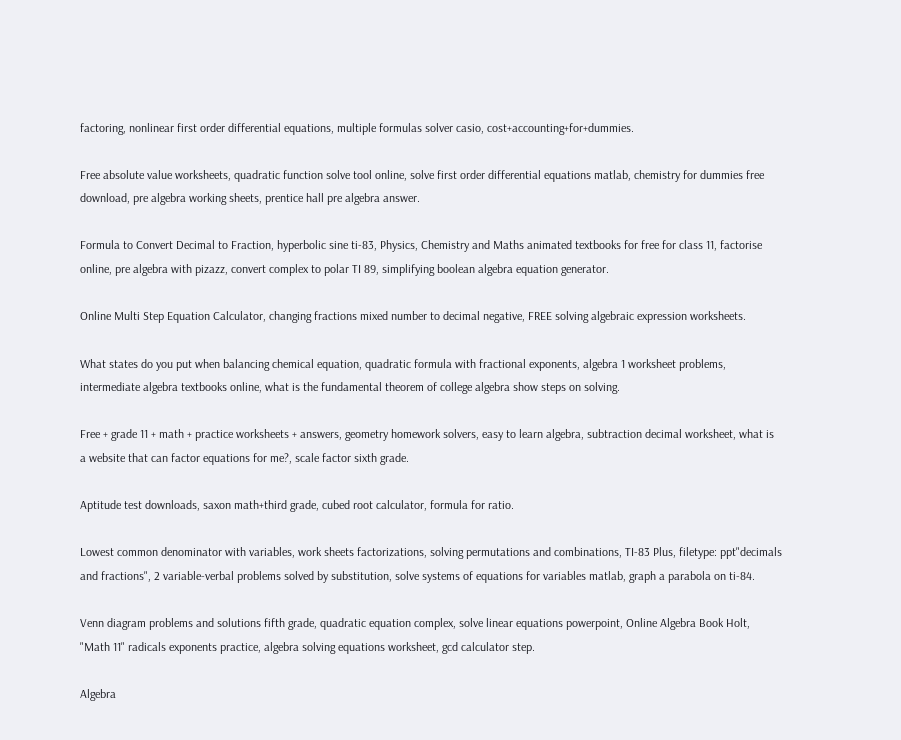factoring, nonlinear first order differential equations, multiple formulas solver casio, cost+accounting+for+dummies.

Free absolute value worksheets, quadratic function solve tool online, solve first order differential equations matlab, chemistry for dummies free download, pre algebra working sheets, prentice hall pre algebra answer.

Formula to Convert Decimal to Fraction, hyperbolic sine ti-83, Physics, Chemistry and Maths animated textbooks for free for class 11, factorise online, pre algebra with pizazz, convert complex to polar TI 89, simplifying boolean algebra equation generator.

Online Multi Step Equation Calculator, changing fractions mixed number to decimal negative, FREE solving algebraic expression worksheets.

What states do you put when balancing chemical equation, quadratic formula with fractional exponents, algebra 1 worksheet problems, intermediate algebra textbooks online, what is the fundamental theorem of college algebra show steps on solving.

Free + grade 11 + math + practice worksheets + answers, geometry homework solvers, easy to learn algebra, subtraction decimal worksheet, what is a website that can factor equations for me?, scale factor sixth grade.

Aptitude test downloads, saxon math+third grade, cubed root calculator, formula for ratio.

Lowest common denominator with variables, work sheets factorizations, solving permutations and combinations, TI-83 Plus, filetype: ppt"decimals and fractions", 2 variable-verbal problems solved by substitution, solve systems of equations for variables matlab, graph a parabola on ti-84.

Venn diagram problems and solutions fifth grade, quadratic equation complex, solve linear equations powerpoint, Online Algebra Book Holt, "Math 11" radicals exponents practice, algebra solving equations worksheet, gcd calculator step.

Algebra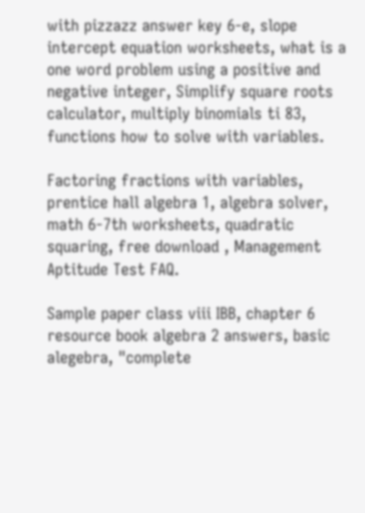with pizzazz answer key 6-e, slope intercept equation worksheets, what is a one word problem using a positive and negative integer, Simplify square roots calculator, multiply binomials ti 83, functions how to solve with variables.

Factoring fractions with variables, prentice hall algebra 1, algebra solver, math 6-7th worksheets, quadratic squaring, free download , Management Aptitude Test FAQ.

Sample paper class viii IBB, chapter 6 resource book algebra 2 answers, basic alegebra, "complete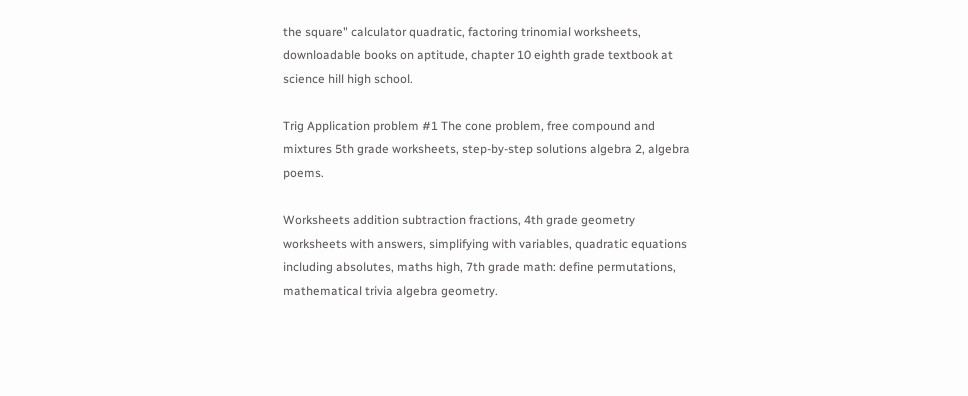the square" calculator quadratic, factoring trinomial worksheets, downloadable books on aptitude, chapter 10 eighth grade textbook at science hill high school.

Trig Application problem #1 The cone problem, free compound and mixtures 5th grade worksheets, step-by-step solutions algebra 2, algebra poems.

Worksheets addition subtraction fractions, 4th grade geometry worksheets with answers, simplifying with variables, quadratic equations including absolutes, maths high, 7th grade math: define permutations, mathematical trivia algebra geometry.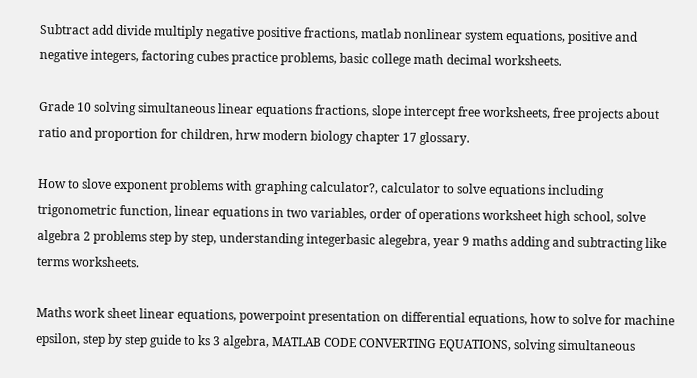Subtract add divide multiply negative positive fractions, matlab nonlinear system equations, positive and negative integers, factoring cubes practice problems, basic college math decimal worksheets.

Grade 10 solving simultaneous linear equations fractions, slope intercept free worksheets, free projects about ratio and proportion for children, hrw modern biology chapter 17 glossary.

How to slove exponent problems with graphing calculator?, calculator to solve equations including trigonometric function, linear equations in two variables, order of operations worksheet high school, solve algebra 2 problems step by step, understanding integerbasic alegebra, year 9 maths adding and subtracting like terms worksheets.

Maths work sheet linear equations, powerpoint presentation on differential equations, how to solve for machine epsilon, step by step guide to ks 3 algebra, MATLAB CODE CONVERTING EQUATIONS, solving simultaneous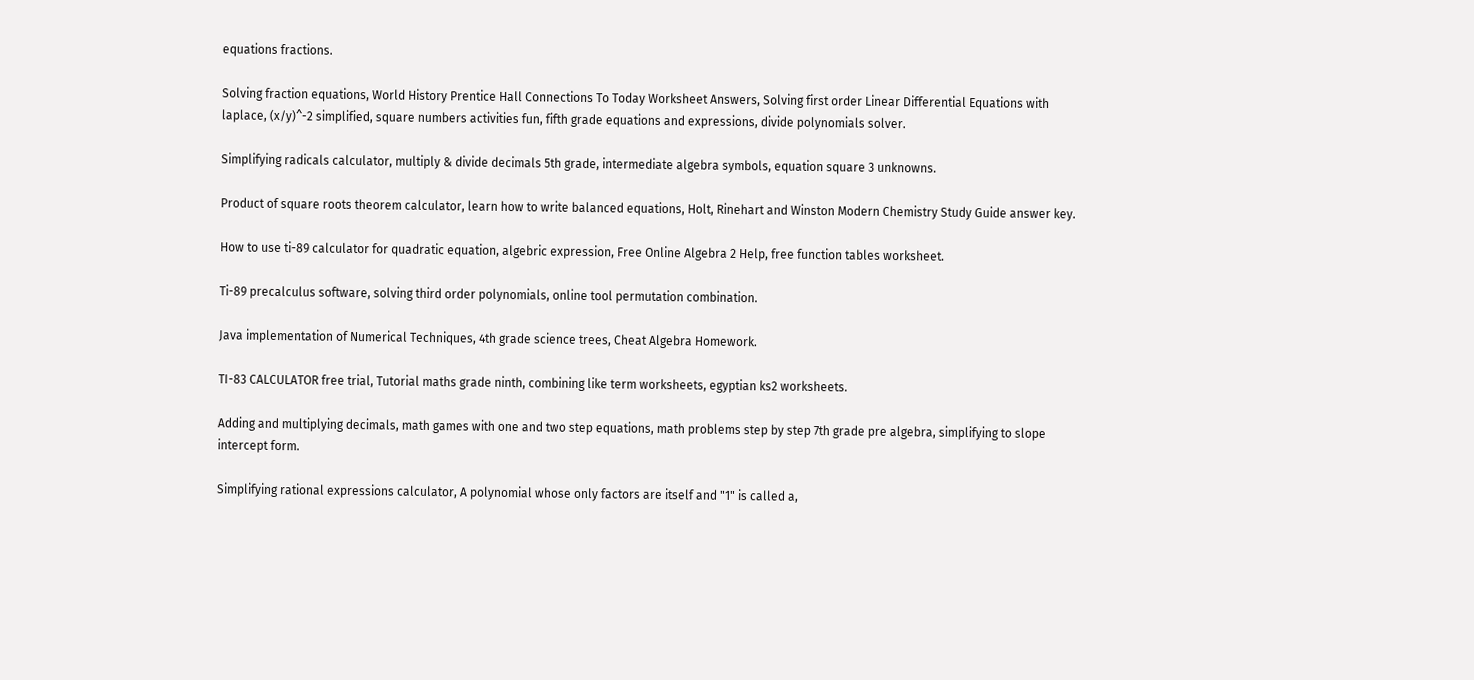equations fractions.

Solving fraction equations, World History Prentice Hall Connections To Today Worksheet Answers, Solving first order Linear Differential Equations with laplace, (x/y)^-2 simplified, square numbers activities fun, fifth grade equations and expressions, divide polynomials solver.

Simplifying radicals calculator, multiply & divide decimals 5th grade, intermediate algebra symbols, equation square 3 unknowns.

Product of square roots theorem calculator, learn how to write balanced equations, Holt, Rinehart and Winston Modern Chemistry Study Guide answer key.

How to use ti-89 calculator for quadratic equation, algebric expression, Free Online Algebra 2 Help, free function tables worksheet.

Ti-89 precalculus software, solving third order polynomials, online tool permutation combination.

Java implementation of Numerical Techniques, 4th grade science trees, Cheat Algebra Homework.

TI-83 CALCULATOR free trial, Tutorial maths grade ninth, combining like term worksheets, egyptian ks2 worksheets.

Adding and multiplying decimals, math games with one and two step equations, math problems step by step 7th grade pre algebra, simplifying to slope intercept form.

Simplifying rational expressions calculator, A polynomial whose only factors are itself and "1" is called a,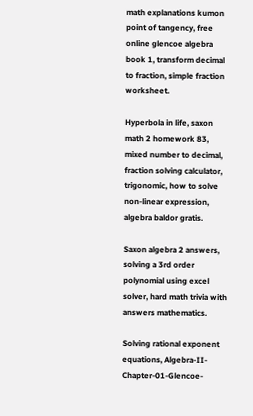math explanations kumon point of tangency, free online glencoe algebra book 1, transform decimal to fraction, simple fraction worksheet.

Hyperbola in life, saxon math 2 homework 83, mixed number to decimal, fraction solving calculator, trigonomic, how to solve non-linear expression, algebra baldor gratis.

Saxon algebra 2 answers, solving a 3rd order polynomial using excel solver, hard math trivia with answers mathematics.

Solving rational exponent equations, Algebra-II-Chapter-01-Glencoe-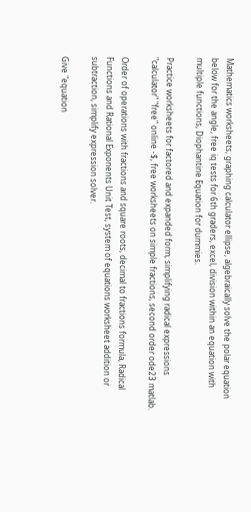Mathematics worksheets, graphing calculator ellipse, algebraically solve the polar equation below for the angle, free iq tests for 6th graders, excel, division within an equation with multiple functions, Diophantine Equation for dummies.

Practice worksheets for factored and expanded form, simplifying radical expressions "calculator" "free" online -$, free worksheets on simple fractions, second order ode23 matlab.

Order of operations with fractions and square roots, decimal to fractions formula, Radical Functions and Rational Exponents Unit Test, system of equations worksheet addition or subtraction, simplify expression solver.

Give "equation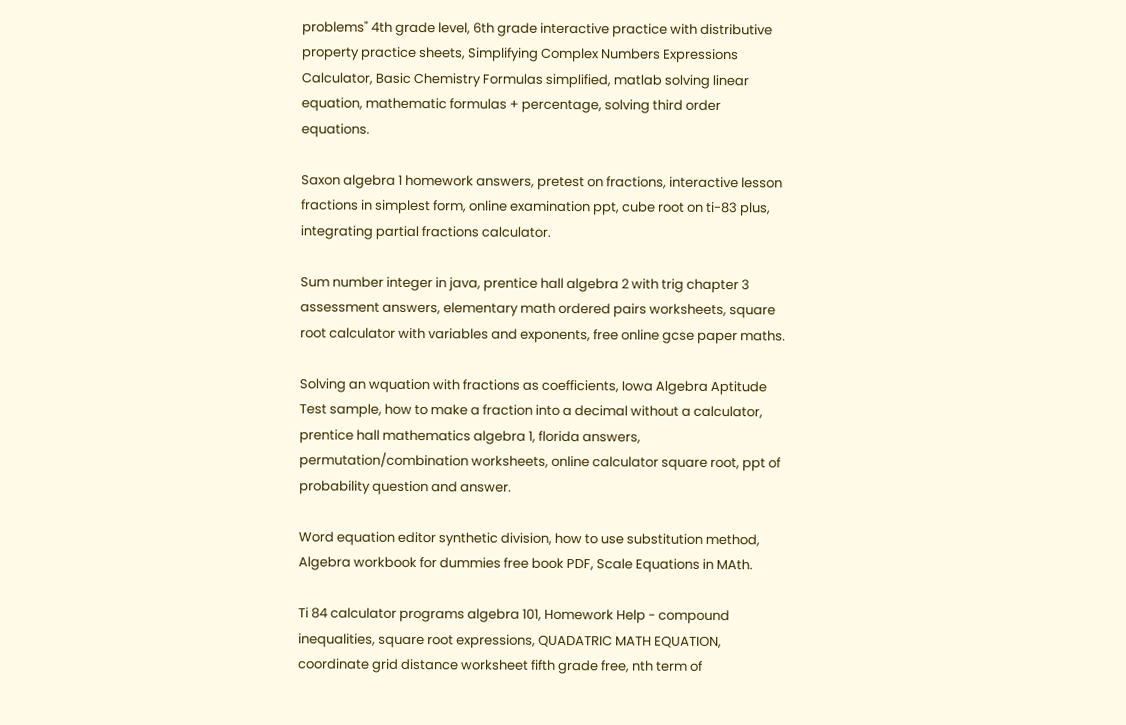problems" 4th grade level, 6th grade interactive practice with distributive property practice sheets, Simplifying Complex Numbers Expressions Calculator, Basic Chemistry Formulas simplified, matlab solving linear equation, mathematic formulas + percentage, solving third order equations.

Saxon algebra 1 homework answers, pretest on fractions, interactive lesson fractions in simplest form, online examination ppt, cube root on ti-83 plus, integrating partial fractions calculator.

Sum number integer in java, prentice hall algebra 2 with trig chapter 3 assessment answers, elementary math ordered pairs worksheets, square root calculator with variables and exponents, free online gcse paper maths.

Solving an wquation with fractions as coefficients, Iowa Algebra Aptitude Test sample, how to make a fraction into a decimal without a calculator, prentice hall mathematics algebra 1, florida answers, permutation/combination worksheets, online calculator square root, ppt of probability question and answer.

Word equation editor synthetic division, how to use substitution method, Algebra workbook for dummies free book PDF, Scale Equations in MAth.

Ti 84 calculator programs algebra 101, Homework Help - compound inequalities, square root expressions, QUADATRIC MATH EQUATION, coordinate grid distance worksheet fifth grade free, nth term of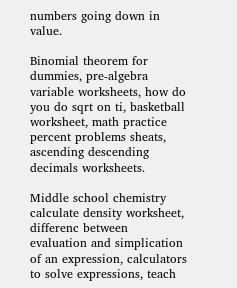numbers going down in value.

Binomial theorem for dummies, pre-algebra variable worksheets, how do you do sqrt on ti, basketball worksheet, math practice percent problems sheats, ascending descending decimals worksheets.

Middle school chemistry calculate density worksheet, differenc between evaluation and simplication of an expression, calculators to solve expressions, teach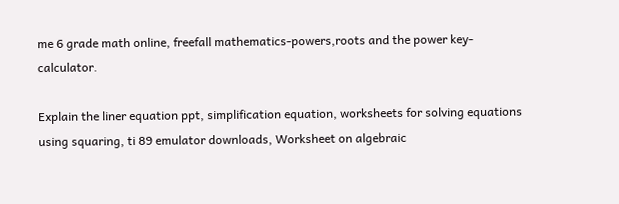me 6 grade math online, freefall mathematics-powers,roots and the power key- calculator.

Explain the liner equation ppt, simplification equation, worksheets for solving equations using squaring, ti 89 emulator downloads, Worksheet on algebraic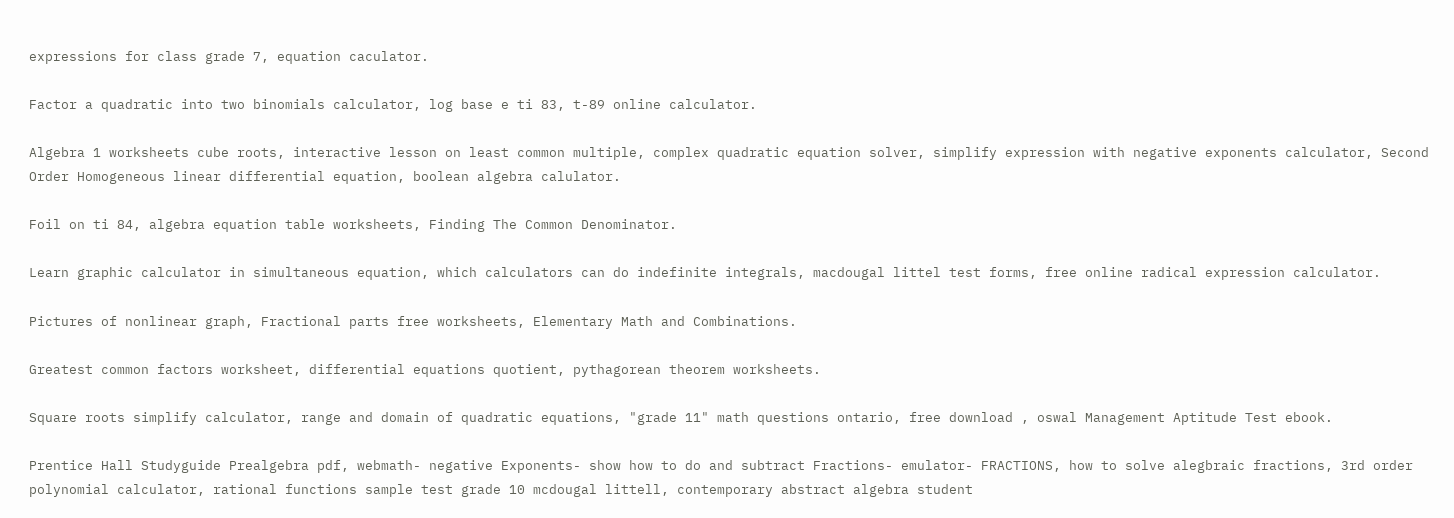expressions for class grade 7, equation caculator.

Factor a quadratic into two binomials calculator, log base e ti 83, t-89 online calculator.

Algebra 1 worksheets cube roots, interactive lesson on least common multiple, complex quadratic equation solver, simplify expression with negative exponents calculator, Second Order Homogeneous linear differential equation, boolean algebra calulator.

Foil on ti 84, algebra equation table worksheets, Finding The Common Denominator.

Learn graphic calculator in simultaneous equation, which calculators can do indefinite integrals, macdougal littel test forms, free online radical expression calculator.

Pictures of nonlinear graph, Fractional parts free worksheets, Elementary Math and Combinations.

Greatest common factors worksheet, differential equations quotient, pythagorean theorem worksheets.

Square roots simplify calculator, range and domain of quadratic equations, "grade 11" math questions ontario, free download , oswal Management Aptitude Test ebook.

Prentice Hall Studyguide Prealgebra pdf, webmath- negative Exponents- show how to do and subtract Fractions- emulator- FRACTIONS, how to solve alegbraic fractions, 3rd order polynomial calculator, rational functions sample test grade 10 mcdougal littell, contemporary abstract algebra student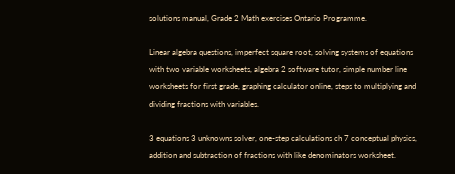solutions manual, Grade 2 Math exercises Ontario Programme.

Linear algebra questions, imperfect square root, solving systems of equations with two variable worksheets, algebra 2 software tutor, simple number line worksheets for first grade, graphing calculator online, steps to multiplying and dividing fractions with variables.

3 equations 3 unknowns solver, one-step calculations ch 7 conceptual physics, addition and subtraction of fractions with like denominators worksheet.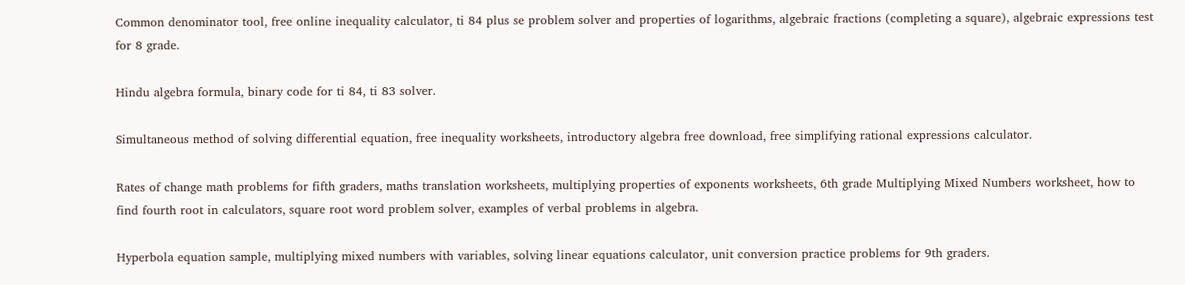Common denominator tool, free online inequality calculator, ti 84 plus se problem solver and properties of logarithms, algebraic fractions (completing a square), algebraic expressions test for 8 grade.

Hindu algebra formula, binary code for ti 84, ti 83 solver.

Simultaneous method of solving differential equation, free inequality worksheets, introductory algebra free download, free simplifying rational expressions calculator.

Rates of change math problems for fifth graders, maths translation worksheets, multiplying properties of exponents worksheets, 6th grade Multiplying Mixed Numbers worksheet, how to find fourth root in calculators, square root word problem solver, examples of verbal problems in algebra.

Hyperbola equation sample, multiplying mixed numbers with variables, solving linear equations calculator, unit conversion practice problems for 9th graders.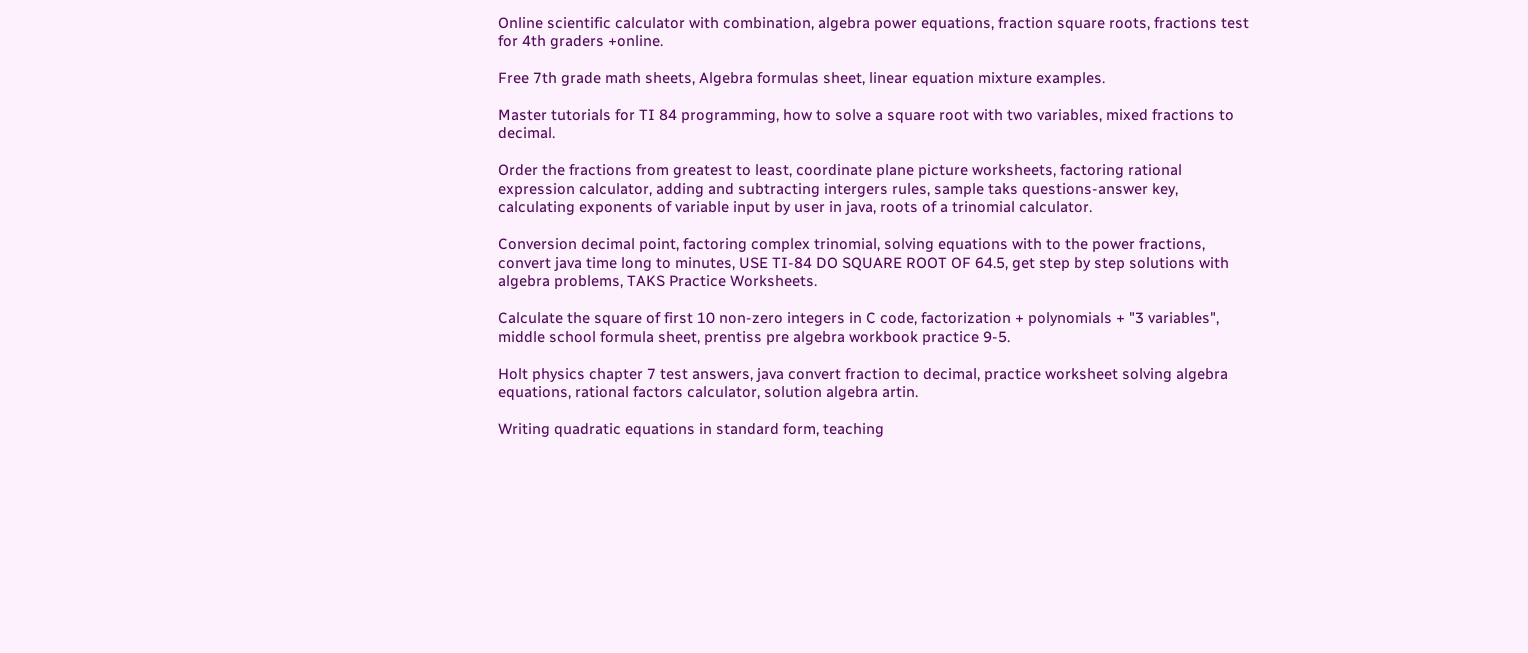Online scientific calculator with combination, algebra power equations, fraction square roots, fractions test for 4th graders +online.

Free 7th grade math sheets, Algebra formulas sheet, linear equation mixture examples.

Master tutorials for TI 84 programming, how to solve a square root with two variables, mixed fractions to decimal.

Order the fractions from greatest to least, coordinate plane picture worksheets, factoring rational expression calculator, adding and subtracting intergers rules, sample taks questions-answer key, calculating exponents of variable input by user in java, roots of a trinomial calculator.

Conversion decimal point, factoring complex trinomial, solving equations with to the power fractions, convert java time long to minutes, USE TI-84 DO SQUARE ROOT OF 64.5, get step by step solutions with algebra problems, TAKS Practice Worksheets.

Calculate the square of first 10 non-zero integers in C code, factorization + polynomials + "3 variables", middle school formula sheet, prentiss pre algebra workbook practice 9-5.

Holt physics chapter 7 test answers, java convert fraction to decimal, practice worksheet solving algebra equations, rational factors calculator, solution algebra artin.

Writing quadratic equations in standard form, teaching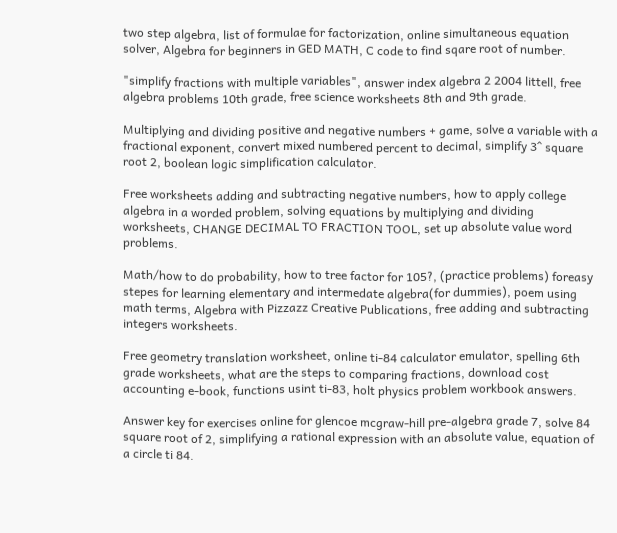two step algebra, list of formulae for factorization, online simultaneous equation solver, Algebra for beginners in GED MATH, C code to find sqare root of number.

"simplify fractions with multiple variables", answer index algebra 2 2004 littell, free algebra problems 10th grade, free science worksheets 8th and 9th grade.

Multiplying and dividing positive and negative numbers + game, solve a variable with a fractional exponent, convert mixed numbered percent to decimal, simplify 3^ square root 2, boolean logic simplification calculator.

Free worksheets adding and subtracting negative numbers, how to apply college algebra in a worded problem, solving equations by multiplying and dividing worksheets, CHANGE DECIMAL TO FRACTION TOOL, set up absolute value word problems.

Math/how to do probability, how to tree factor for 105?, (practice problems) foreasy stepes for learning elementary and intermedate algebra(for dummies), poem using math terms, Algebra with Pizzazz Creative Publications, free adding and subtracting integers worksheets.

Free geometry translation worksheet, online ti-84 calculator emulator, spelling 6th grade worksheets, what are the steps to comparing fractions, download cost accounting e-book, functions usint ti-83, holt physics problem workbook answers.

Answer key for exercises online for glencoe mcgraw-hill pre-algebra grade 7, solve 84 square root of 2, simplifying a rational expression with an absolute value, equation of a circle ti 84.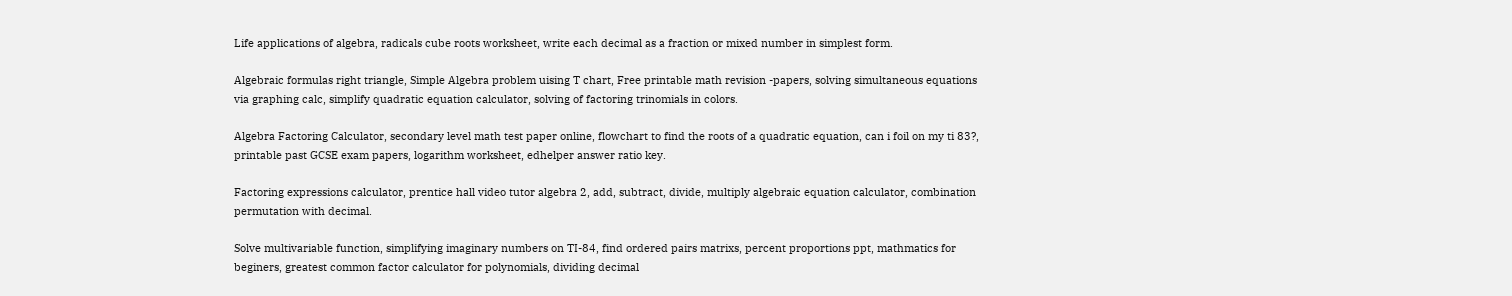Life applications of algebra, radicals cube roots worksheet, write each decimal as a fraction or mixed number in simplest form.

Algebraic formulas right triangle, Simple Algebra problem uising T chart, Free printable math revision -papers, solving simultaneous equations via graphing calc, simplify quadratic equation calculator, solving of factoring trinomials in colors.

Algebra Factoring Calculator, secondary level math test paper online, flowchart to find the roots of a quadratic equation, can i foil on my ti 83?, printable past GCSE exam papers, logarithm worksheet, edhelper answer ratio key.

Factoring expressions calculator, prentice hall video tutor algebra 2, add, subtract, divide, multiply algebraic equation calculator, combination permutation with decimal.

Solve multivariable function, simplifying imaginary numbers on TI-84, find ordered pairs matrixs, percent proportions ppt, mathmatics for beginers, greatest common factor calculator for polynomials, dividing decimal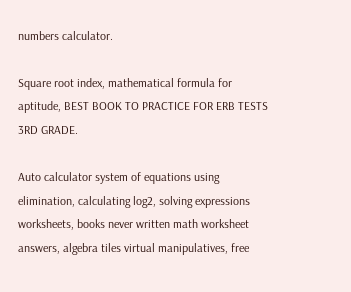numbers calculator.

Square root index, mathematical formula for aptitude, BEST BOOK TO PRACTICE FOR ERB TESTS 3RD GRADE.

Auto calculator system of equations using elimination, calculating log2, solving expressions worksheets, books never written math worksheet answers, algebra tiles virtual manipulatives, free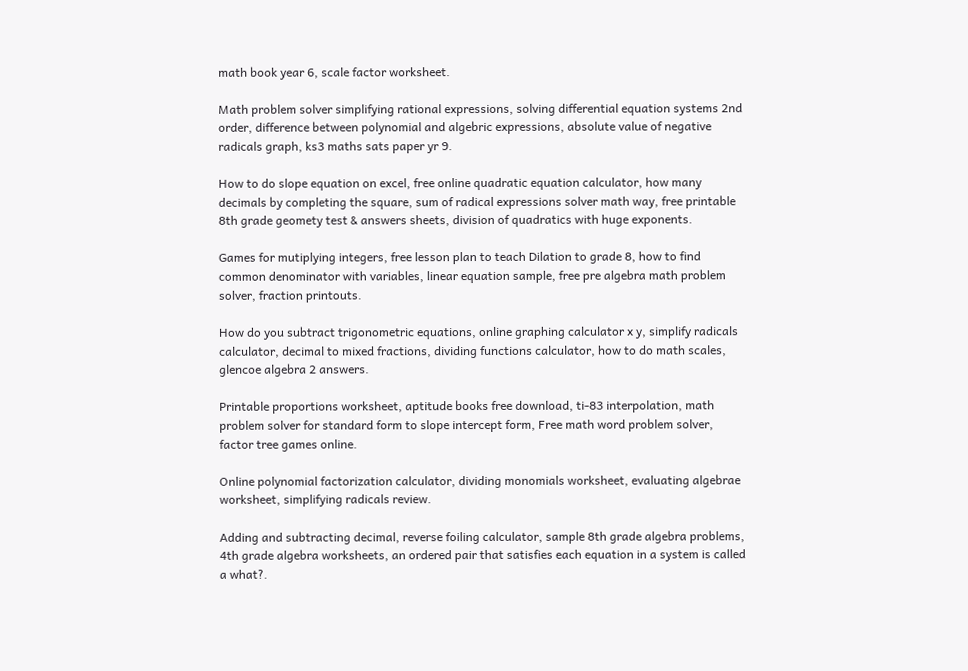math book year 6, scale factor worksheet.

Math problem solver simplifying rational expressions, solving differential equation systems 2nd order, difference between polynomial and algebric expressions, absolute value of negative radicals graph, ks3 maths sats paper yr 9.

How to do slope equation on excel, free online quadratic equation calculator, how many decimals by completing the square, sum of radical expressions solver math way, free printable 8th grade geomety test & answers sheets, division of quadratics with huge exponents.

Games for mutiplying integers, free lesson plan to teach Dilation to grade 8, how to find common denominator with variables, linear equation sample, free pre algebra math problem solver, fraction printouts.

How do you subtract trigonometric equations, online graphing calculator x y, simplify radicals calculator, decimal to mixed fractions, dividing functions calculator, how to do math scales, glencoe algebra 2 answers.

Printable proportions worksheet, aptitude books free download, ti-83 interpolation, math problem solver for standard form to slope intercept form, Free math word problem solver, factor tree games online.

Online polynomial factorization calculator, dividing monomials worksheet, evaluating algebrae worksheet, simplifying radicals review.

Adding and subtracting decimal, reverse foiling calculator, sample 8th grade algebra problems, 4th grade algebra worksheets, an ordered pair that satisfies each equation in a system is called a what?.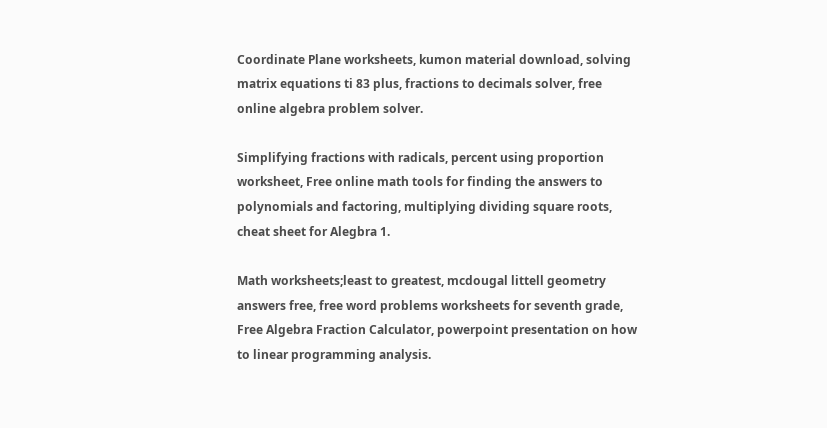Coordinate Plane worksheets, kumon material download, solving matrix equations ti 83 plus, fractions to decimals solver, free online algebra problem solver.

Simplifying fractions with radicals, percent using proportion worksheet, Free online math tools for finding the answers to polynomials and factoring, multiplying dividing square roots, cheat sheet for Alegbra 1.

Math worksheets;least to greatest, mcdougal littell geometry answers free, free word problems worksheets for seventh grade, Free Algebra Fraction Calculator, powerpoint presentation on how to linear programming analysis.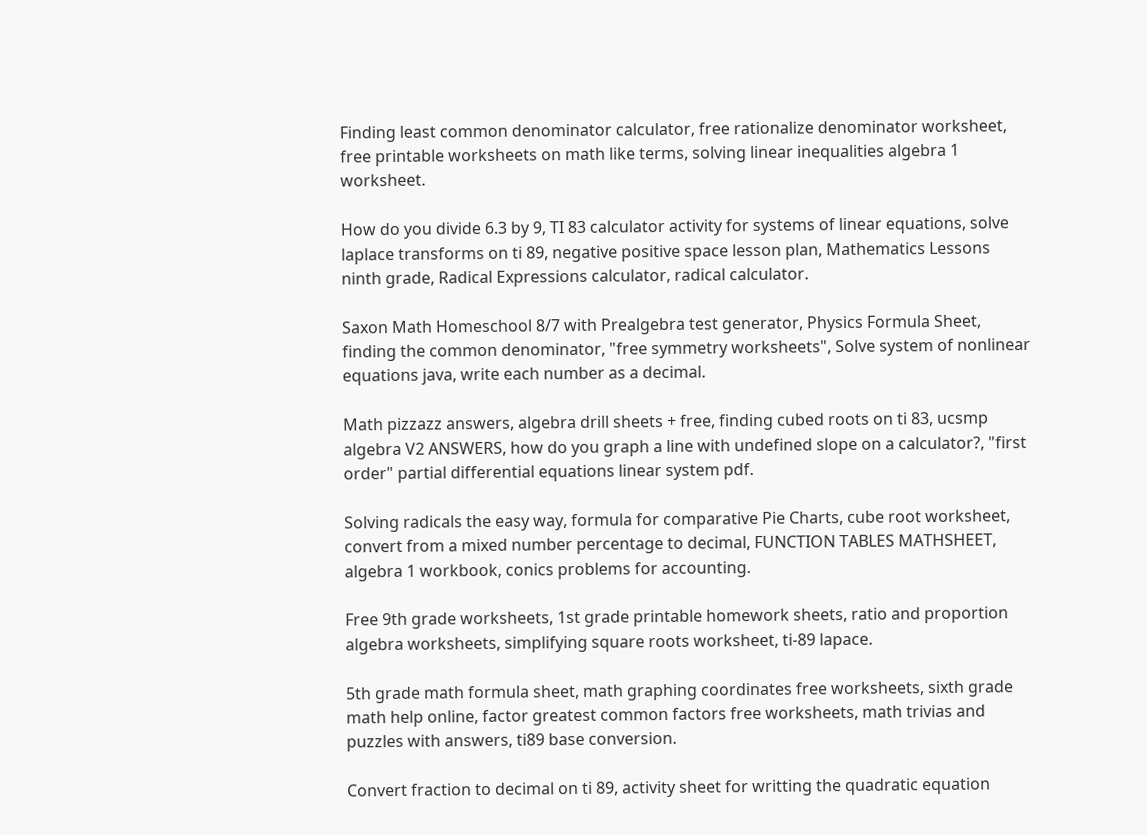Finding least common denominator calculator, free rationalize denominator worksheet, free printable worksheets on math like terms, solving linear inequalities algebra 1 worksheet.

How do you divide 6.3 by 9, TI 83 calculator activity for systems of linear equations, solve laplace transforms on ti 89, negative positive space lesson plan, Mathematics Lessons ninth grade, Radical Expressions calculator, radical calculator.

Saxon Math Homeschool 8/7 with Prealgebra test generator, Physics Formula Sheet, finding the common denominator, "free symmetry worksheets", Solve system of nonlinear equations java, write each number as a decimal.

Math pizzazz answers, algebra drill sheets + free, finding cubed roots on ti 83, ucsmp algebra V2 ANSWERS, how do you graph a line with undefined slope on a calculator?, "first order" partial differential equations linear system pdf.

Solving radicals the easy way, formula for comparative Pie Charts, cube root worksheet, convert from a mixed number percentage to decimal, FUNCTION TABLES MATHSHEET, algebra 1 workbook, conics problems for accounting.

Free 9th grade worksheets, 1st grade printable homework sheets, ratio and proportion algebra worksheets, simplifying square roots worksheet, ti-89 lapace.

5th grade math formula sheet, math graphing coordinates free worksheets, sixth grade math help online, factor greatest common factors free worksheets, math trivias and puzzles with answers, ti89 base conversion.

Convert fraction to decimal on ti 89, activity sheet for writting the quadratic equation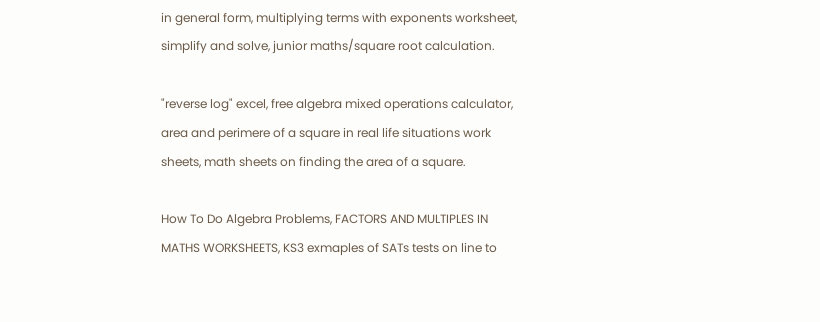in general form, multiplying terms with exponents worksheet, simplify and solve, junior maths/square root calculation.

"reverse log" excel, free algebra mixed operations calculator, area and perimere of a square in real life situations work sheets, math sheets on finding the area of a square.

How To Do Algebra Problems, FACTORS AND MULTIPLES IN MATHS WORKSHEETS, KS3 exmaples of SATs tests on line to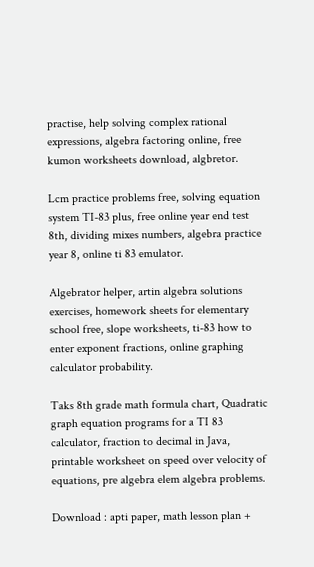practise, help solving complex rational expressions, algebra factoring online, free kumon worksheets download, algbretor.

Lcm practice problems free, solving equation system TI-83 plus, free online year end test 8th, dividing mixes numbers, algebra practice year 8, online ti 83 emulator.

Algebrator helper, artin algebra solutions exercises, homework sheets for elementary school free, slope worksheets, ti-83 how to enter exponent fractions, online graphing calculator probability.

Taks 8th grade math formula chart, Quadratic graph equation programs for a TI 83 calculator, fraction to decimal in Java, printable worksheet on speed over velocity of equations, pre algebra elem algebra problems.

Download : apti paper, math lesson plan +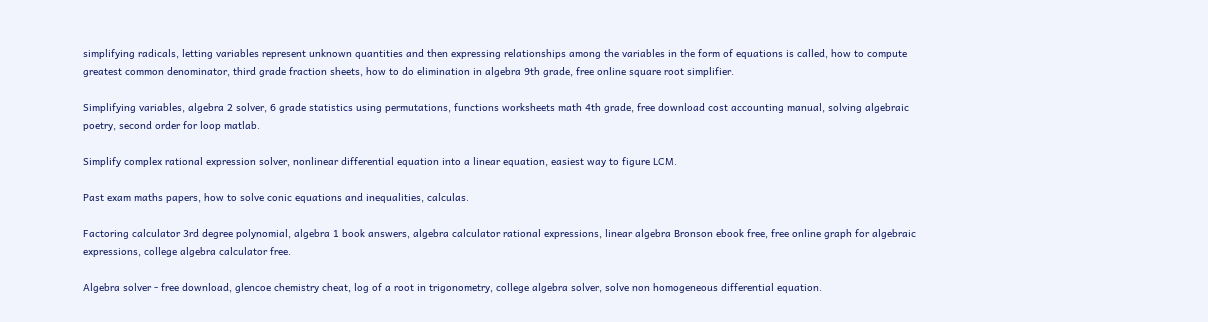simplifying radicals, letting variables represent unknown quantities and then expressing relationships among the variables in the form of equations is called, how to compute greatest common denominator, third grade fraction sheets, how to do elimination in algebra 9th grade, free online square root simplifier.

Simplifying variables, algebra 2 solver, 6 grade statistics using permutations, functions worksheets math 4th grade, free download cost accounting manual, solving algebraic poetry, second order for loop matlab.

Simplify complex rational expression solver, nonlinear differential equation into a linear equation, easiest way to figure LCM.

Past exam maths papers, how to solve conic equations and inequalities, calculas.

Factoring calculator 3rd degree polynomial, algebra 1 book answers, algebra calculator rational expressions, linear algebra Bronson ebook free, free online graph for algebraic expressions, college algebra calculator free.

Algebra solver - free download, glencoe chemistry cheat, log of a root in trigonometry, college algebra solver, solve non homogeneous differential equation.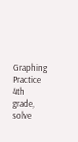Graphing Practice 4th grade, solve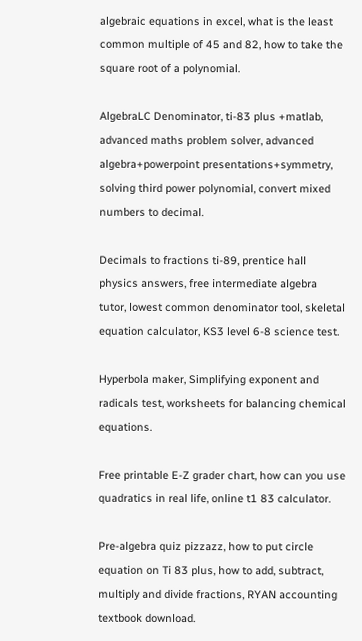algebraic equations in excel, what is the least common multiple of 45 and 82, how to take the square root of a polynomial.

AlgebraLC Denominator, ti-83 plus +matlab, advanced maths problem solver, advanced algebra+powerpoint presentations+symmetry, solving third power polynomial, convert mixed numbers to decimal.

Decimals to fractions ti-89, prentice hall physics answers, free intermediate algebra tutor, lowest common denominator tool, skeletal equation calculator, KS3 level 6-8 science test.

Hyperbola maker, Simplifying exponent and radicals test, worksheets for balancing chemical equations.

Free printable E-Z grader chart, how can you use quadratics in real life, online t1 83 calculator.

Pre-algebra quiz pizzazz, how to put circle equation on Ti 83 plus, how to add, subtract, multiply and divide fractions, RYAN accounting textbook download.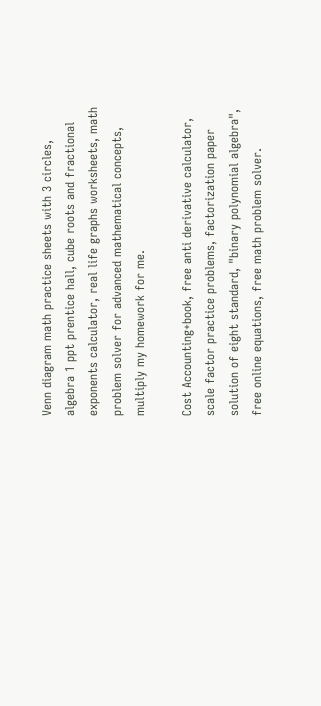Venn diagram math practice sheets with 3 circles, algebra 1 ppt prentice hall, cube roots and fractional exponents calculator, real life graphs worksheets, math problem solver for advanced mathematical concepts, multiply my homework for me.

Cost Accounting+book, free anti derivative calculator, scale factor practice problems, factorization paper solution of eight standard, "binary polynomial algebra", free online equations, free math problem solver.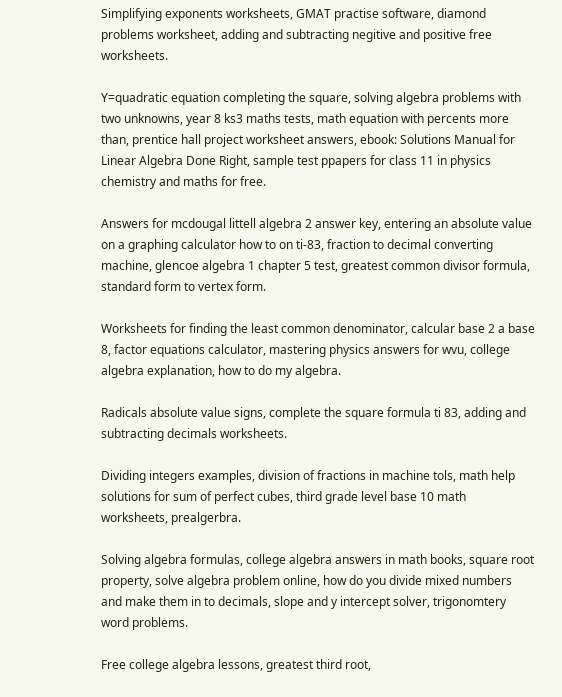Simplifying exponents worksheets, GMAT practise software, diamond problems worksheet, adding and subtracting negitive and positive free worksheets.

Y=quadratic equation completing the square, solving algebra problems with two unknowns, year 8 ks3 maths tests, math equation with percents more than, prentice hall project worksheet answers, ebook: Solutions Manual for Linear Algebra Done Right, sample test ppapers for class 11 in physics chemistry and maths for free.

Answers for mcdougal littell algebra 2 answer key, entering an absolute value on a graphing calculator how to on ti-83, fraction to decimal converting machine, glencoe algebra 1 chapter 5 test, greatest common divisor formula, standard form to vertex form.

Worksheets for finding the least common denominator, calcular base 2 a base 8, factor equations calculator, mastering physics answers for wvu, college algebra explanation, how to do my algebra.

Radicals absolute value signs, complete the square formula ti 83, adding and subtracting decimals worksheets.

Dividing integers examples, division of fractions in machine tols, math help solutions for sum of perfect cubes, third grade level base 10 math worksheets, prealgerbra.

Solving algebra formulas, college algebra answers in math books, square root property, solve algebra problem online, how do you divide mixed numbers and make them in to decimals, slope and y intercept solver, trigonomtery word problems.

Free college algebra lessons, greatest third root,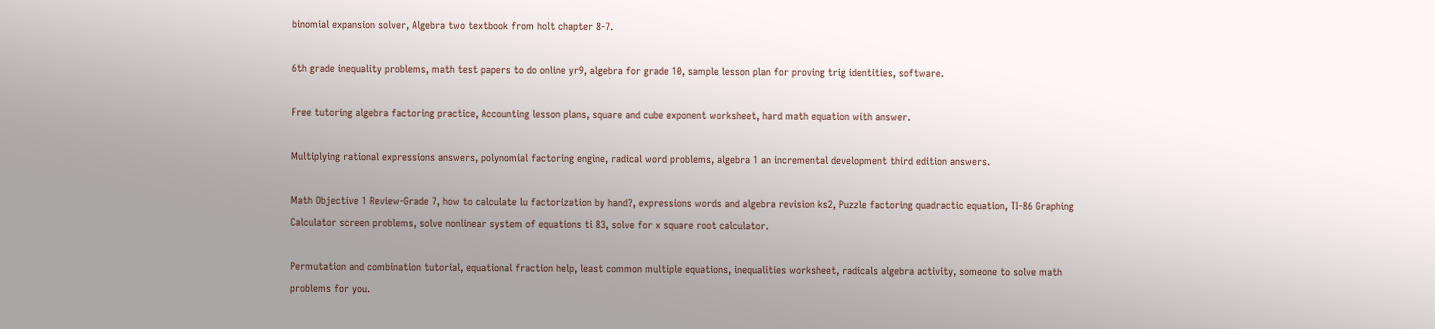binomial expansion solver, Algebra two textbook from holt chapter 8-7.

6th grade inequality problems, math test papers to do online yr9, algebra for grade 10, sample lesson plan for proving trig identities, software.

Free tutoring algebra factoring practice, Accounting lesson plans, square and cube exponent worksheet, hard math equation with answer.

Multiplying rational expressions answers, polynomial factoring engine, radical word problems, algebra 1 an incremental development third edition answers.

Math Objective 1 Review-Grade 7, how to calculate lu factorization by hand?, expressions words and algebra revision ks2, Puzzle factoring quadractic equation, TI-86 Graphing Calculator screen problems, solve nonlinear system of equations ti 83, solve for x square root calculator.

Permutation and combination tutorial, equational fraction help, least common multiple equations, inequalities worksheet, radicals algebra activity, someone to solve math problems for you.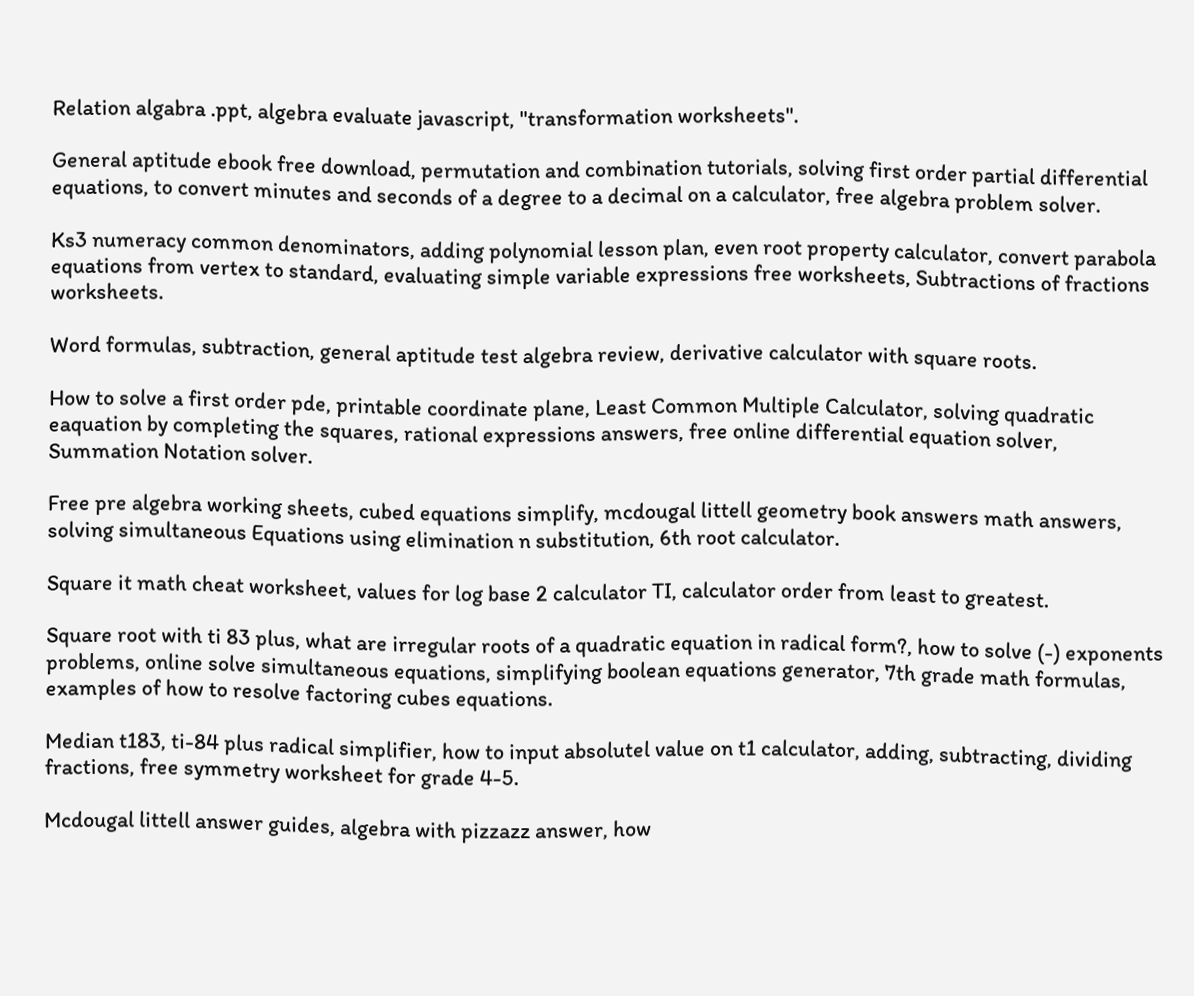Relation algabra .ppt, algebra evaluate javascript, "transformation worksheets".

General aptitude ebook free download, permutation and combination tutorials, solving first order partial differential equations, to convert minutes and seconds of a degree to a decimal on a calculator, free algebra problem solver.

Ks3 numeracy common denominators, adding polynomial lesson plan, even root property calculator, convert parabola equations from vertex to standard, evaluating simple variable expressions free worksheets, Subtractions of fractions worksheets.

Word formulas, subtraction, general aptitude test algebra review, derivative calculator with square roots.

How to solve a first order pde, printable coordinate plane, Least Common Multiple Calculator, solving quadratic eaquation by completing the squares, rational expressions answers, free online differential equation solver, Summation Notation solver.

Free pre algebra working sheets, cubed equations simplify, mcdougal littell geometry book answers math answers, solving simultaneous Equations using elimination n substitution, 6th root calculator.

Square it math cheat worksheet, values for log base 2 calculator TI, calculator order from least to greatest.

Square root with ti 83 plus, what are irregular roots of a quadratic equation in radical form?, how to solve (-) exponents problems, online solve simultaneous equations, simplifying boolean equations generator, 7th grade math formulas, examples of how to resolve factoring cubes equations.

Median t183, ti-84 plus radical simplifier, how to input absolutel value on t1 calculator, adding, subtracting, dividing fractions, free symmetry worksheet for grade 4-5.

Mcdougal littell answer guides, algebra with pizzazz answer, how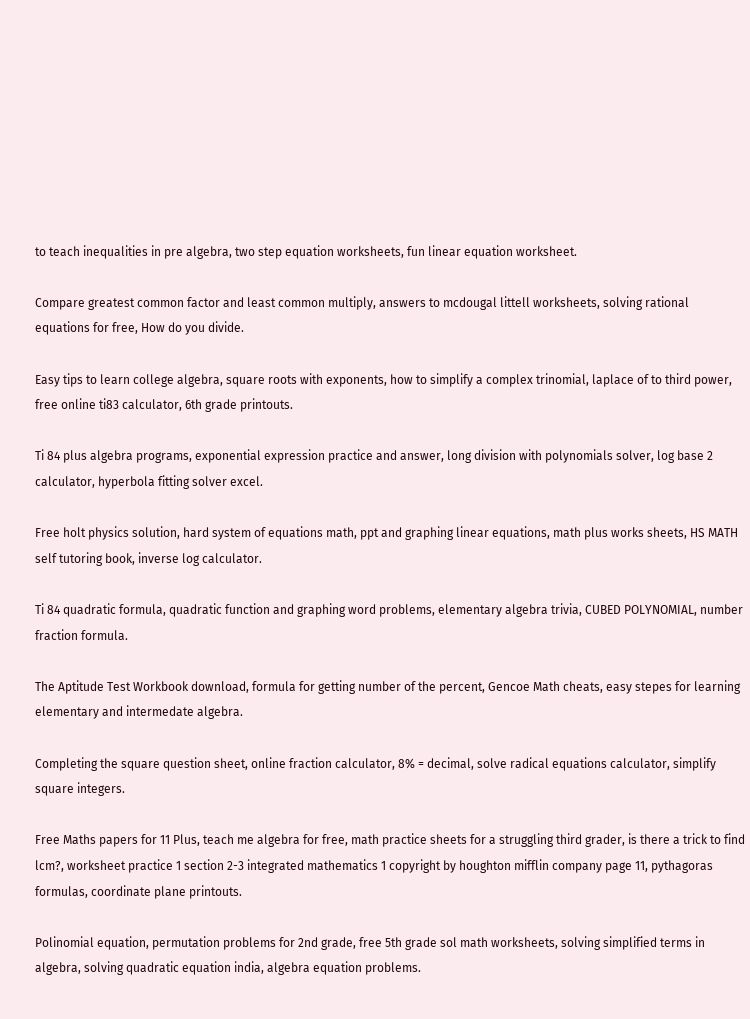to teach inequalities in pre algebra, two step equation worksheets, fun linear equation worksheet.

Compare greatest common factor and least common multiply, answers to mcdougal littell worksheets, solving rational equations for free, How do you divide.

Easy tips to learn college algebra, square roots with exponents, how to simplify a complex trinomial, laplace of to third power, free online ti83 calculator, 6th grade printouts.

Ti 84 plus algebra programs, exponential expression practice and answer, long division with polynomials solver, log base 2 calculator, hyperbola fitting solver excel.

Free holt physics solution, hard system of equations math, ppt and graphing linear equations, math plus works sheets, HS MATH self tutoring book, inverse log calculator.

Ti 84 quadratic formula, quadratic function and graphing word problems, elementary algebra trivia, CUBED POLYNOMIAL, number fraction formula.

The Aptitude Test Workbook download, formula for getting number of the percent, Gencoe Math cheats, easy stepes for learning elementary and intermedate algebra.

Completing the square question sheet, online fraction calculator, 8% = decimal, solve radical equations calculator, simplify square integers.

Free Maths papers for 11 Plus, teach me algebra for free, math practice sheets for a struggling third grader, is there a trick to find lcm?, worksheet practice 1 section 2-3 integrated mathematics 1 copyright by houghton mifflin company page 11, pythagoras formulas, coordinate plane printouts.

Polinomial equation, permutation problems for 2nd grade, free 5th grade sol math worksheets, solving simplified terms in algebra, solving quadratic equation india, algebra equation problems.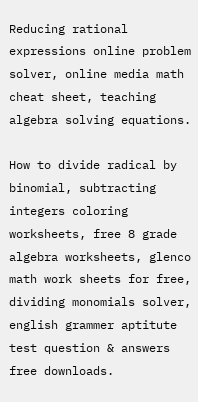Reducing rational expressions online problem solver, online media math cheat sheet, teaching algebra solving equations.

How to divide radical by binomial, subtracting integers coloring worksheets, free 8 grade algebra worksheets, glenco math work sheets for free, dividing monomials solver, english grammer aptitute test question & answers free downloads.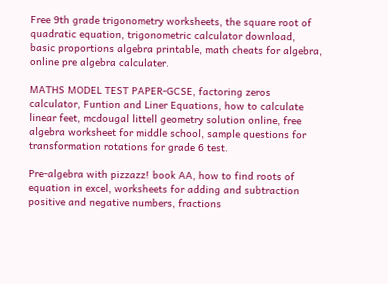Free 9th grade trigonometry worksheets, the square root of quadratic equation, trigonometric calculator download, basic proportions algebra printable, math cheats for algebra, online pre algebra calculater.

MATHS MODEL TEST PAPER-GCSE, factoring zeros calculator, Funtion and Liner Equations, how to calculate linear feet, mcdougal littell geometry solution online, free algebra worksheet for middle school, sample questions for transformation rotations for grade 6 test.

Pre-algebra with pizzazz! book AA, how to find roots of equation in excel, worksheets for adding and subtraction positive and negative numbers, fractions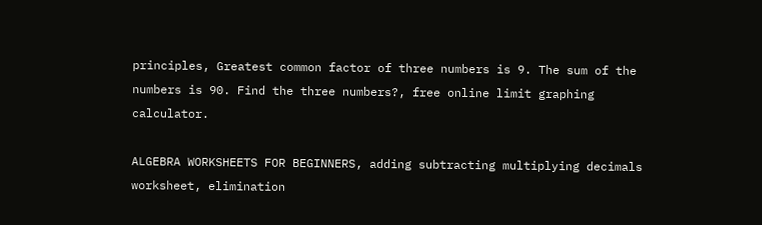principles, Greatest common factor of three numbers is 9. The sum of the numbers is 90. Find the three numbers?, free online limit graphing calculator.

ALGEBRA WORKSHEETS FOR BEGINNERS, adding subtracting multiplying decimals worksheet, elimination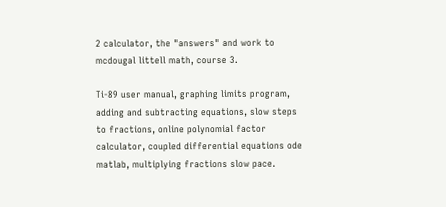2 calculator, the "answers" and work to mcdougal littell math, course 3.

Ti-89 user manual, graphing limits program, adding and subtracting equations, slow steps to fractions, online polynomial factor calculator, coupled differential equations ode matlab, multiplying fractions slow pace.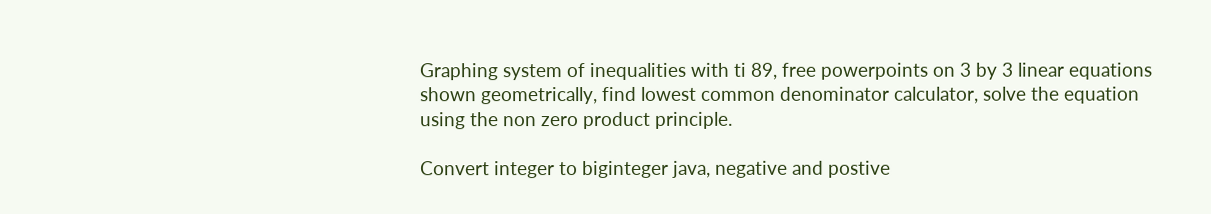Graphing system of inequalities with ti 89, free powerpoints on 3 by 3 linear equations shown geometrically, find lowest common denominator calculator, solve the equation using the non zero product principle.

Convert integer to biginteger java, negative and postive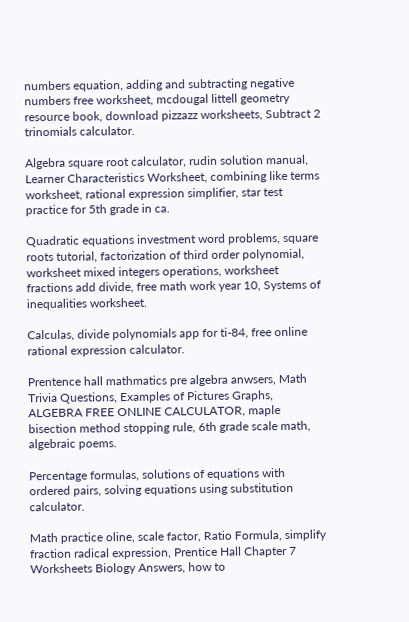numbers equation, adding and subtracting negative numbers free worksheet, mcdougal littell geometry resource book, download pizzazz worksheets, Subtract 2 trinomials calculator.

Algebra square root calculator, rudin solution manual, Learner Characteristics Worksheet, combining like terms worksheet, rational expression simplifier, star test practice for 5th grade in ca.

Quadratic equations investment word problems, square roots tutorial, factorization of third order polynomial, worksheet mixed integers operations, worksheet fractions add divide, free math work year 10, Systems of inequalities worksheet.

Calculas, divide polynomials app for ti-84, free online rational expression calculator.

Prentence hall mathmatics pre algebra anwsers, Math Trivia Questions, Examples of Pictures Graphs, ALGEBRA FREE ONLINE CALCULATOR, maple bisection method stopping rule, 6th grade scale math, algebraic poems.

Percentage formulas, solutions of equations with ordered pairs, solving equations using substitution calculator.

Math practice oline, scale factor, Ratio Formula, simplify fraction radical expression, Prentice Hall Chapter 7 Worksheets Biology Answers, how to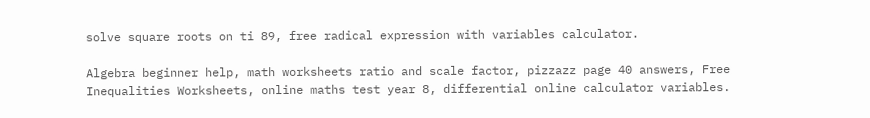solve square roots on ti 89, free radical expression with variables calculator.

Algebra beginner help, math worksheets ratio and scale factor, pizzazz page 40 answers, Free Inequalities Worksheets, online maths test year 8, differential online calculator variables.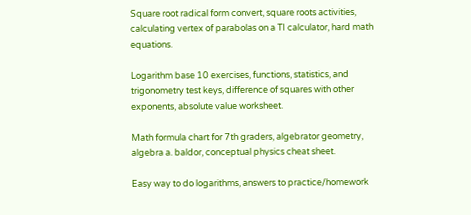Square root radical form convert, square roots activities, calculating vertex of parabolas on a TI calculator, hard math equations.

Logarithm base 10 exercises, functions, statistics, and trigonometry test keys, difference of squares with other exponents, absolute value worksheet.

Math formula chart for 7th graders, algebrator geometry, algebra a. baldor, conceptual physics cheat sheet.

Easy way to do logarithms, answers to practice/homework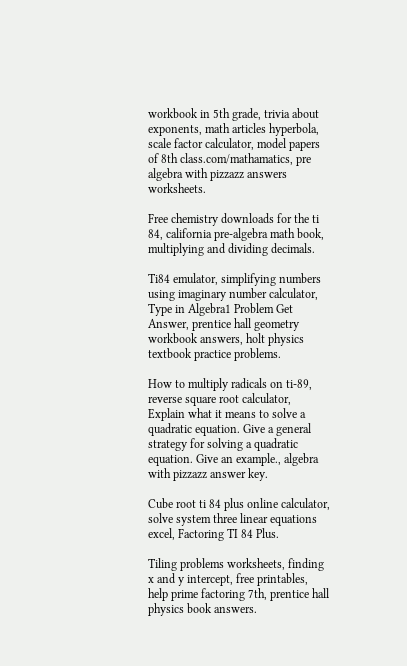workbook in 5th grade, trivia about exponents, math articles hyperbola, scale factor calculator, model papers of 8th class.com/mathamatics, pre algebra with pizzazz answers worksheets.

Free chemistry downloads for the ti 84, california pre-algebra math book, multiplying and dividing decimals.

Ti84 emulator, simplifying numbers using imaginary number calculator, Type in Algebra1 Problem Get Answer, prentice hall geometry workbook answers, holt physics textbook practice problems.

How to multiply radicals on ti-89, reverse square root calculator, Explain what it means to solve a quadratic equation. Give a general strategy for solving a quadratic equation. Give an example., algebra with pizzazz answer key.

Cube root ti 84 plus online calculator, solve system three linear equations excel, Factoring TI 84 Plus.

Tiling problems worksheets, finding x and y intercept, free printables, help prime factoring 7th, prentice hall physics book answers.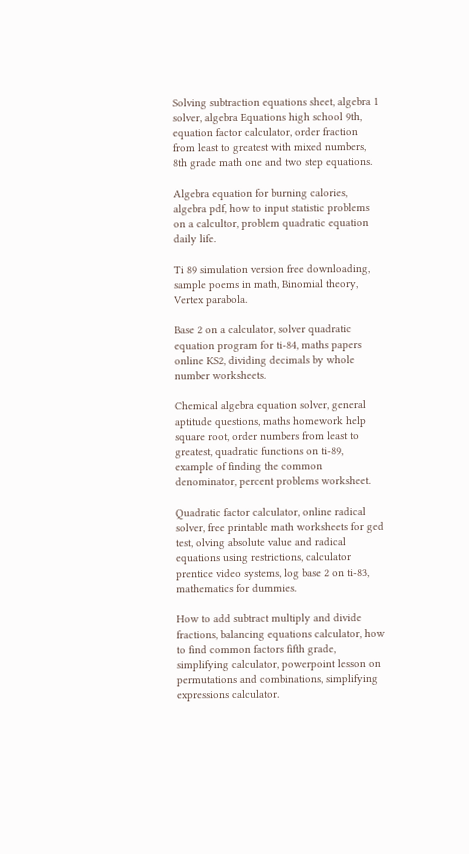Solving subtraction equations sheet, algebra 1 solver, algebra Equations high school 9th, equation factor calculator, order fraction from least to greatest with mixed numbers, 8th grade math one and two step equations.

Algebra equation for burning calories, algebra pdf, how to input statistic problems on a calcultor, problem quadratic equation daily life.

Ti 89 simulation version free downloading, sample poems in math, Binomial theory, Vertex parabola.

Base 2 on a calculator, solver quadratic equation program for ti-84, maths papers online KS2, dividing decimals by whole number worksheets.

Chemical algebra equation solver, general aptitude questions, maths homework help square root, order numbers from least to greatest, quadratic functions on ti-89, example of finding the common denominator, percent problems worksheet.

Quadratic factor calculator, online radical solver, free printable math worksheets for ged test, olving absolute value and radical equations using restrictions, calculator prentice video systems, log base 2 on ti-83, mathematics for dummies.

How to add subtract multiply and divide fractions, balancing equations calculator, how to find common factors fifth grade, simplifying calculator, powerpoint lesson on permutations and combinations, simplifying expressions calculator.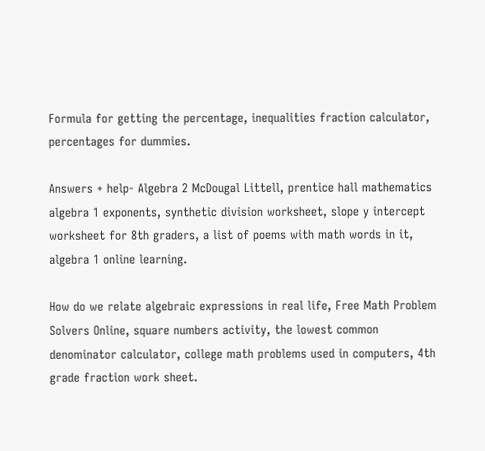Formula for getting the percentage, inequalities fraction calculator, percentages for dummies.

Answers + help- Algebra 2 McDougal Littell, prentice hall mathematics algebra 1 exponents, synthetic division worksheet, slope y intercept worksheet for 8th graders, a list of poems with math words in it, algebra 1 online learning.

How do we relate algebraic expressions in real life, Free Math Problem Solvers Online, square numbers activity, the lowest common denominator calculator, college math problems used in computers, 4th grade fraction work sheet.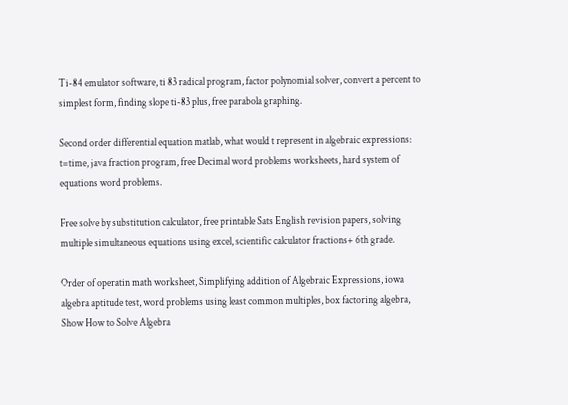Ti-84 emulator software, ti 83 radical program, factor polynomial solver, convert a percent to simplest form, finding slope ti-83 plus, free parabola graphing.

Second order differential equation matlab, what would t represent in algebraic expressions: t=time, java fraction program, free Decimal word problems worksheets, hard system of equations word problems.

Free solve by substitution calculator, free printable Sats English revision papers, solving multiple simultaneous equations using excel, scientific calculator fractions+ 6th grade.

Order of operatin math worksheet, Simplifying addition of Algebraic Expressions, iowa algebra aptitude test, word problems using least common multiples, box factoring algebra, Show How to Solve Algebra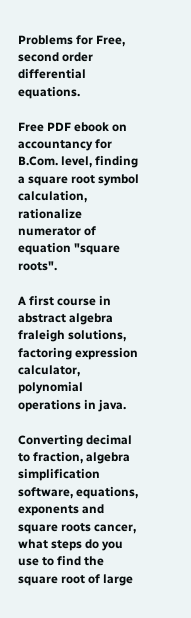Problems for Free, second order differential equations.

Free PDF ebook on accountancy for B.Com. level, finding a square root symbol calculation, rationalize numerator of equation "square roots".

A first course in abstract algebra fraleigh solutions, factoring expression calculator, polynomial operations in java.

Converting decimal to fraction, algebra simplification software, equations, exponents and square roots cancer, what steps do you use to find the square root of large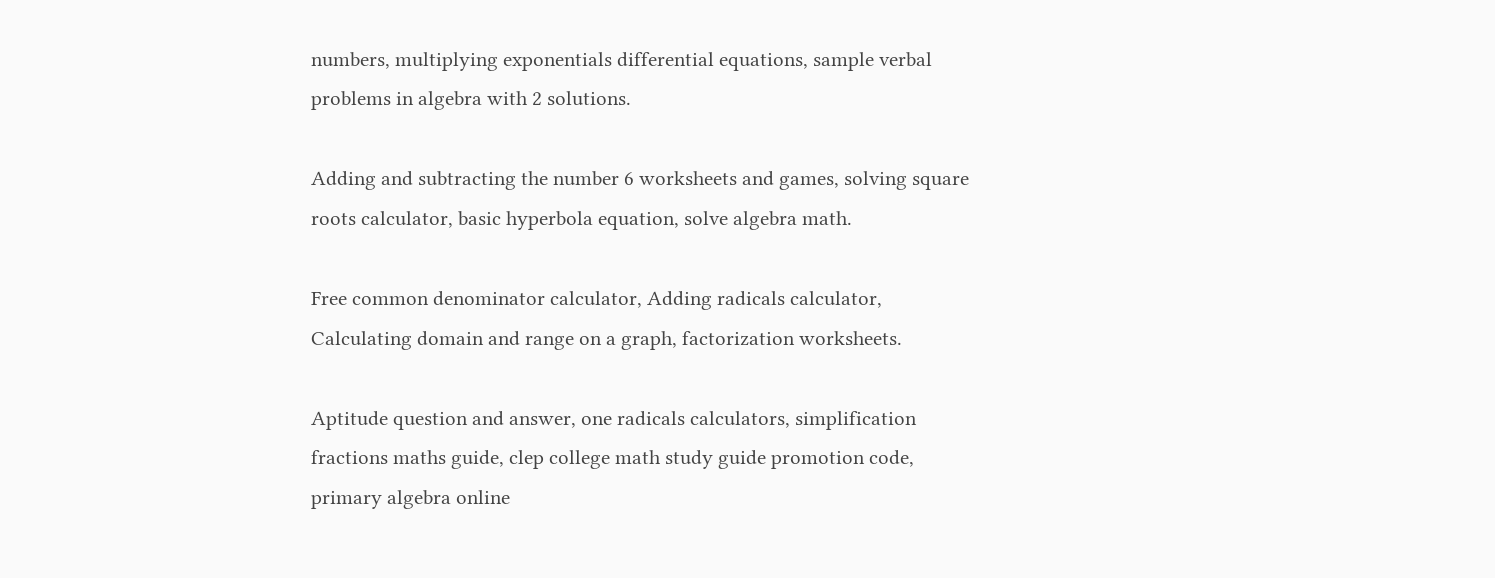numbers, multiplying exponentials differential equations, sample verbal problems in algebra with 2 solutions.

Adding and subtracting the number 6 worksheets and games, solving square roots calculator, basic hyperbola equation, solve algebra math.

Free common denominator calculator, Adding radicals calculator, Calculating domain and range on a graph, factorization worksheets.

Aptitude question and answer, one radicals calculators, simplification fractions maths guide, clep college math study guide promotion code, primary algebra online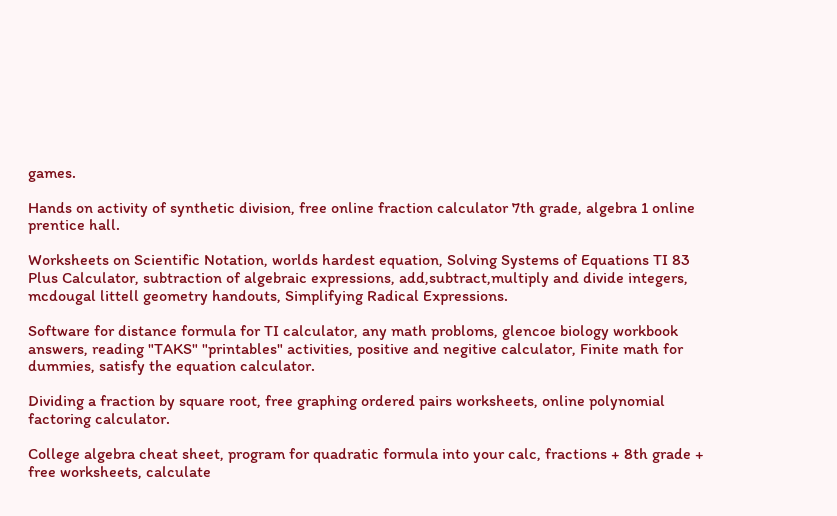games.

Hands on activity of synthetic division, free online fraction calculator 7th grade, algebra 1 online prentice hall.

Worksheets on Scientific Notation, worlds hardest equation, Solving Systems of Equations TI 83 Plus Calculator, subtraction of algebraic expressions, add,subtract,multiply and divide integers, mcdougal littell geometry handouts, Simplifying Radical Expressions.

Software for distance formula for TI calculator, any math probloms, glencoe biology workbook answers, reading "TAKS" "printables" activities, positive and negitive calculator, Finite math for dummies, satisfy the equation calculator.

Dividing a fraction by square root, free graphing ordered pairs worksheets, online polynomial factoring calculator.

College algebra cheat sheet, program for quadratic formula into your calc, fractions + 8th grade + free worksheets, calculate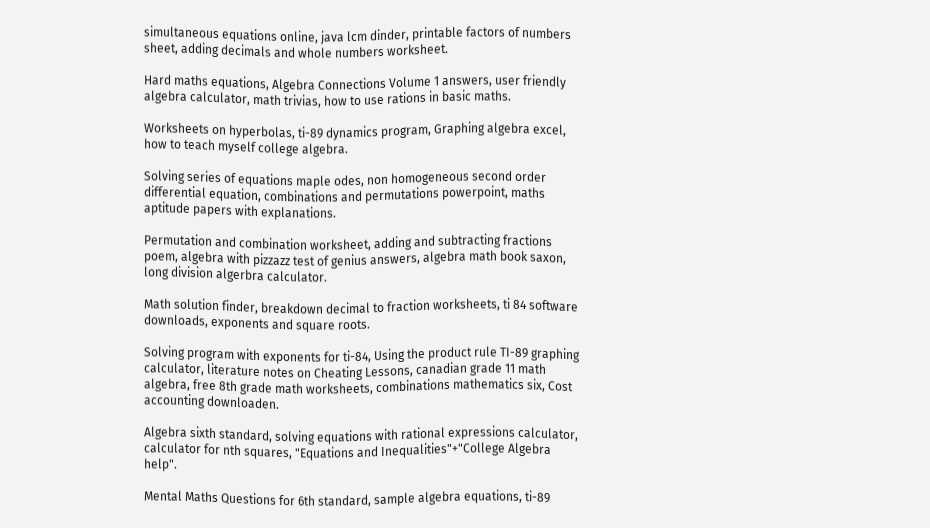simultaneous equations online, java lcm dinder, printable factors of numbers sheet, adding decimals and whole numbers worksheet.

Hard maths equations, Algebra Connections Volume 1 answers, user friendly algebra calculator, math trivias, how to use rations in basic maths.

Worksheets on hyperbolas, ti-89 dynamics program, Graphing algebra excel, how to teach myself college algebra.

Solving series of equations maple odes, non homogeneous second order differential equation, combinations and permutations powerpoint, maths aptitude papers with explanations.

Permutation and combination worksheet, adding and subtracting fractions poem, algebra with pizzazz test of genius answers, algebra math book saxon, long division algerbra calculator.

Math solution finder, breakdown decimal to fraction worksheets, ti 84 software downloads, exponents and square roots.

Solving program with exponents for ti-84, Using the product rule TI-89 graphing calculator, literature notes on Cheating Lessons, canadian grade 11 math algebra, free 8th grade math worksheets, combinations mathematics six, Cost accounting downloaden.

Algebra sixth standard, solving equations with rational expressions calculator, calculator for nth squares, "Equations and Inequalities"+"College Algebra help".

Mental Maths Questions for 6th standard, sample algebra equations, ti-89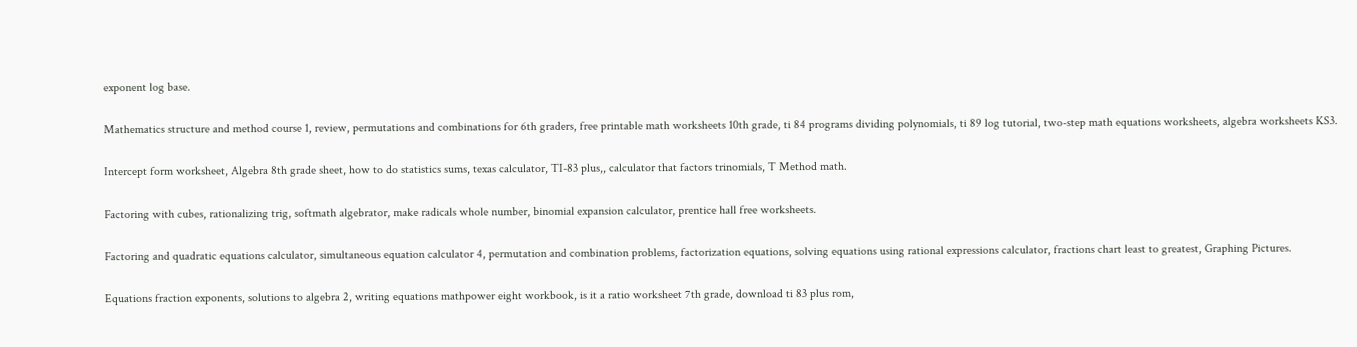exponent log base.

Mathematics structure and method course 1, review, permutations and combinations for 6th graders, free printable math worksheets 10th grade, ti 84 programs dividing polynomials, ti 89 log tutorial, two-step math equations worksheets, algebra worksheets KS3.

Intercept form worksheet, Algebra 8th grade sheet, how to do statistics sums, texas calculator, TI-83 plus,, calculator that factors trinomials, T Method math.

Factoring with cubes, rationalizing trig, softmath algebrator, make radicals whole number, binomial expansion calculator, prentice hall free worksheets.

Factoring and quadratic equations calculator, simultaneous equation calculator 4, permutation and combination problems, factorization equations, solving equations using rational expressions calculator, fractions chart least to greatest, Graphing Pictures.

Equations fraction exponents, solutions to algebra 2, writing equations mathpower eight workbook, is it a ratio worksheet 7th grade, download ti 83 plus rom,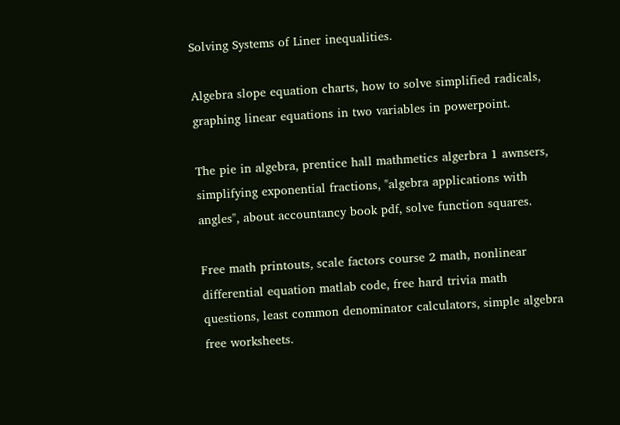Solving Systems of Liner inequalities.

Algebra slope equation charts, how to solve simplified radicals, graphing linear equations in two variables in powerpoint.

The pie in algebra, prentice hall mathmetics algerbra 1 awnsers, simplifying exponential fractions, "algebra applications with angles", about accountancy book pdf, solve function squares.

Free math printouts, scale factors course 2 math, nonlinear differential equation matlab code, free hard trivia math questions, least common denominator calculators, simple algebra free worksheets.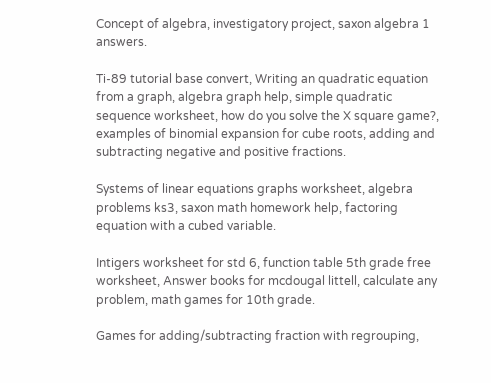Concept of algebra, investigatory project, saxon algebra 1 answers.

Ti-89 tutorial base convert, Writing an quadratic equation from a graph, algebra graph help, simple quadratic sequence worksheet, how do you solve the X square game?, examples of binomial expansion for cube roots, adding and subtracting negative and positive fractions.

Systems of linear equations graphs worksheet, algebra problems ks3, saxon math homework help, factoring equation with a cubed variable.

Intigers worksheet for std 6, function table 5th grade free worksheet, Answer books for mcdougal littell, calculate any problem, math games for 10th grade.

Games for adding/subtracting fraction with regrouping,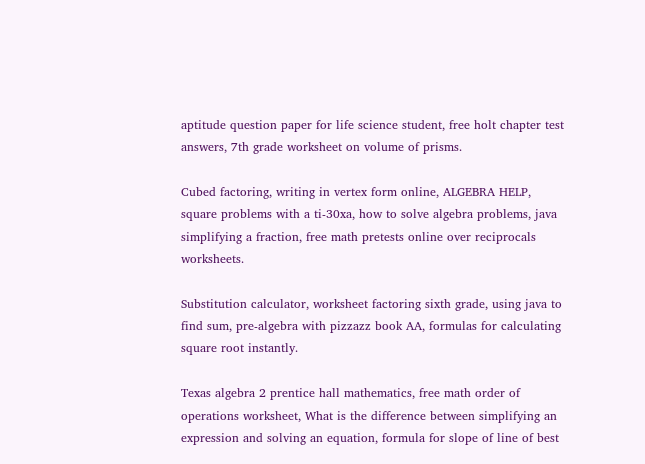aptitude question paper for life science student, free holt chapter test answers, 7th grade worksheet on volume of prisms.

Cubed factoring, writing in vertex form online, ALGEBRA HELP, square problems with a ti-30xa, how to solve algebra problems, java simplifying a fraction, free math pretests online over reciprocals worksheets.

Substitution calculator, worksheet factoring sixth grade, using java to find sum, pre-algebra with pizzazz book AA, formulas for calculating square root instantly.

Texas algebra 2 prentice hall mathematics, free math order of operations worksheet, What is the difference between simplifying an expression and solving an equation, formula for slope of line of best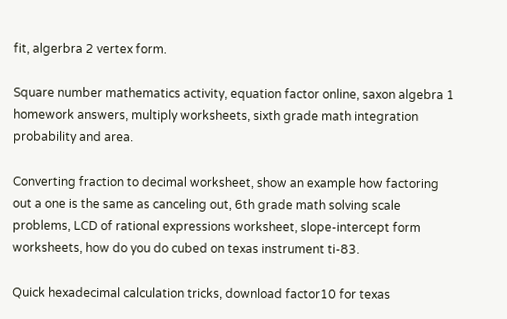fit, algerbra 2 vertex form.

Square number mathematics activity, equation factor online, saxon algebra 1 homework answers, multiply worksheets, sixth grade math integration probability and area.

Converting fraction to decimal worksheet, show an example how factoring out a one is the same as canceling out, 6th grade math solving scale problems, LCD of rational expressions worksheet, slope-intercept form worksheets, how do you do cubed on texas instrument ti-83.

Quick hexadecimal calculation tricks, download factor10 for texas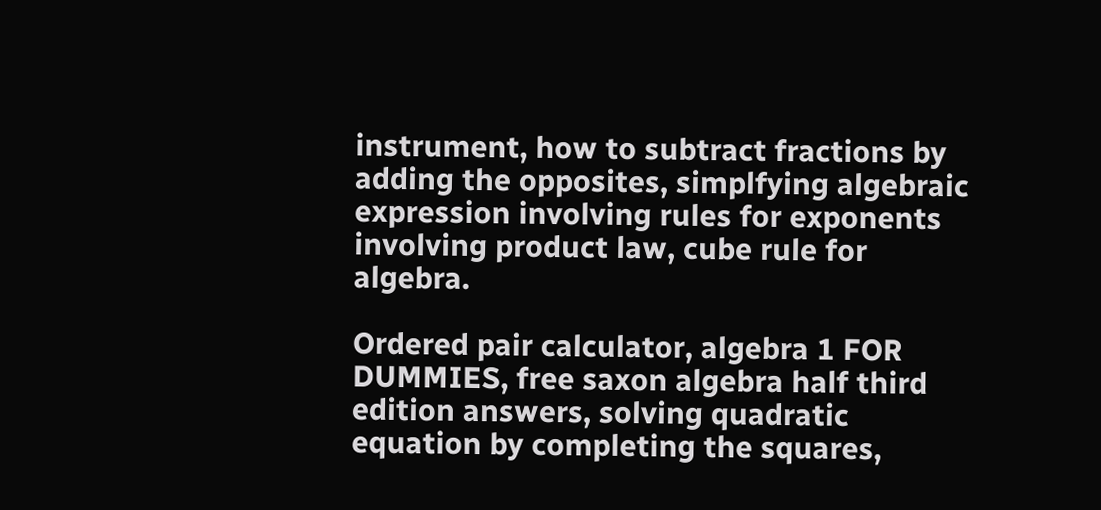instrument, how to subtract fractions by adding the opposites, simplfying algebraic expression involving rules for exponents involving product law, cube rule for algebra.

Ordered pair calculator, algebra 1 FOR DUMMIES, free saxon algebra half third edition answers, solving quadratic equation by completing the squares,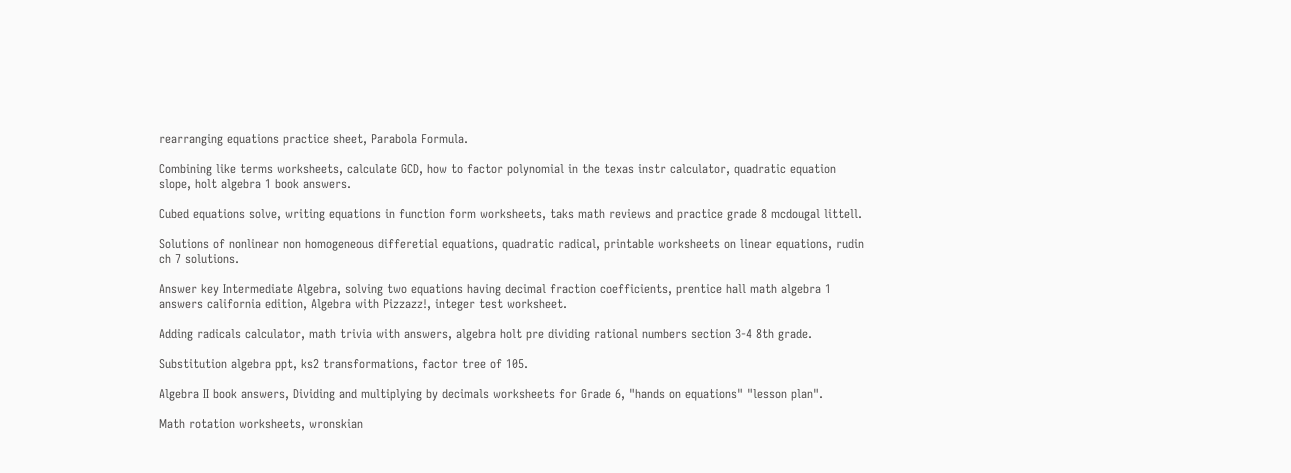rearranging equations practice sheet, Parabola Formula.

Combining like terms worksheets, calculate GCD, how to factor polynomial in the texas instr calculator, quadratic equation slope, holt algebra 1 book answers.

Cubed equations solve, writing equations in function form worksheets, taks math reviews and practice grade 8 mcdougal littell.

Solutions of nonlinear non homogeneous differetial equations, quadratic radical, printable worksheets on linear equations, rudin ch 7 solutions.

Answer key Intermediate Algebra, solving two equations having decimal fraction coefficients, prentice hall math algebra 1 answers california edition, Algebra with Pizzazz!, integer test worksheet.

Adding radicals calculator, math trivia with answers, algebra holt pre dividing rational numbers section 3-4 8th grade.

Substitution algebra ppt, ks2 transformations, factor tree of 105.

Algebra II book answers, Dividing and multiplying by decimals worksheets for Grade 6, "hands on equations" "lesson plan".

Math rotation worksheets, wronskian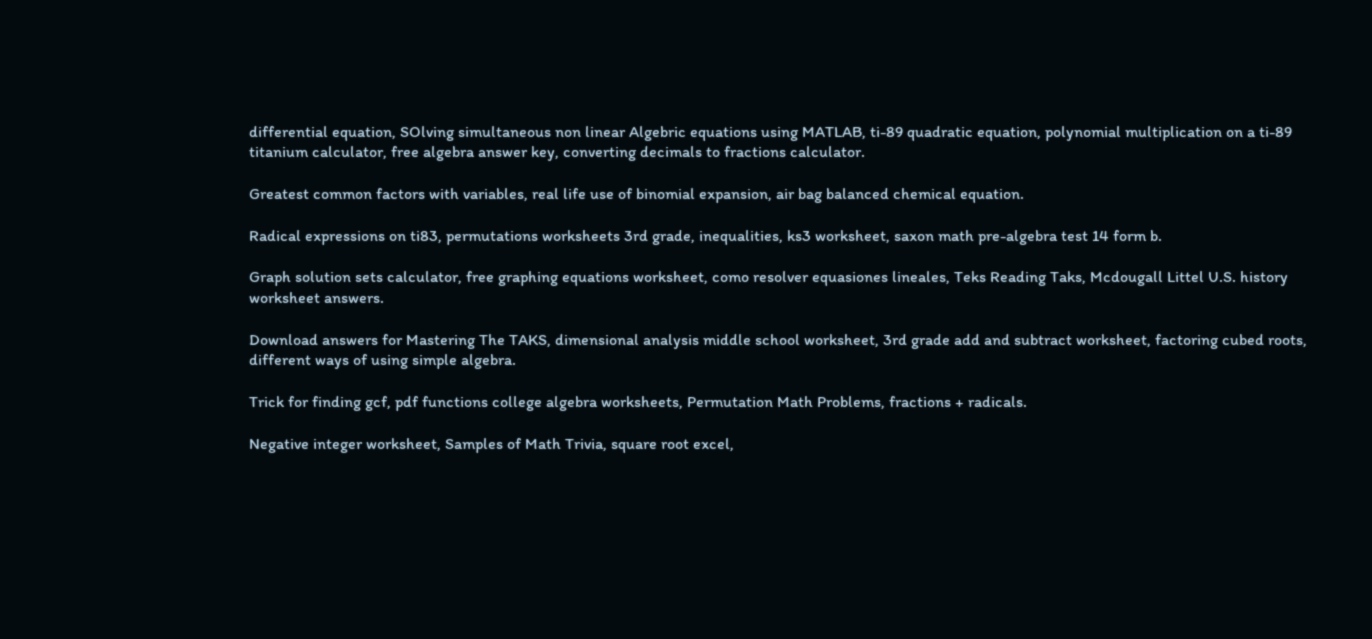differential equation, SOlving simultaneous non linear Algebric equations using MATLAB, ti-89 quadratic equation, polynomial multiplication on a ti-89 titanium calculator, free algebra answer key, converting decimals to fractions calculator.

Greatest common factors with variables, real life use of binomial expansion, air bag balanced chemical equation.

Radical expressions on ti83, permutations worksheets 3rd grade, inequalities, ks3 worksheet, saxon math pre-algebra test 14 form b.

Graph solution sets calculator, free graphing equations worksheet, como resolver equasiones lineales, Teks Reading Taks, Mcdougall Littel U.S. history worksheet answers.

Download answers for Mastering The TAKS, dimensional analysis middle school worksheet, 3rd grade add and subtract worksheet, factoring cubed roots, different ways of using simple algebra.

Trick for finding gcf, pdf functions college algebra worksheets, Permutation Math Problems, fractions + radicals.

Negative integer worksheet, Samples of Math Trivia, square root excel,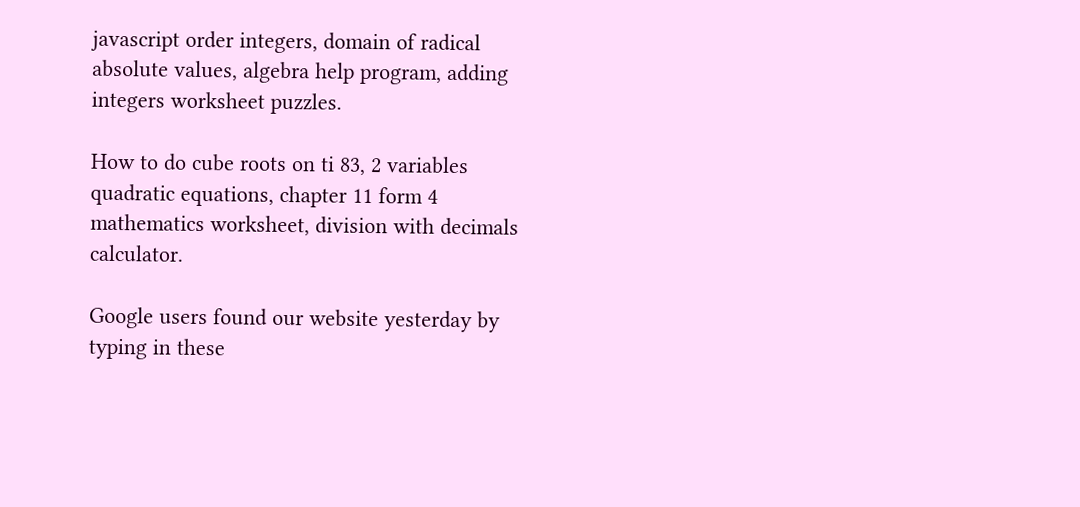javascript order integers, domain of radical absolute values, algebra help program, adding integers worksheet puzzles.

How to do cube roots on ti 83, 2 variables quadratic equations, chapter 11 form 4 mathematics worksheet, division with decimals calculator.

Google users found our website yesterday by typing in these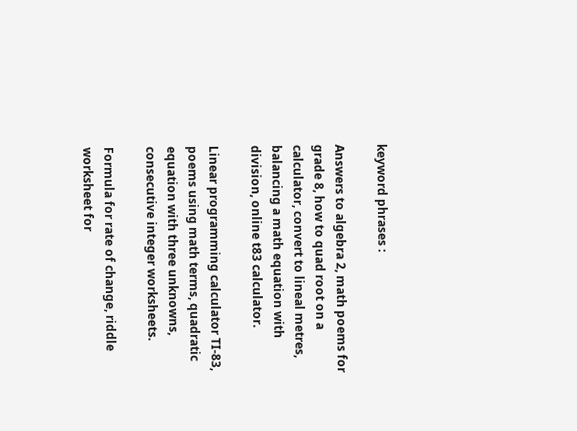keyword phrases :

Answers to algebra 2, math poems for grade 8, how to quad root on a calculator, convert to lineal metres, balancing a math equation with division, online t83 calculator.

Linear programming calculator TI-83, poems using math terms, quadratic equation with three unknowns, consecutive integer worksheets.

Formula for rate of change, riddle worksheet for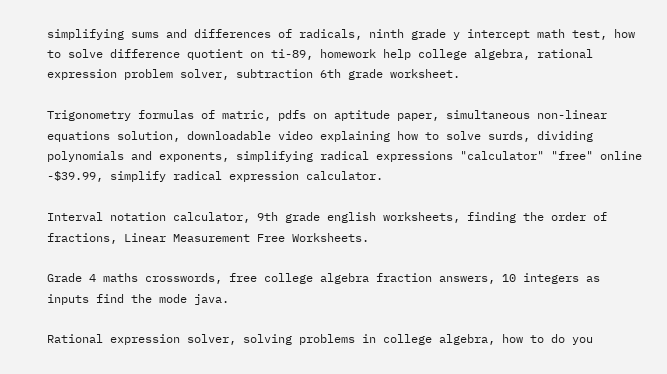simplifying sums and differences of radicals, ninth grade y intercept math test, how to solve difference quotient on ti-89, homework help college algebra, rational expression problem solver, subtraction 6th grade worksheet.

Trigonometry formulas of matric, pdfs on aptitude paper, simultaneous non-linear equations solution, downloadable video explaining how to solve surds, dividing polynomials and exponents, simplifying radical expressions "calculator" "free" online -$39.99, simplify radical expression calculator.

Interval notation calculator, 9th grade english worksheets, finding the order of fractions, Linear Measurement Free Worksheets.

Grade 4 maths crosswords, free college algebra fraction answers, 10 integers as inputs find the mode java.

Rational expression solver, solving problems in college algebra, how to do you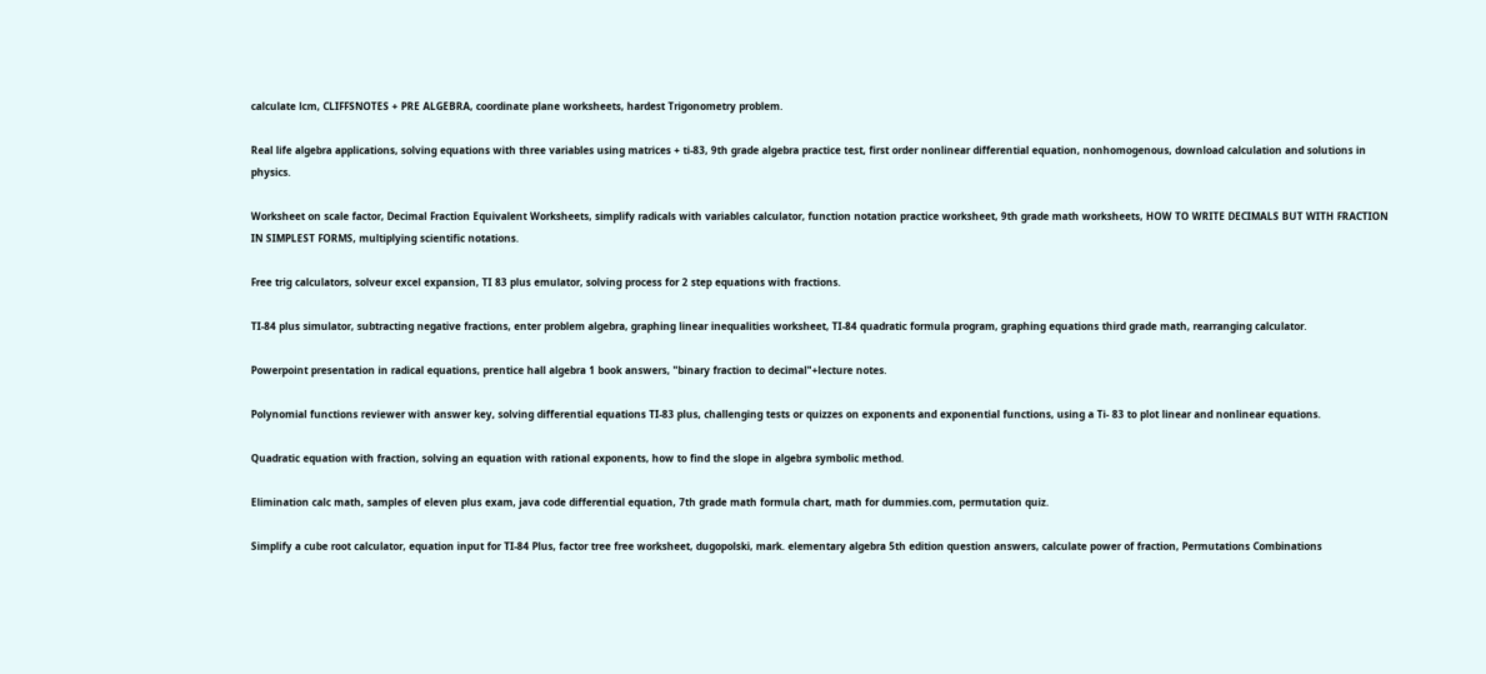calculate lcm, CLIFFSNOTES + PRE ALGEBRA, coordinate plane worksheets, hardest Trigonometry problem.

Real life algebra applications, solving equations with three variables using matrices + ti-83, 9th grade algebra practice test, first order nonlinear differential equation, nonhomogenous, download calculation and solutions in physics.

Worksheet on scale factor, Decimal Fraction Equivalent Worksheets, simplify radicals with variables calculator, function notation practice worksheet, 9th grade math worksheets, HOW TO WRITE DECIMALS BUT WITH FRACTION IN SIMPLEST FORMS, multiplying scientific notations.

Free trig calculators, solveur excel expansion, TI 83 plus emulator, solving process for 2 step equations with fractions.

TI-84 plus simulator, subtracting negative fractions, enter problem algebra, graphing linear inequalities worksheet, TI-84 quadratic formula program, graphing equations third grade math, rearranging calculator.

Powerpoint presentation in radical equations, prentice hall algebra 1 book answers, "binary fraction to decimal"+lecture notes.

Polynomial functions reviewer with answer key, solving differential equations TI-83 plus, challenging tests or quizzes on exponents and exponential functions, using a Ti- 83 to plot linear and nonlinear equations.

Quadratic equation with fraction, solving an equation with rational exponents, how to find the slope in algebra symbolic method.

Elimination calc math, samples of eleven plus exam, java code differential equation, 7th grade math formula chart, math for dummies.com, permutation quiz.

Simplify a cube root calculator, equation input for TI-84 Plus, factor tree free worksheet, dugopolski, mark. elementary algebra 5th edition question answers, calculate power of fraction, Permutations Combinations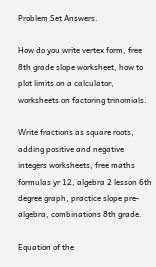Problem Set Answers.

How do you write vertex form, free 8th grade slope worksheet, how to plot limits on a calculator, worksheets on factoring trinomials.

Write fractions as square roots, adding positive and negative integers worksheets, free maths formulas yr 12, algebra 2 lesson 6th degree graph, practice slope pre-algebra, combinations 8th grade.

Equation of the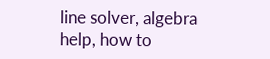line solver, algebra help, how to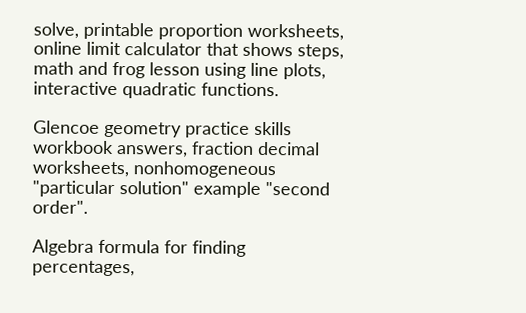solve, printable proportion worksheets, online limit calculator that shows steps, math and frog lesson using line plots, interactive quadratic functions.

Glencoe geometry practice skills workbook answers, fraction decimal worksheets, nonhomogeneous "particular solution" example "second order".

Algebra formula for finding percentages,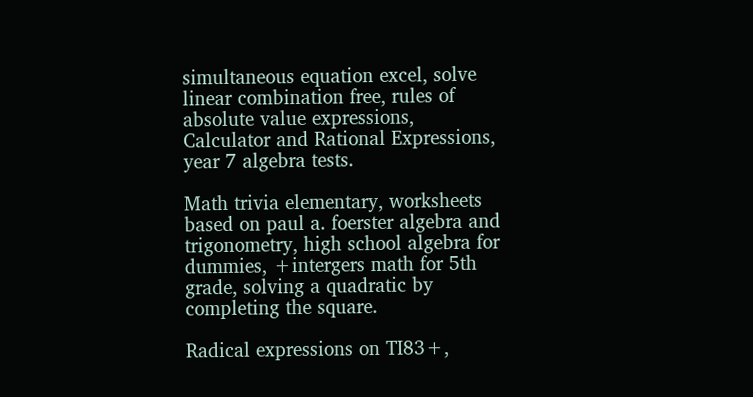simultaneous equation excel, solve linear combination free, rules of absolute value expressions, Calculator and Rational Expressions, year 7 algebra tests.

Math trivia elementary, worksheets based on paul a. foerster algebra and trigonometry, high school algebra for dummies, +intergers math for 5th grade, solving a quadratic by completing the square.

Radical expressions on TI83+,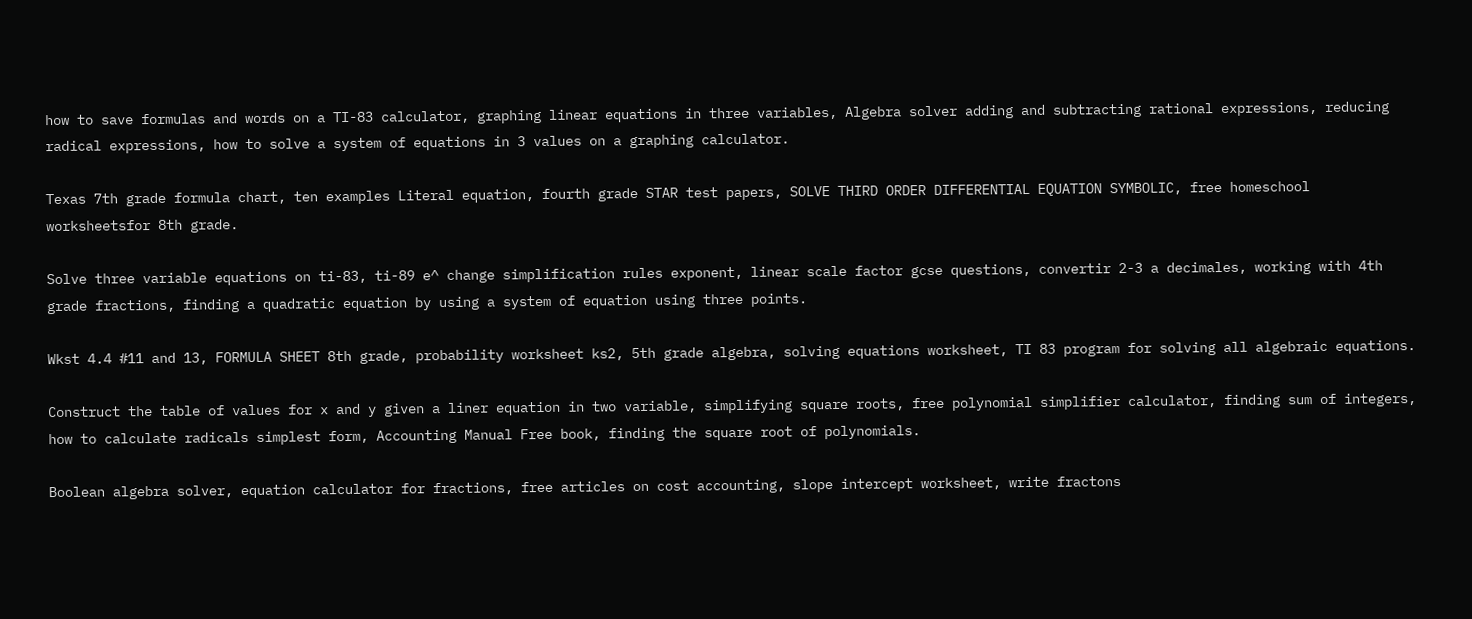how to save formulas and words on a TI-83 calculator, graphing linear equations in three variables, Algebra solver adding and subtracting rational expressions, reducing radical expressions, how to solve a system of equations in 3 values on a graphing calculator.

Texas 7th grade formula chart, ten examples Literal equation, fourth grade STAR test papers, SOLVE THIRD ORDER DIFFERENTIAL EQUATION SYMBOLIC, free homeschool worksheetsfor 8th grade.

Solve three variable equations on ti-83, ti-89 e^ change simplification rules exponent, linear scale factor gcse questions, convertir 2-3 a decimales, working with 4th grade fractions, finding a quadratic equation by using a system of equation using three points.

Wkst 4.4 #11 and 13, FORMULA SHEET 8th grade, probability worksheet ks2, 5th grade algebra, solving equations worksheet, TI 83 program for solving all algebraic equations.

Construct the table of values for x and y given a liner equation in two variable, simplifying square roots, free polynomial simplifier calculator, finding sum of integers, how to calculate radicals simplest form, Accounting Manual Free book, finding the square root of polynomials.

Boolean algebra solver, equation calculator for fractions, free articles on cost accounting, slope intercept worksheet, write fractons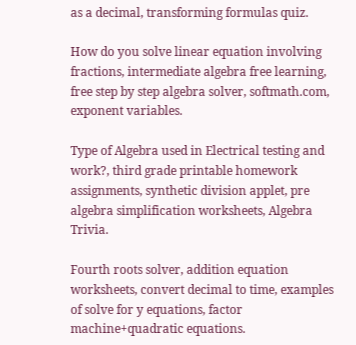as a decimal, transforming formulas quiz.

How do you solve linear equation involving fractions, intermediate algebra free learning, free step by step algebra solver, softmath.com, exponent variables.

Type of Algebra used in Electrical testing and work?, third grade printable homework assignments, synthetic division applet, pre algebra simplification worksheets, Algebra Trivia.

Fourth roots solver, addition equation worksheets, convert decimal to time, examples of solve for y equations, factor machine+quadratic equations.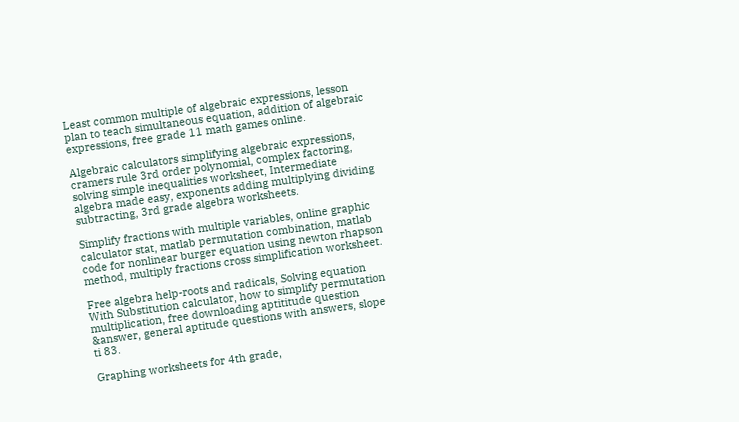Least common multiple of algebraic expressions, lesson plan to teach simultaneous equation, addition of algebraic expressions, free grade 11 math games online.

Algebraic calculators simplifying algebraic expressions, cramers rule 3rd order polynomial, complex factoring, solving simple inequalities worksheet, Intermediate algebra made easy, exponents adding multiplying dividing subtracting, 3rd grade algebra worksheets.

Simplify fractions with multiple variables, online graphic calculator stat, matlab permutation combination, matlab code for nonlinear burger equation using newton rhapson method, multiply fractions cross simplification worksheet.

Free algebra help-roots and radicals, Solving equation With Substitution calculator, how to simplify permutation multiplication, free downloading aptititude question &answer, general aptitude questions with answers, slope ti 83.

Graphing worksheets for 4th grade,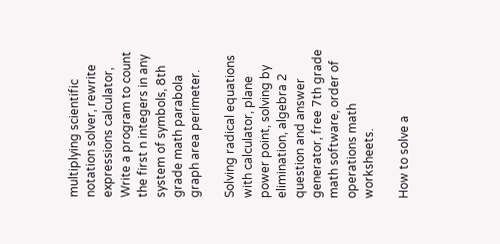multiplying scientific notation solver, rewrite expressions calculator, Write a program to count the first n integers in any system of symbols, 8th grade math parabola graph area perimeter.

Solving radical equations with calculator, plane power point, solving by elimination, algebra 2 question and answer generator, free 7th grade math software, order of operations math worksheets.

How to solve a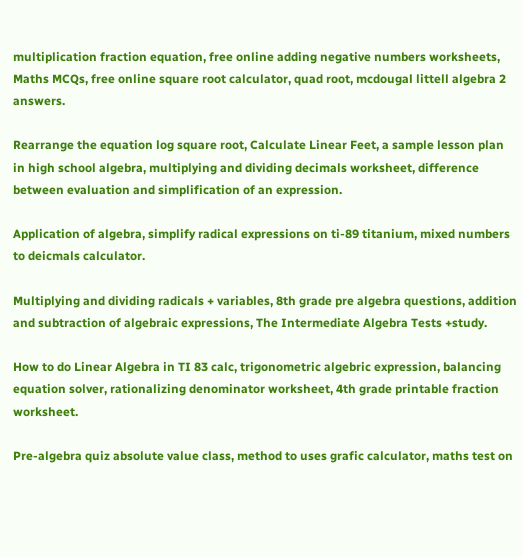multiplication fraction equation, free online adding negative numbers worksheets, Maths MCQs, free online square root calculator, quad root, mcdougal littell algebra 2 answers.

Rearrange the equation log square root, Calculate Linear Feet, a sample lesson plan in high school algebra, multiplying and dividing decimals worksheet, difference between evaluation and simplification of an expression.

Application of algebra, simplify radical expressions on ti-89 titanium, mixed numbers to deicmals calculator.

Multiplying and dividing radicals + variables, 8th grade pre algebra questions, addition and subtraction of algebraic expressions, The Intermediate Algebra Tests +study.

How to do Linear Algebra in TI 83 calc, trigonometric algebric expression, balancing equation solver, rationalizing denominator worksheet, 4th grade printable fraction worksheet.

Pre-algebra quiz absolute value class, method to uses grafic calculator, maths test on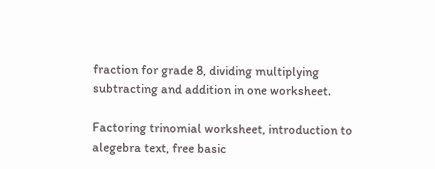fraction for grade 8, dividing multiplying subtracting and addition in one worksheet.

Factoring trinomial worksheet, introduction to alegebra text, free basic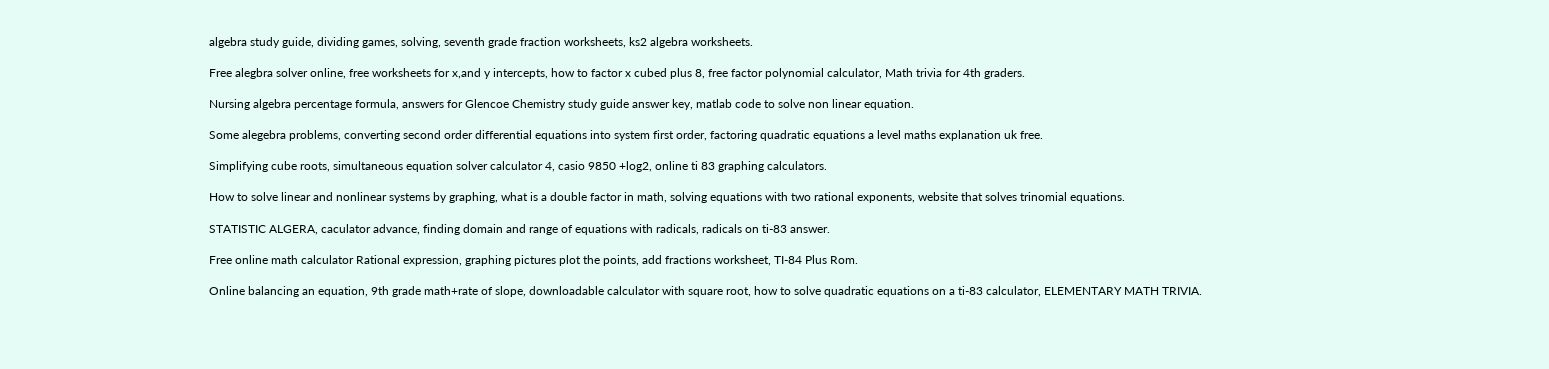algebra study guide, dividing games, solving, seventh grade fraction worksheets, ks2 algebra worksheets.

Free alegbra solver online, free worksheets for x,and y intercepts, how to factor x cubed plus 8, free factor polynomial calculator, Math trivia for 4th graders.

Nursing algebra percentage formula, answers for Glencoe Chemistry study guide answer key, matlab code to solve non linear equation.

Some alegebra problems, converting second order differential equations into system first order, factoring quadratic equations a level maths explanation uk free.

Simplifying cube roots, simultaneous equation solver calculator 4, casio 9850 +log2, online ti 83 graphing calculators.

How to solve linear and nonlinear systems by graphing, what is a double factor in math, solving equations with two rational exponents, website that solves trinomial equations.

STATISTIC ALGERA, caculator advance, finding domain and range of equations with radicals, radicals on ti-83 answer.

Free online math calculator Rational expression, graphing pictures plot the points, add fractions worksheet, TI-84 Plus Rom.

Online balancing an equation, 9th grade math+rate of slope, downloadable calculator with square root, how to solve quadratic equations on a ti-83 calculator, ELEMENTARY MATH TRIVIA.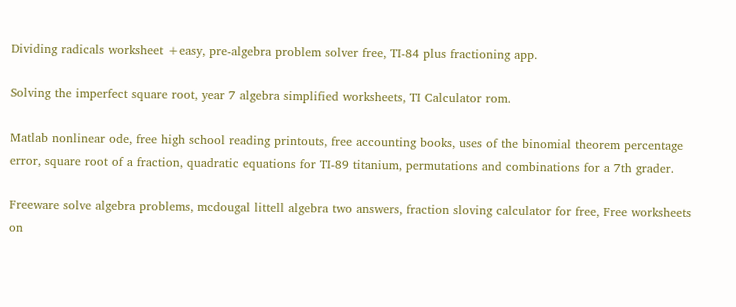Dividing radicals worksheet +easy, pre-algebra problem solver free, TI-84 plus fractioning app.

Solving the imperfect square root, year 7 algebra simplified worksheets, TI Calculator rom.

Matlab nonlinear ode, free high school reading printouts, free accounting books, uses of the binomial theorem percentage error, square root of a fraction, quadratic equations for TI-89 titanium, permutations and combinations for a 7th grader.

Freeware solve algebra problems, mcdougal littell algebra two answers, fraction sloving calculator for free, Free worksheets on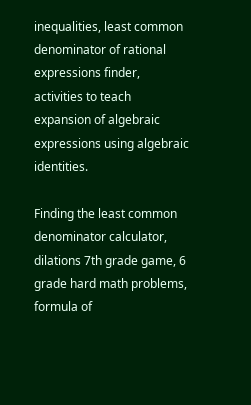inequalities, least common denominator of rational expressions finder, activities to teach expansion of algebraic expressions using algebraic identities.

Finding the least common denominator calculator, dilations 7th grade game, 6 grade hard math problems, formula of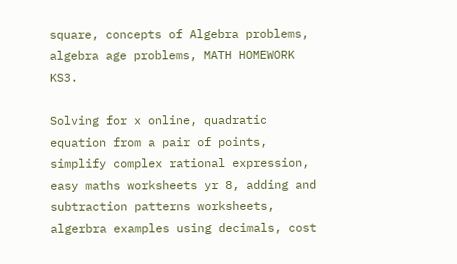square, concepts of Algebra problems, algebra age problems, MATH HOMEWORK KS3.

Solving for x online, quadratic equation from a pair of points, simplify complex rational expression, easy maths worksheets yr 8, adding and subtraction patterns worksheets, algerbra examples using decimals, cost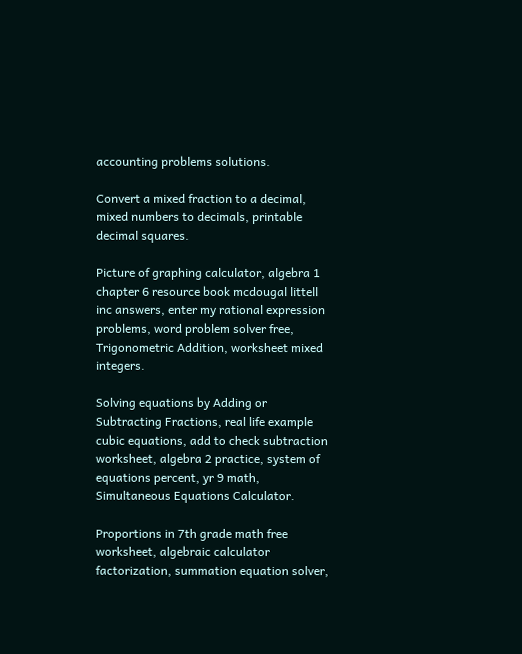accounting problems solutions.

Convert a mixed fraction to a decimal, mixed numbers to decimals, printable decimal squares.

Picture of graphing calculator, algebra 1 chapter 6 resource book mcdougal littell inc answers, enter my rational expression problems, word problem solver free, Trigonometric Addition, worksheet mixed integers.

Solving equations by Adding or Subtracting Fractions, real life example cubic equations, add to check subtraction worksheet, algebra 2 practice, system of equations percent, yr 9 math, Simultaneous Equations Calculator.

Proportions in 7th grade math free worksheet, algebraic calculator factorization, summation equation solver,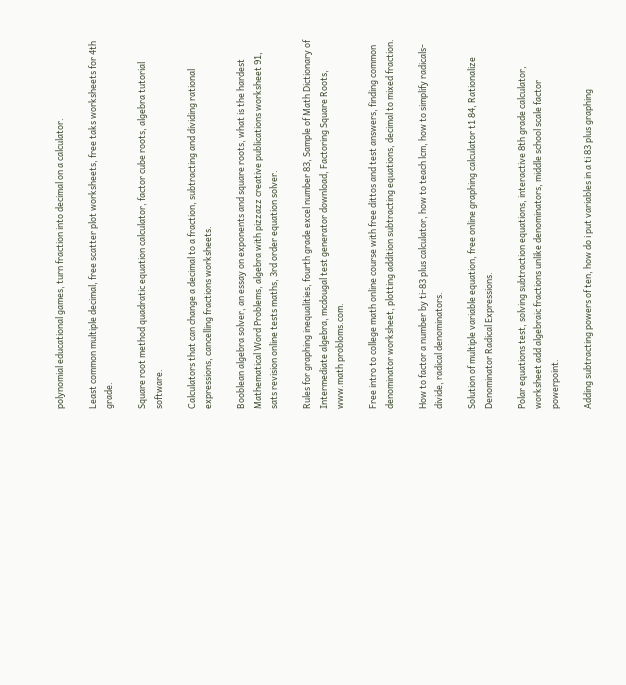polynomial educational games, turn fraction into decimal on a calculator.

Least common multiple decimal, free scatter plot worksheets, free taks worksheets for 4th grade.

Square root method quadratic equation calculator, factor cube roots, algebra tutorial software.

Calculators that can change a decimal to a fraction, subtracting and dividing rational expressions, cancelling fractions worksheets.

Booblean algebra solver, an essay on exponents and square roots, what is the hardest Mathematical Word Problems, algebra with pizzazz creative publications worksheet 91, sats revision online tests maths, 3rd order equation solver.

Rules for graphing inequalities, fourth grade excel number 83, Sample of Math Dictionary of Intermediate algebra, mcdougal test generator download, Factoring Square Roots, www.math probloms.com.

Free intro to college math online course with free dittos and test answers, finding common denominator worksheet, plotting addition subtracting equations, decimal to mixed fraction.

How to factor a number by ti-83 plus calculator, how to teach lcm, how to simplify radicals- divide, radical denominators.

Solution of multiple variable equation, free online graphing calculator t1 84, Rationalize Denominator Radical Expressions.

Polar equations test, solving subtraction equations, interactive 8th grade calculator, worksheet add algebraic fractions unlike denominators, middle school scale factor powerpoint.

Adding subtracting powers of ten, how do i put variables in a ti 83 plus graphing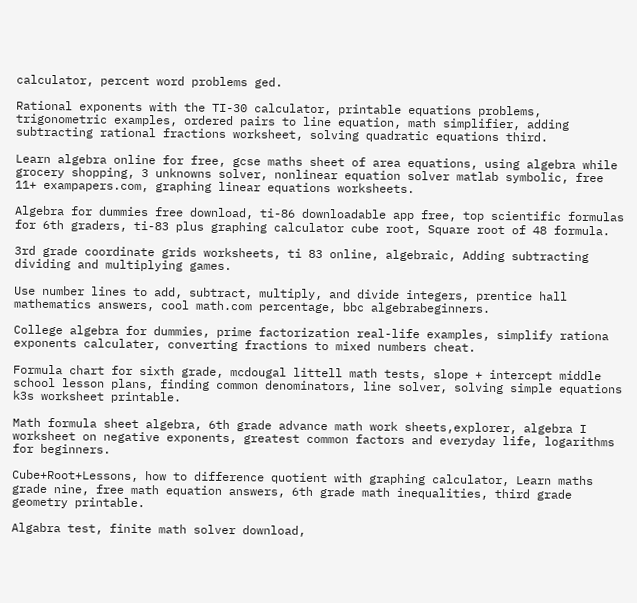calculator, percent word problems ged.

Rational exponents with the TI-30 calculator, printable equations problems, trigonometric examples, ordered pairs to line equation, math simplifier, adding subtracting rational fractions worksheet, solving quadratic equations third.

Learn algebra online for free, gcse maths sheet of area equations, using algebra while grocery shopping, 3 unknowns solver, nonlinear equation solver matlab symbolic, free 11+ exampapers.com, graphing linear equations worksheets.

Algebra for dummies free download, ti-86 downloadable app free, top scientific formulas for 6th graders, ti-83 plus graphing calculator cube root, Square root of 48 formula.

3rd grade coordinate grids worksheets, ti 83 online, algebraic, Adding subtracting dividing and multiplying games.

Use number lines to add, subtract, multiply, and divide integers, prentice hall mathematics answers, cool math.com percentage, bbc algebrabeginners.

College algebra for dummies, prime factorization real-life examples, simplify rationa exponents calculater, converting fractions to mixed numbers cheat.

Formula chart for sixth grade, mcdougal littell math tests, slope + intercept middle school lesson plans, finding common denominators, line solver, solving simple equations k3s worksheet printable.

Math formula sheet algebra, 6th grade advance math work sheets,explorer, algebra I worksheet on negative exponents, greatest common factors and everyday life, logarithms for beginners.

Cube+Root+Lessons, how to difference quotient with graphing calculator, Learn maths grade nine, free math equation answers, 6th grade math inequalities, third grade geometry printable.

Algabra test, finite math solver download,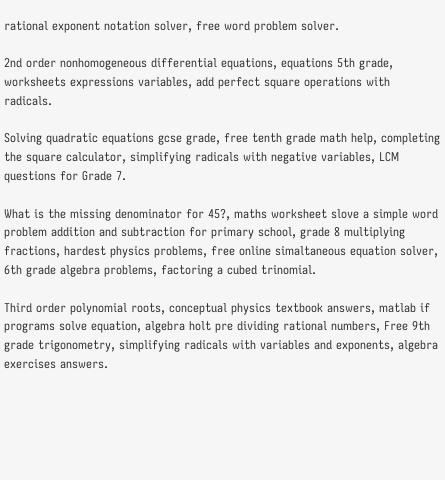rational exponent notation solver, free word problem solver.

2nd order nonhomogeneous differential equations, equations 5th grade, worksheets expressions variables, add perfect square operations with radicals.

Solving quadratic equations gcse grade, free tenth grade math help, completing the square calculator, simplifying radicals with negative variables, LCM questions for Grade 7.

What is the missing denominator for 45?, maths worksheet slove a simple word problem addition and subtraction for primary school, grade 8 multiplying fractions, hardest physics problems, free online simaltaneous equation solver, 6th grade algebra problems, factoring a cubed trinomial.

Third order polynomial roots, conceptual physics textbook answers, matlab if programs solve equation, algebra holt pre dividing rational numbers, Free 9th grade trigonometry, simplifying radicals with variables and exponents, algebra exercises answers.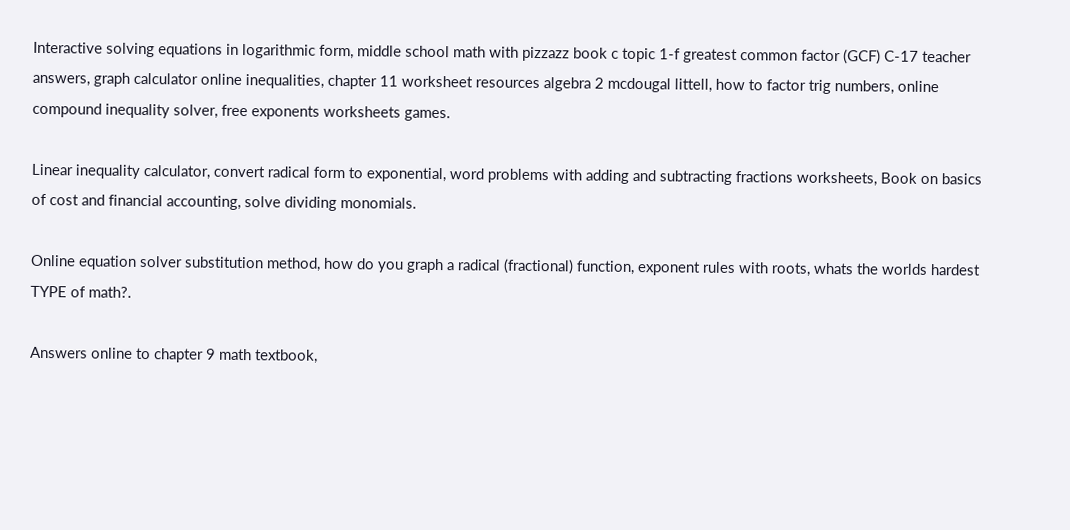Interactive solving equations in logarithmic form, middle school math with pizzazz book c topic 1-f greatest common factor (GCF) C-17 teacher answers, graph calculator online inequalities, chapter 11 worksheet resources algebra 2 mcdougal littell, how to factor trig numbers, online compound inequality solver, free exponents worksheets games.

Linear inequality calculator, convert radical form to exponential, word problems with adding and subtracting fractions worksheets, Book on basics of cost and financial accounting, solve dividing monomials.

Online equation solver substitution method, how do you graph a radical (fractional) function, exponent rules with roots, whats the worlds hardest TYPE of math?.

Answers online to chapter 9 math textbook,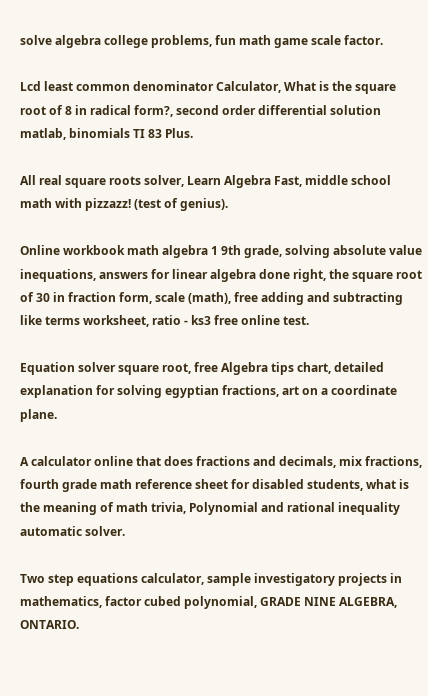solve algebra college problems, fun math game scale factor.

Lcd least common denominator Calculator, What is the square root of 8 in radical form?, second order differential solution matlab, binomials TI 83 Plus.

All real square roots solver, Learn Algebra Fast, middle school math with pizzazz! (test of genius).

Online workbook math algebra 1 9th grade, solving absolute value inequations, answers for linear algebra done right, the square root of 30 in fraction form, scale (math), free adding and subtracting like terms worksheet, ratio - ks3 free online test.

Equation solver square root, free Algebra tips chart, detailed explanation for solving egyptian fractions, art on a coordinate plane.

A calculator online that does fractions and decimals, mix fractions, fourth grade math reference sheet for disabled students, what is the meaning of math trivia, Polynomial and rational inequality automatic solver.

Two step equations calculator, sample investigatory projects in mathematics, factor cubed polynomial, GRADE NINE ALGEBRA, ONTARIO.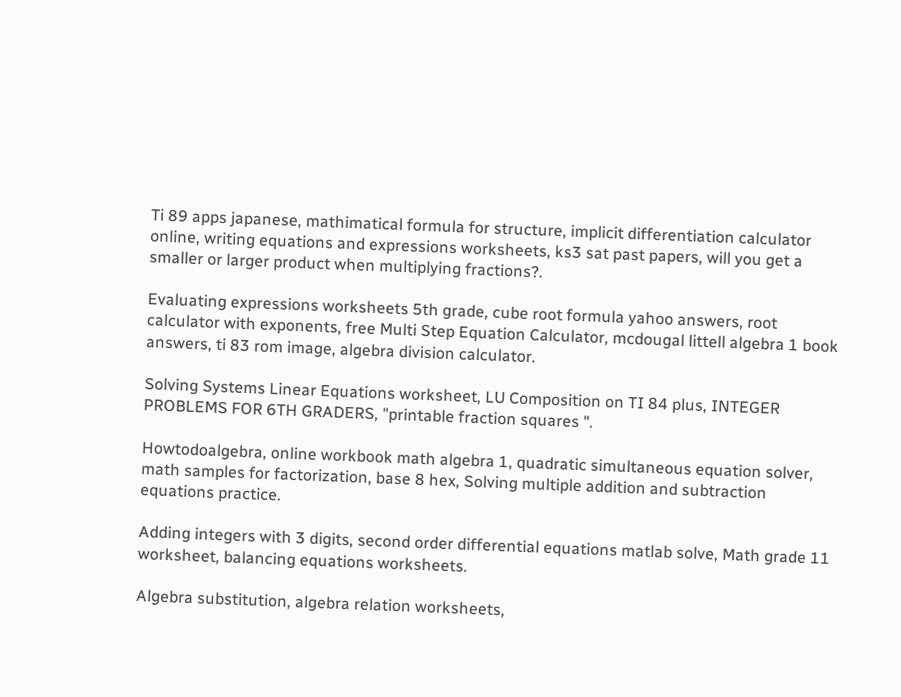Ti 89 apps japanese, mathimatical formula for structure, implicit differentiation calculator online, writing equations and expressions worksheets, ks3 sat past papers, will you get a smaller or larger product when multiplying fractions?.

Evaluating expressions worksheets 5th grade, cube root formula yahoo answers, root calculator with exponents, free Multi Step Equation Calculator, mcdougal littell algebra 1 book answers, ti 83 rom image, algebra division calculator.

Solving Systems Linear Equations worksheet, LU Composition on TI 84 plus, INTEGER PROBLEMS FOR 6TH GRADERS, "printable fraction squares ".

Howtodoalgebra, online workbook math algebra 1, quadratic simultaneous equation solver, math samples for factorization, base 8 hex, Solving multiple addition and subtraction equations practice.

Adding integers with 3 digits, second order differential equations matlab solve, Math grade 11 worksheet, balancing equations worksheets.

Algebra substitution, algebra relation worksheets,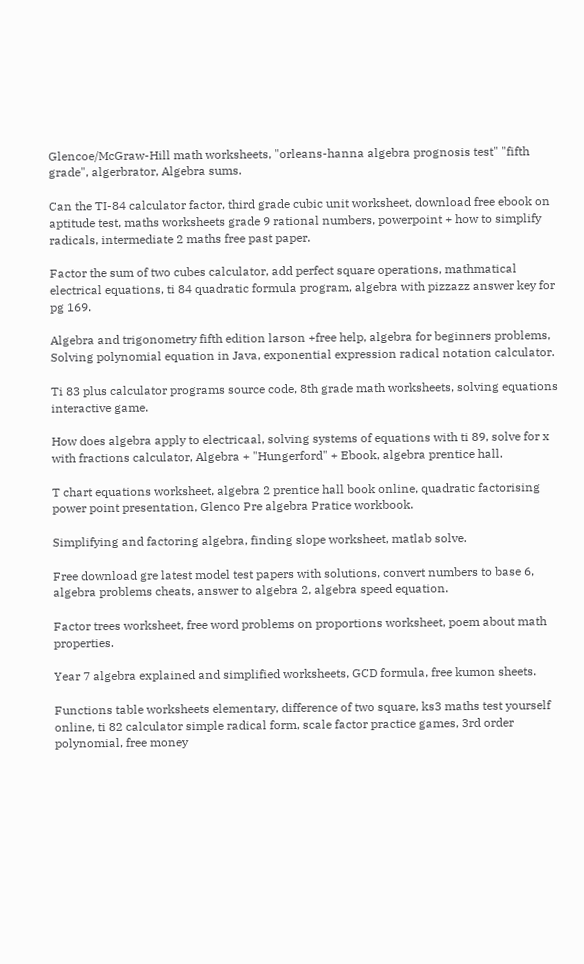Glencoe/McGraw-Hill math worksheets, "orleans-hanna algebra prognosis test" "fifth grade", algerbrator, Algebra sums.

Can the TI-84 calculator factor, third grade cubic unit worksheet, download free ebook on aptitude test, maths worksheets grade 9 rational numbers, powerpoint + how to simplify radicals, intermediate 2 maths free past paper.

Factor the sum of two cubes calculator, add perfect square operations, mathmatical electrical equations, ti 84 quadratic formula program, algebra with pizzazz answer key for pg 169.

Algebra and trigonometry fifth edition larson +free help, algebra for beginners problems, Solving polynomial equation in Java, exponential expression radical notation calculator.

Ti 83 plus calculator programs source code, 8th grade math worksheets, solving equations interactive game.

How does algebra apply to electricaal, solving systems of equations with ti 89, solve for x with fractions calculator, Algebra + "Hungerford" + Ebook, algebra prentice hall.

T chart equations worksheet, algebra 2 prentice hall book online, quadratic factorising power point presentation, Glenco Pre algebra Pratice workbook.

Simplifying and factoring algebra, finding slope worksheet, matlab solve.

Free download gre latest model test papers with solutions, convert numbers to base 6, algebra problems cheats, answer to algebra 2, algebra speed equation.

Factor trees worksheet, free word problems on proportions worksheet, poem about math properties.

Year 7 algebra explained and simplified worksheets, GCD formula, free kumon sheets.

Functions table worksheets elementary, difference of two square, ks3 maths test yourself online, ti 82 calculator simple radical form, scale factor practice games, 3rd order polynomial, free money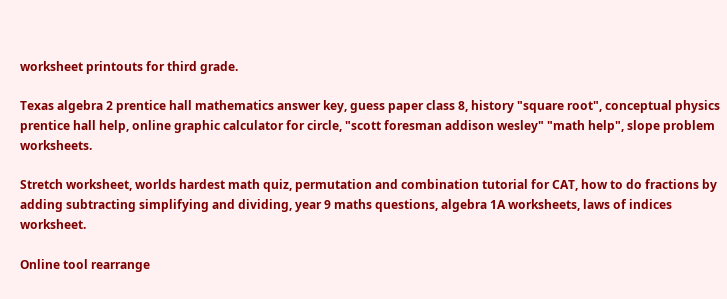worksheet printouts for third grade.

Texas algebra 2 prentice hall mathematics answer key, guess paper class 8, history "square root", conceptual physics prentice hall help, online graphic calculator for circle, "scott foresman addison wesley" "math help", slope problem worksheets.

Stretch worksheet, worlds hardest math quiz, permutation and combination tutorial for CAT, how to do fractions by adding subtracting simplifying and dividing, year 9 maths questions, algebra 1A worksheets, laws of indices worksheet.

Online tool rearrange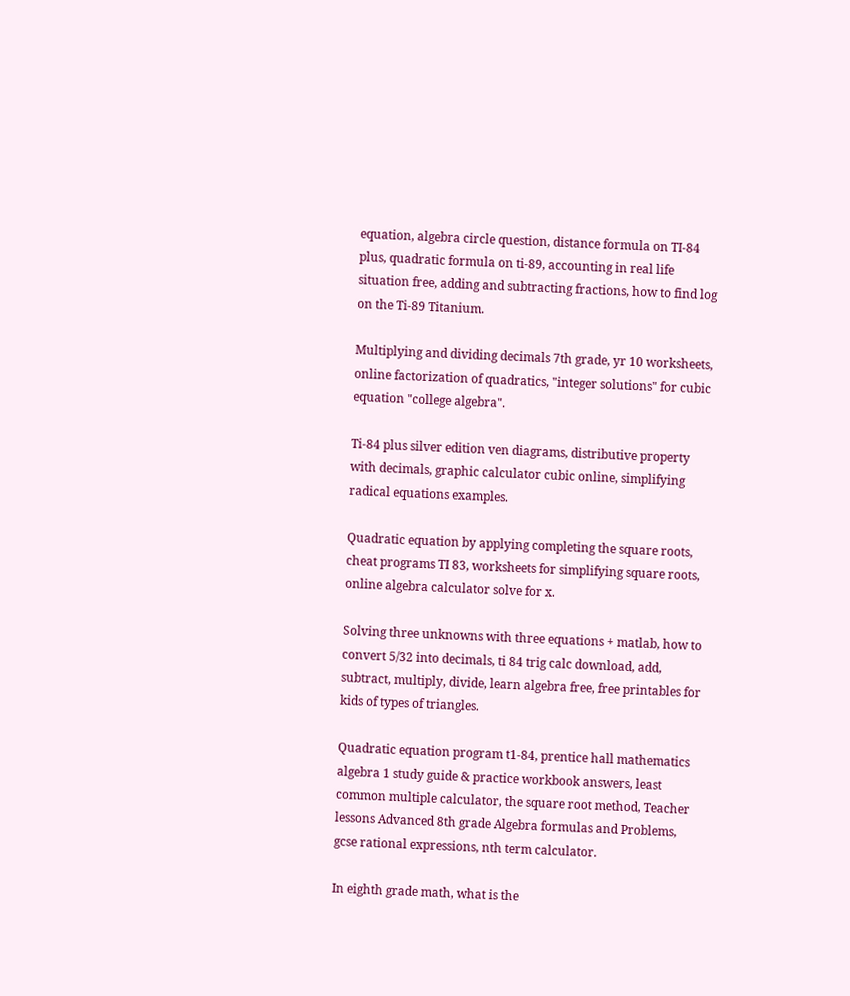equation, algebra circle question, distance formula on TI-84 plus, quadratic formula on ti-89, accounting in real life situation free, adding and subtracting fractions, how to find log on the Ti-89 Titanium.

Multiplying and dividing decimals 7th grade, yr 10 worksheets, online factorization of quadratics, "integer solutions" for cubic equation "college algebra".

Ti-84 plus silver edition ven diagrams, distributive property with decimals, graphic calculator cubic online, simplifying radical equations examples.

Quadratic equation by applying completing the square roots, cheat programs TI 83, worksheets for simplifying square roots, online algebra calculator solve for x.

Solving three unknowns with three equations + matlab, how to convert 5/32 into decimals, ti 84 trig calc download, add, subtract, multiply, divide, learn algebra free, free printables for kids of types of triangles.

Quadratic equation program t1-84, prentice hall mathematics algebra 1 study guide & practice workbook answers, least common multiple calculator, the square root method, Teacher lessons Advanced 8th grade Algebra formulas and Problems, gcse rational expressions, nth term calculator.

In eighth grade math, what is the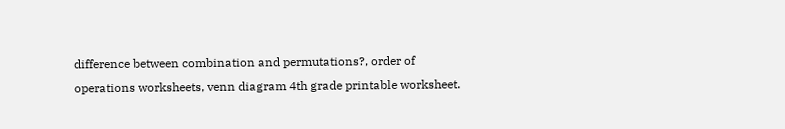difference between combination and permutations?, order of operations worksheets, venn diagram 4th grade printable worksheet.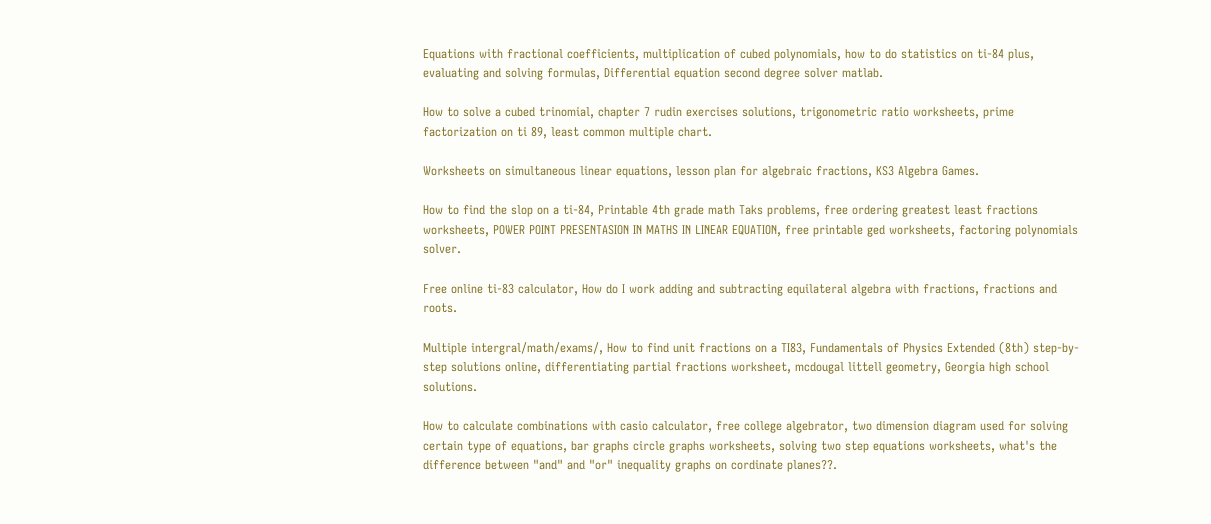Equations with fractional coefficients, multiplication of cubed polynomials, how to do statistics on ti-84 plus, evaluating and solving formulas, Differential equation second degree solver matlab.

How to solve a cubed trinomial, chapter 7 rudin exercises solutions, trigonometric ratio worksheets, prime factorization on ti 89, least common multiple chart.

Worksheets on simultaneous linear equations, lesson plan for algebraic fractions, KS3 Algebra Games.

How to find the slop on a ti-84, Printable 4th grade math Taks problems, free ordering greatest least fractions worksheets, POWER POINT PRESENTASION IN MATHS IN LINEAR EQUATION, free printable ged worksheets, factoring polynomials solver.

Free online ti-83 calculator, How do I work adding and subtracting equilateral algebra with fractions, fractions and roots.

Multiple intergral/math/exams/, How to find unit fractions on a TI83, Fundamentals of Physics Extended (8th) step-by-step solutions online, differentiating partial fractions worksheet, mcdougal littell geometry, Georgia high school solutions.

How to calculate combinations with casio calculator, free college algebrator, two dimension diagram used for solving certain type of equations, bar graphs circle graphs worksheets, solving two step equations worksheets, what's the difference between "and" and "or" inequality graphs on cordinate planes??.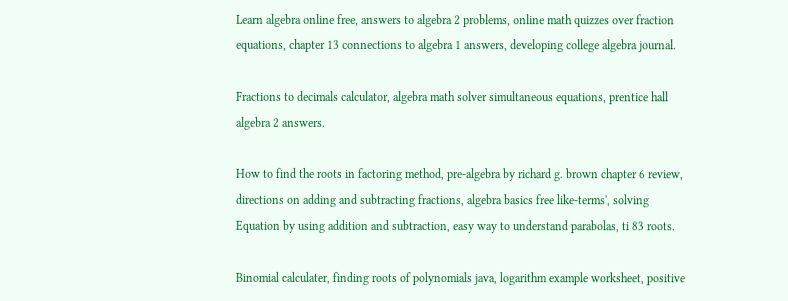Learn algebra online free, answers to algebra 2 problems, online math quizzes over fraction equations, chapter 13 connections to algebra 1 answers, developing college algebra journal.

Fractions to decimals calculator, algebra math solver simultaneous equations, prentice hall algebra 2 answers.

How to find the roots in factoring method, pre-algebra by richard g. brown chapter 6 review, directions on adding and subtracting fractions, algebra basics free like-terms', solving Equation by using addition and subtraction, easy way to understand parabolas, ti 83 roots.

Binomial calculater, finding roots of polynomials java, logarithm example worksheet, positive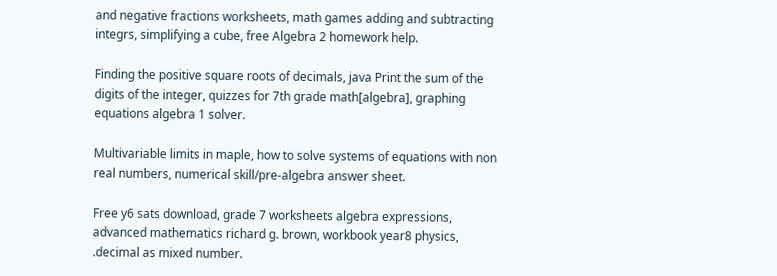and negative fractions worksheets, math games adding and subtracting integrs, simplifying a cube, free Algebra 2 homework help.

Finding the positive square roots of decimals, java Print the sum of the digits of the integer, quizzes for 7th grade math[algebra], graphing equations algebra 1 solver.

Multivariable limits in maple, how to solve systems of equations with non real numbers, numerical skill/pre-algebra answer sheet.

Free y6 sats download, grade 7 worksheets algebra expressions, advanced mathematics richard g. brown, workbook year8 physics, .decimal as mixed number.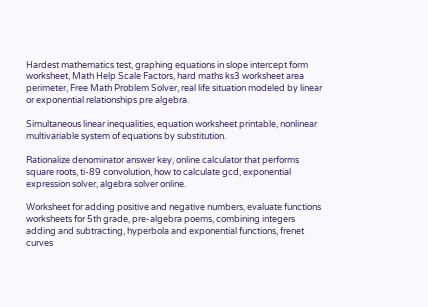Hardest mathematics test, graphing equations in slope intercept form worksheet, Math Help Scale Factors, hard maths ks3 worksheet area perimeter, Free Math Problem Solver, real life situation modeled by linear or exponential relationships pre algebra.

Simultaneous linear inequalities, equation worksheet printable, nonlinear multivariable system of equations by substitution.

Rationalize denominator answer key, online calculator that performs square roots, ti-89 convolution, how to calculate gcd, exponential expression solver, algebra solver online.

Worksheet for adding positive and negative numbers, evaluate functions worksheets for 5th grade, pre-algebra poems, combining integers adding and subtracting, hyperbola and exponential functions, frenet curves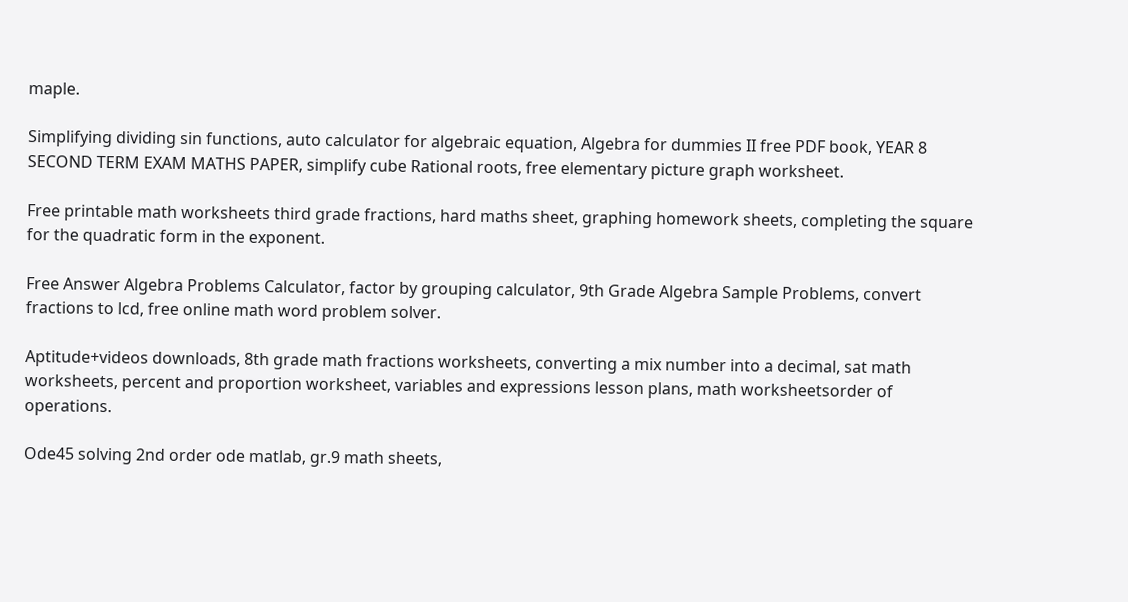maple.

Simplifying dividing sin functions, auto calculator for algebraic equation, Algebra for dummies II free PDF book, YEAR 8 SECOND TERM EXAM MATHS PAPER, simplify cube Rational roots, free elementary picture graph worksheet.

Free printable math worksheets third grade fractions, hard maths sheet, graphing homework sheets, completing the square for the quadratic form in the exponent.

Free Answer Algebra Problems Calculator, factor by grouping calculator, 9th Grade Algebra Sample Problems, convert fractions to lcd, free online math word problem solver.

Aptitude+videos downloads, 8th grade math fractions worksheets, converting a mix number into a decimal, sat math worksheets, percent and proportion worksheet, variables and expressions lesson plans, math worksheetsorder of operations.

Ode45 solving 2nd order ode matlab, gr.9 math sheets,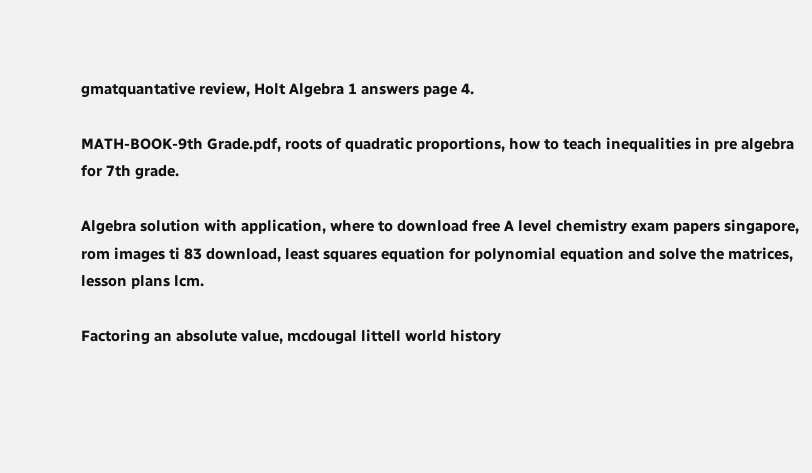gmatquantative review, Holt Algebra 1 answers page 4.

MATH-BOOK-9th Grade.pdf, roots of quadratic proportions, how to teach inequalities in pre algebra for 7th grade.

Algebra solution with application, where to download free A level chemistry exam papers singapore, rom images ti 83 download, least squares equation for polynomial equation and solve the matrices, lesson plans lcm.

Factoring an absolute value, mcdougal littell world history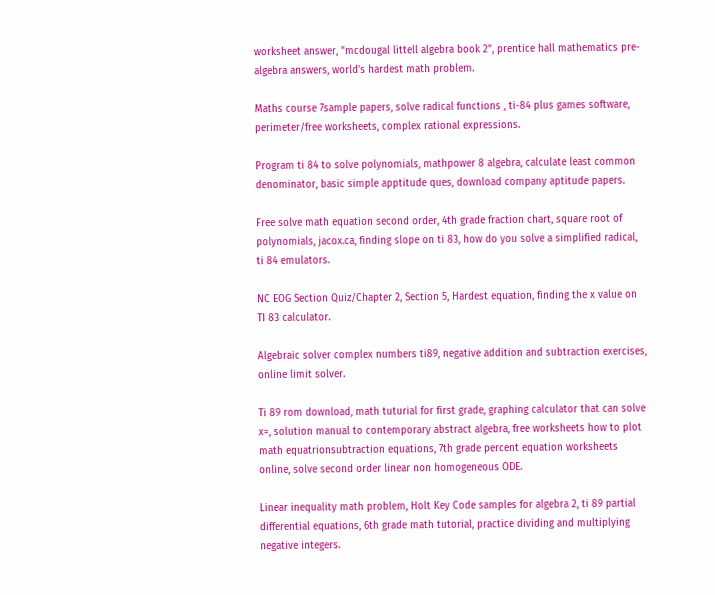worksheet answer, "mcdougal littell algebra book 2", prentice hall mathematics pre-algebra answers, world's hardest math problem.

Maths course 7sample papers, solve radical functions , ti-84 plus games software, perimeter/free worksheets, complex rational expressions.

Program ti 84 to solve polynomials, mathpower 8 algebra, calculate least common denominator, basic simple apptitude ques, download company aptitude papers.

Free solve math equation second order, 4th grade fraction chart, square root of polynomials, jacox.ca, finding slope on ti 83, how do you solve a simplified radical, ti 84 emulators.

NC EOG Section Quiz/Chapter 2, Section 5, Hardest equation, finding the x value on TI 83 calculator.

Algebraic solver complex numbers ti89, negative addition and subtraction exercises, online limit solver.

Ti 89 rom download, math tuturial for first grade, graphing calculator that can solve x=, solution manual to contemporary abstract algebra, free worksheets how to plot math equatrionsubtraction equations, 7th grade percent equation worksheets online, solve second order linear non homogeneous ODE.

Linear inequality math problem, Holt Key Code samples for algebra 2, ti 89 partial differential equations, 6th grade math tutorial, practice dividing and multiplying negative integers.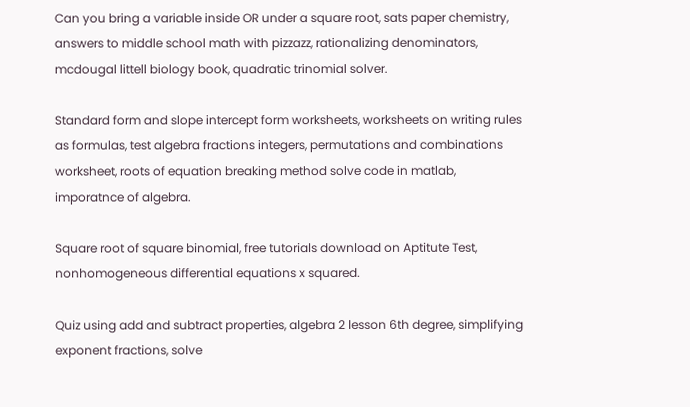Can you bring a variable inside OR under a square root, sats paper chemistry, answers to middle school math with pizzazz, rationalizing denominators, mcdougal littell biology book, quadratic trinomial solver.

Standard form and slope intercept form worksheets, worksheets on writing rules as formulas, test algebra fractions integers, permutations and combinations worksheet, roots of equation breaking method solve code in matlab, imporatnce of algebra.

Square root of square binomial, free tutorials download on Aptitute Test, nonhomogeneous differential equations x squared.

Quiz using add and subtract properties, algebra 2 lesson 6th degree, simplifying exponent fractions, solve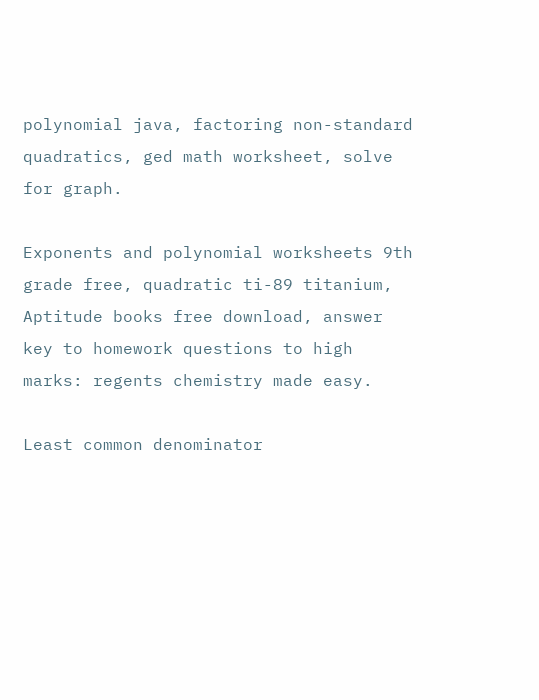polynomial java, factoring non-standard quadratics, ged math worksheet, solve for graph.

Exponents and polynomial worksheets 9th grade free, quadratic ti-89 titanium, Aptitude books free download, answer key to homework questions to high marks: regents chemistry made easy.

Least common denominator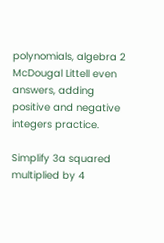polynomials, algebra 2 McDougal Littell even answers, adding positive and negative integers practice.

Simplify 3a squared multiplied by 4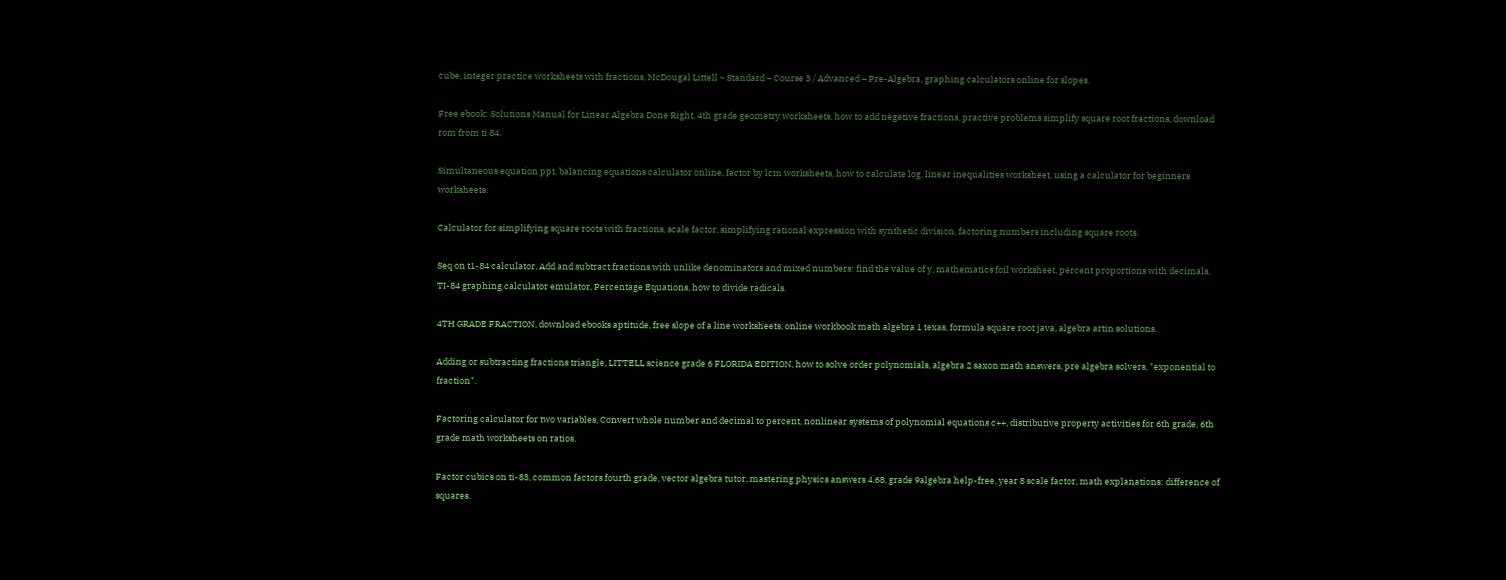cube, integer practice worksheets with fractions, McDougal Littell ~ Standard – Course 3 / Advanced – Pre-Algebra, graphing calculators online for slopes.

Free ebook: Solutions Manual for Linear Algebra Done Right, 4th grade geometry worksheets, how to add negetive fractions, practive problems simplify square root fractions, download rom from ti 84.

Simultaneous equation ppt, balancing equations calculator online, factor by lcm worksheets, how to calculate log, linear inequalities worksheet, using a calculator for beginners worksheets.

Calculator for simplifying square roots with fractions, scale factor, simplifying rational expression with synthetic division, factoring numbers including square roots.

Seq on t1-84 calculator, Add and subtract fractions with unlike denominators and mixed numbers: find the value of y, mathematics foil worksheet, percent proportions with decimals, TI-84 graphing calculator emulator, Percentage Equations, how to divide radicals.

4TH GRADE FRACTION, download ebooks aptitude, free slope of a line worksheets, online workbook math algebra 1 texas, formula square root java, algebra artin solutions.

Adding or subtracting fractions triangle, LITTELL science grade 6 FLORIDA EDITION, how to solve order polynomials, algebra 2 saxon math answers, pre algebra solvers, "exponential to fraction".

Factoring calculator for two variables, Convert whole number and decimal to percent, nonlinear systems of polynomial equations c++, distributive property activities for 6th grade, 6th grade math worksheets on ratios.

Factor cubics on ti-83, common factors fourth grade, vector algebra tutor, mastering physics answers 4.68, grade 9algebra help-free, year 8 scale factor, math explanations: difference of squares.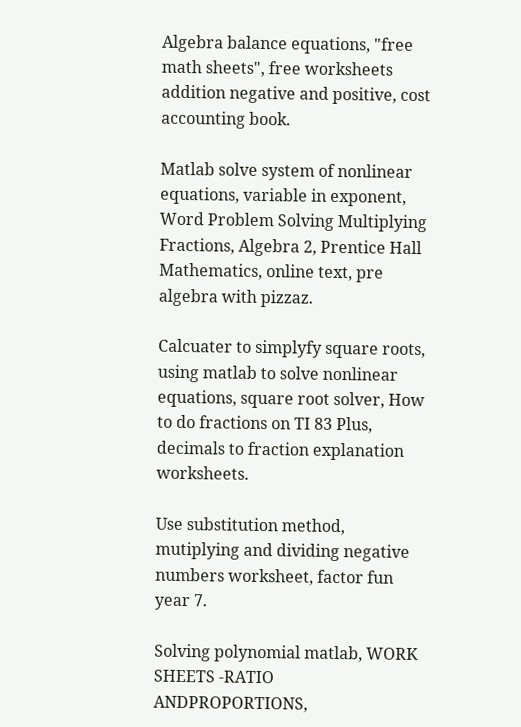Algebra balance equations, "free math sheets", free worksheets addition negative and positive, cost accounting book.

Matlab solve system of nonlinear equations, variable in exponent, Word Problem Solving Multiplying Fractions, Algebra 2, Prentice Hall Mathematics, online text, pre algebra with pizzaz.

Calcuater to simplyfy square roots, using matlab to solve nonlinear equations, square root solver, How to do fractions on TI 83 Plus, decimals to fraction explanation worksheets.

Use substitution method, mutiplying and dividing negative numbers worksheet, factor fun year 7.

Solving polynomial matlab, WORK SHEETS -RATIO ANDPROPORTIONS,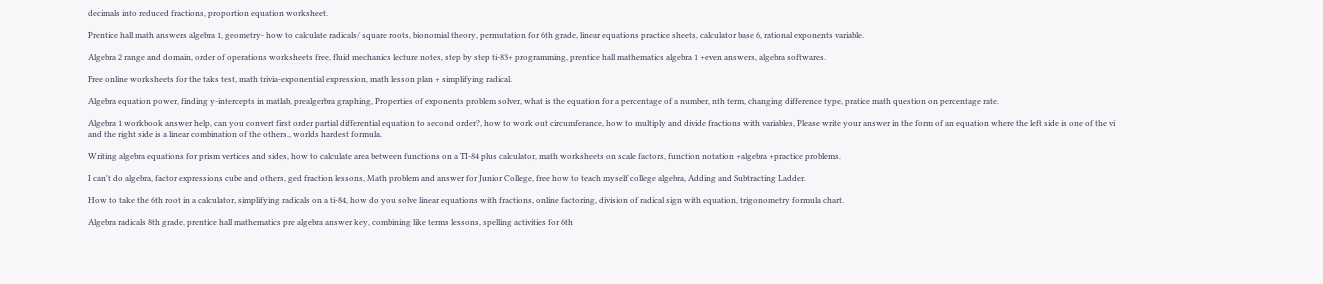decimals into reduced fractions, proportion equation worksheet.

Prentice hall math answers algebra 1, geometry- how to calculate radicals/ square roots, bionomial theory, permutation for 6th grade, linear equations practice sheets, calculator base 6, rational exponents variable.

Algebra 2 range and domain, order of operations worksheets free, fluid mechanics lecture notes, step by step ti-83+ programming, prentice hall mathematics algebra 1 +even answers, algebra softwares.

Free online worksheets for the taks test, math trivia-exponential expression, math lesson plan + simplifying radical.

Algebra equation power, finding y-intercepts in matlab, prealgerbra graphing, Properties of exponents problem solver, what is the equation for a percentage of a number, nth term, changing difference type, pratice math question on percentage rate.

Algebra 1 workbook answer help, can you convert first order partial differential equation to second order?, how to work out circumferance, how to multiply and divide fractions with variables, Please write your answer in the form of an equation where the left side is one of the vi and the right side is a linear combination of the others., worlds hardest formula.

Writing algebra equations for prism vertices and sides, how to calculate area between functions on a TI-84 plus calculator, math worksheets on scale factors, function notation +algebra +practice problems.

I can't do algebra, factor expressions cube and others, ged fraction lessons, Math problem and answer for Junior College, free how to teach myself college algebra, Adding and Subtracting Ladder.

How to take the 6th root in a calculator, simplifying radicals on a ti-84, how do you solve linear equations with fractions, online factoring, division of radical sign with equation, trigonometry formula chart.

Algebra radicals 8th grade, prentice hall mathematics pre algebra answer key, combining like terms lessons, spelling activities for 6th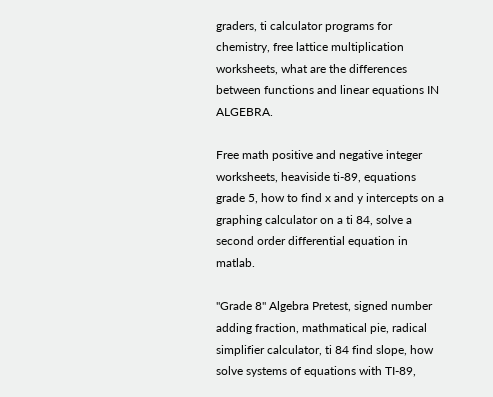graders, ti calculator programs for chemistry, free lattice multiplication worksheets, what are the differences between functions and linear equations IN ALGEBRA.

Free math positive and negative integer worksheets, heaviside ti-89, equations grade 5, how to find x and y intercepts on a graphing calculator on a ti 84, solve a second order differential equation in matlab.

"Grade 8" Algebra Pretest, signed number adding fraction, mathmatical pie, radical simplifier calculator, ti 84 find slope, how solve systems of equations with TI-89,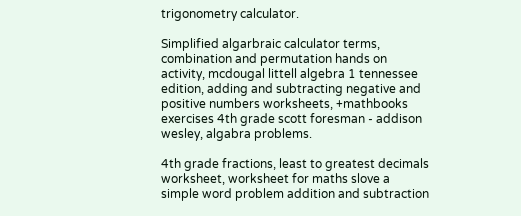trigonometry calculator.

Simplified algarbraic calculator terms, combination and permutation hands on activity, mcdougal littell algebra 1 tennessee edition, adding and subtracting negative and positive numbers worksheets, +mathbooks exercises 4th grade scott foresman - addison wesley, algabra problems.

4th grade fractions, least to greatest decimals worksheet, worksheet for maths slove a simple word problem addition and subtraction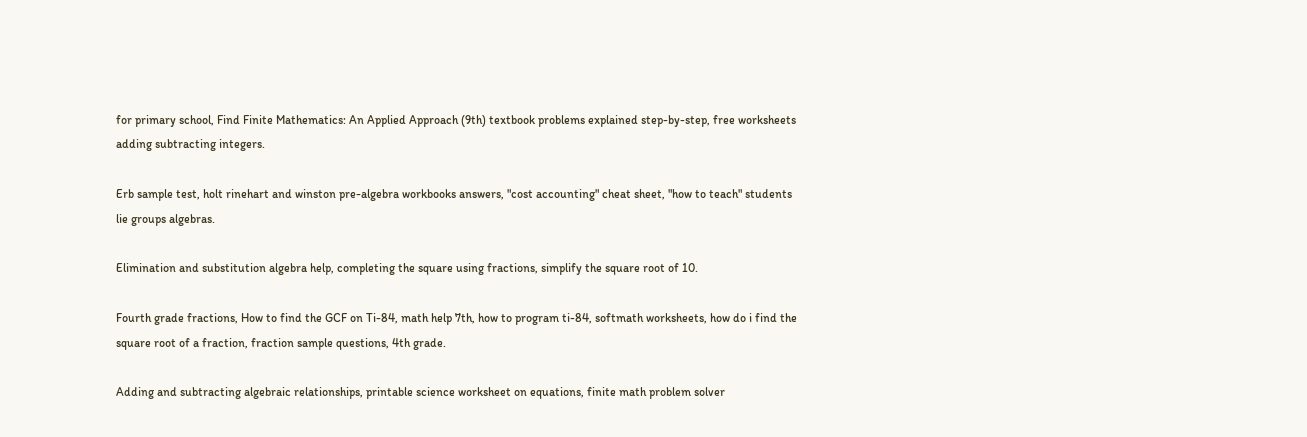for primary school, Find Finite Mathematics: An Applied Approach (9th) textbook problems explained step-by-step, free worksheets adding subtracting integers.

Erb sample test, holt rinehart and winston pre-algebra workbooks answers, "cost accounting" cheat sheet, "how to teach" students lie groups algebras.

Elimination and substitution algebra help, completing the square using fractions, simplify the square root of 10.

Fourth grade fractions, How to find the GCF on Ti-84, math help 7th, how to program ti-84, softmath worksheets, how do i find the square root of a fraction, fraction sample questions, 4th grade.

Adding and subtracting algebraic relationships, printable science worksheet on equations, finite math problem solver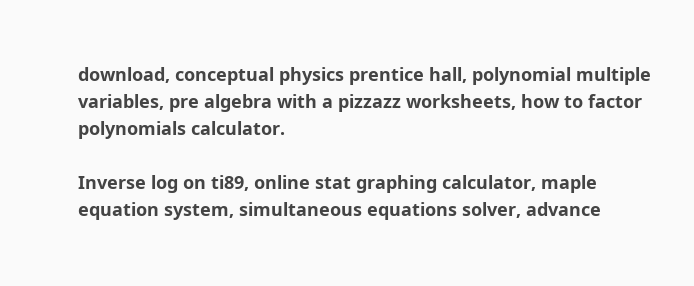download, conceptual physics prentice hall, polynomial multiple variables, pre algebra with a pizzazz worksheets, how to factor polynomials calculator.

Inverse log on ti89, online stat graphing calculator, maple equation system, simultaneous equations solver, advance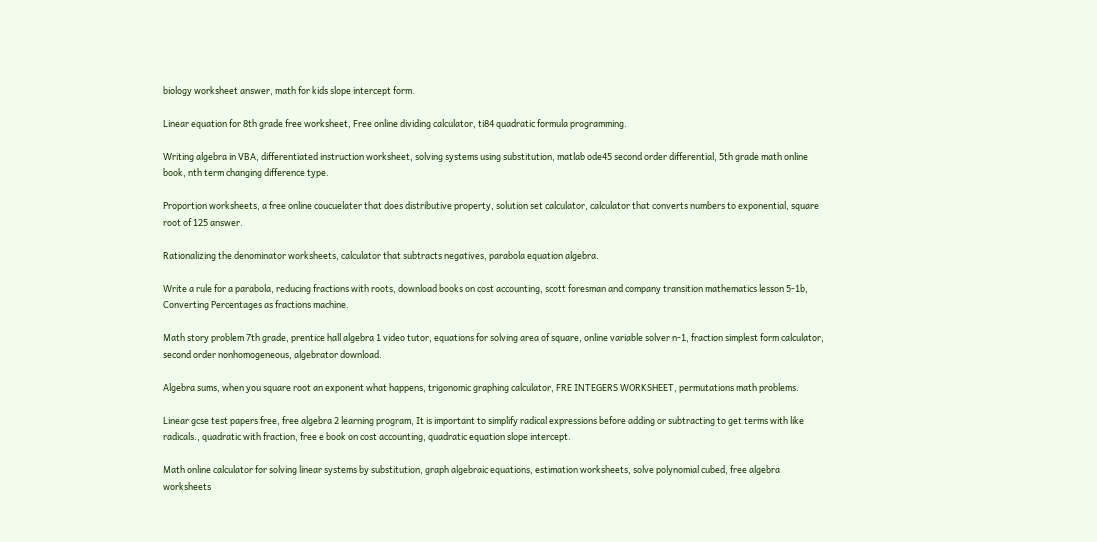biology worksheet answer, math for kids slope intercept form.

Linear equation for 8th grade free worksheet, Free online dividing calculator, ti84 quadratic formula programming.

Writing algebra in VBA, differentiated instruction worksheet, solving systems using substitution, matlab ode45 second order differential, 5th grade math online book, nth term changing difference type.

Proportion worksheets, a free online coucuelater that does distributive property, solution set calculator, calculator that converts numbers to exponential, square root of 125 answer.

Rationalizing the denominator worksheets, calculator that subtracts negatives, parabola equation algebra.

Write a rule for a parabola, reducing fractions with roots, download books on cost accounting, scott foresman and company transition mathematics lesson 5-1b, Converting Percentages as fractions machine.

Math story problem 7th grade, prentice hall algebra 1 video tutor, equations for solving area of square, online variable solver n-1, fraction simplest form calculator, second order nonhomogeneous, algebrator download.

Algebra sums, when you square root an exponent what happens, trigonomic graphing calculator, FRE INTEGERS WORKSHEET, permutations math problems.

Linear gcse test papers free, free algebra 2 learning program, It is important to simplify radical expressions before adding or subtracting to get terms with like radicals., quadratic with fraction, free e book on cost accounting, quadratic equation slope intercept.

Math online calculator for solving linear systems by substitution, graph algebraic equations, estimation worksheets, solve polynomial cubed, free algebra worksheets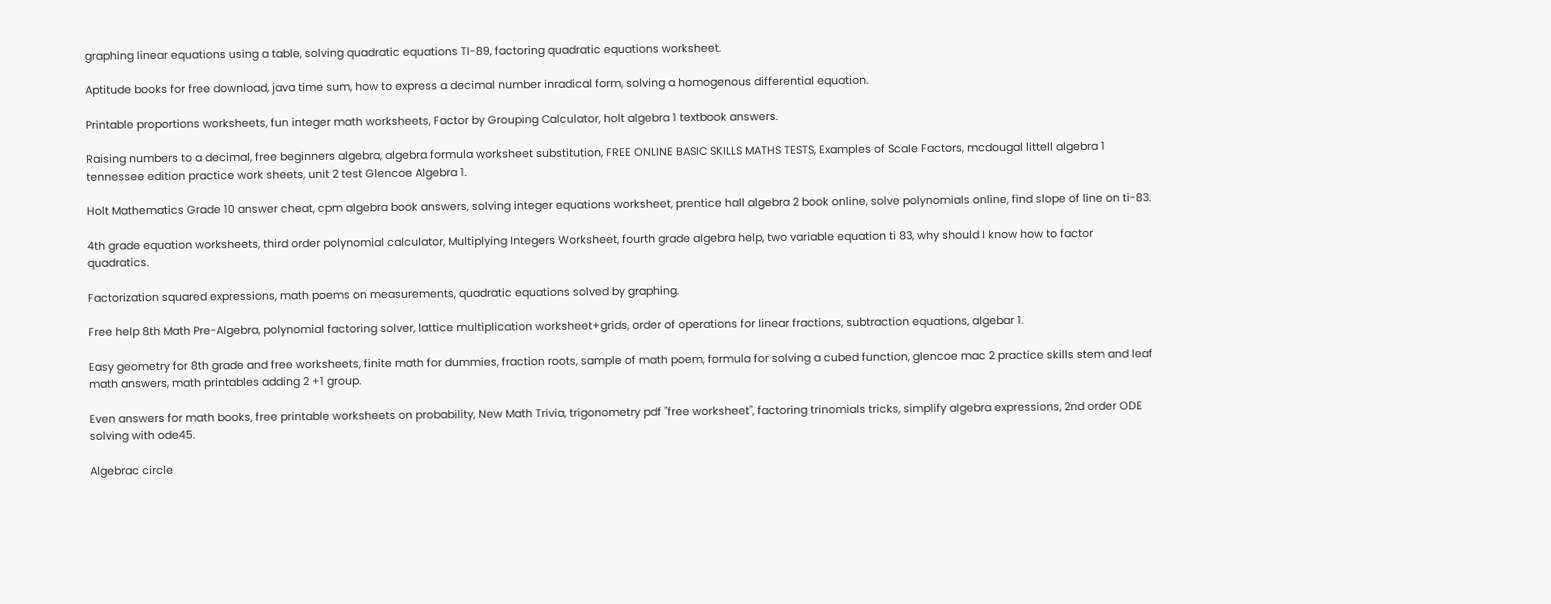graphing linear equations using a table, solving quadratic equations TI-89, factoring quadratic equations worksheet.

Aptitude books for free download, java time sum, how to express a decimal number inradical form, solving a homogenous differential equation.

Printable proportions worksheets, fun integer math worksheets, Factor by Grouping Calculator, holt algebra 1 textbook answers.

Raising numbers to a decimal, free beginners algebra, algebra formula worksheet substitution, FREE ONLINE BASIC SKILLS MATHS TESTS, Examples of Scale Factors, mcdougal littell algebra 1 tennessee edition practice work sheets, unit 2 test Glencoe Algebra 1.

Holt Mathematics Grade 10 answer cheat, cpm algebra book answers, solving integer equations worksheet, prentice hall algebra 2 book online, solve polynomials online, find slope of line on ti-83.

4th grade equation worksheets, third order polynomial calculator, Multiplying Integers Worksheet, fourth grade algebra help, two variable equation ti 83, why should I know how to factor quadratics.

Factorization squared expressions, math poems on measurements, quadratic equations solved by graphing.

Free help 8th Math Pre-Algebra, polynomial factoring solver, lattice multiplication worksheet+grids, order of operations for linear fractions, subtraction equations, algebar 1.

Easy geometry for 8th grade and free worksheets, finite math for dummies, fraction roots, sample of math poem, formula for solving a cubed function, glencoe mac 2 practice skills stem and leaf math answers, math printables adding 2 +1 group.

Even answers for math books, free printable worksheets on probability, New Math Trivia, trigonometry pdf "free worksheet", factoring trinomials tricks, simplify algebra expressions, 2nd order ODE solving with ode45.

Algebrac circle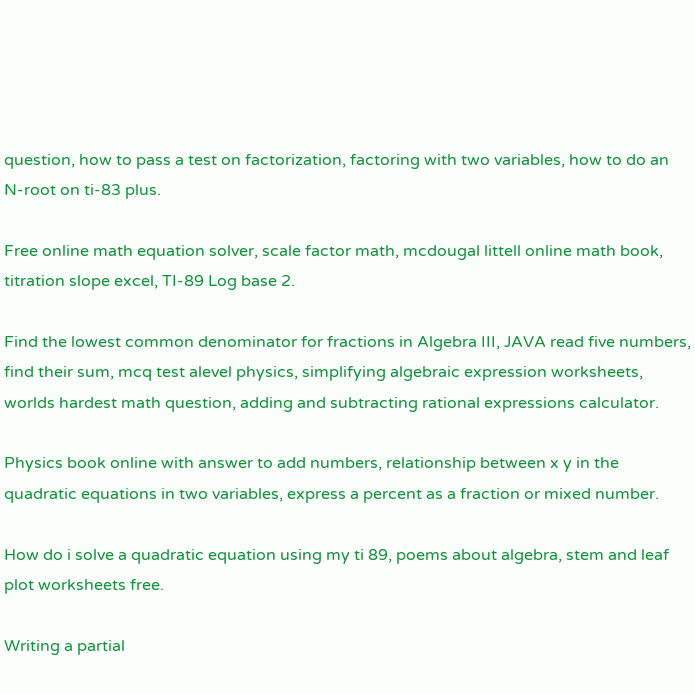question, how to pass a test on factorization, factoring with two variables, how to do an N-root on ti-83 plus.

Free online math equation solver, scale factor math, mcdougal littell online math book, titration slope excel, TI-89 Log base 2.

Find the lowest common denominator for fractions in Algebra III, JAVA read five numbers, find their sum, mcq test alevel physics, simplifying algebraic expression worksheets, worlds hardest math question, adding and subtracting rational expressions calculator.

Physics book online with answer to add numbers, relationship between x y in the quadratic equations in two variables, express a percent as a fraction or mixed number.

How do i solve a quadratic equation using my ti 89, poems about algebra, stem and leaf plot worksheets free.

Writing a partial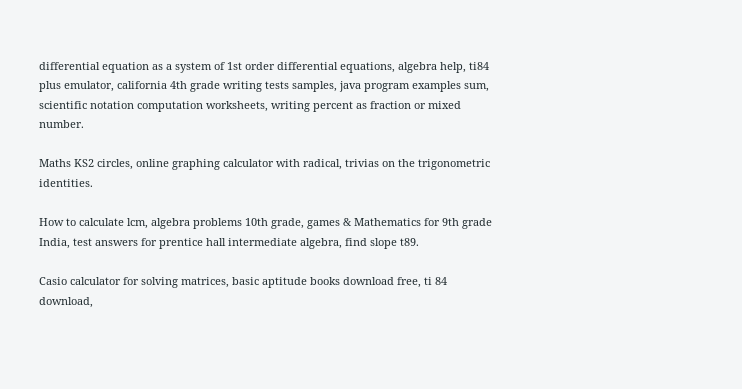differential equation as a system of 1st order differential equations, algebra help, ti84 plus emulator, california 4th grade writing tests samples, java program examples sum, scientific notation computation worksheets, writing percent as fraction or mixed number.

Maths KS2 circles, online graphing calculator with radical, trivias on the trigonometric identities.

How to calculate lcm, algebra problems 10th grade, games & Mathematics for 9th grade India, test answers for prentice hall intermediate algebra, find slope t89.

Casio calculator for solving matrices, basic aptitude books download free, ti 84 download,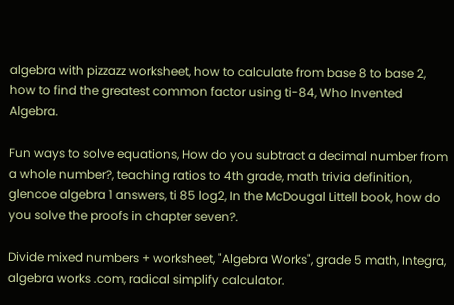algebra with pizzazz worksheet, how to calculate from base 8 to base 2, how to find the greatest common factor using ti-84, Who Invented Algebra.

Fun ways to solve equations, How do you subtract a decimal number from a whole number?, teaching ratios to 4th grade, math trivia definition, glencoe algebra 1 answers, ti 85 log2, In the McDougal Littell book, how do you solve the proofs in chapter seven?.

Divide mixed numbers + worksheet, "Algebra Works", grade 5 math, Integra, algebra works .com, radical simplify calculator.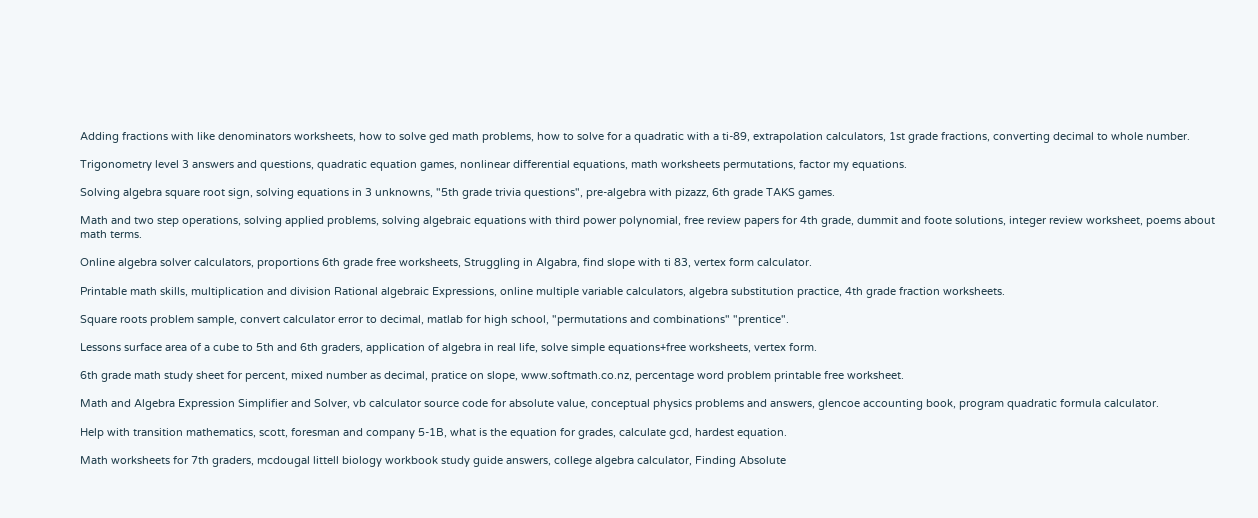Adding fractions with like denominators worksheets, how to solve ged math problems, how to solve for a quadratic with a ti-89, extrapolation calculators, 1st grade fractions, converting decimal to whole number.

Trigonometry level 3 answers and questions, quadratic equation games, nonlinear differential equations, math worksheets permutations, factor my equations.

Solving algebra square root sign, solving equations in 3 unknowns, "5th grade trivia questions", pre-algebra with pizazz, 6th grade TAKS games.

Math and two step operations, solving applied problems, solving algebraic equations with third power polynomial, free review papers for 4th grade, dummit and foote solutions, integer review worksheet, poems about math terms.

Online algebra solver calculators, proportions 6th grade free worksheets, Struggling in Algabra, find slope with ti 83, vertex form calculator.

Printable math skills, multiplication and division Rational algebraic Expressions, online multiple variable calculators, algebra substitution practice, 4th grade fraction worksheets.

Square roots problem sample, convert calculator error to decimal, matlab for high school, "permutations and combinations" "prentice".

Lessons surface area of a cube to 5th and 6th graders, application of algebra in real life, solve simple equations+free worksheets, vertex form.

6th grade math study sheet for percent, mixed number as decimal, pratice on slope, www.softmath.co.nz, percentage word problem printable free worksheet.

Math and Algebra Expression Simplifier and Solver, vb calculator source code for absolute value, conceptual physics problems and answers, glencoe accounting book, program quadratic formula calculator.

Help with transition mathematics, scott, foresman and company 5-1B, what is the equation for grades, calculate gcd, hardest equation.

Math worksheets for 7th graders, mcdougal littell biology workbook study guide answers, college algebra calculator, Finding Absolute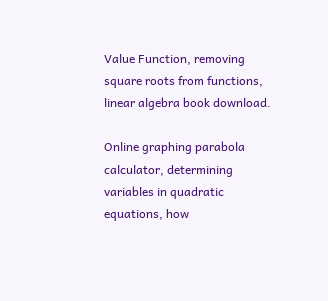Value Function, removing square roots from functions, linear algebra book download.

Online graphing parabola calculator, determining variables in quadratic equations, how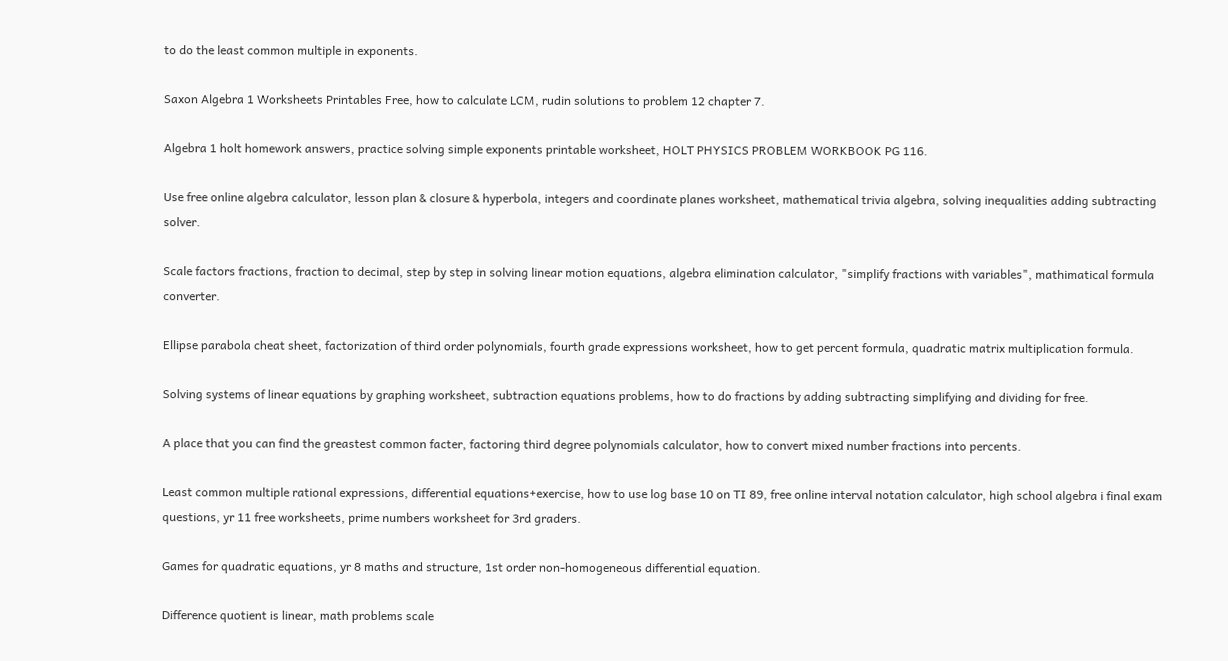to do the least common multiple in exponents.

Saxon Algebra 1 Worksheets Printables Free, how to calculate LCM, rudin solutions to problem 12 chapter 7.

Algebra 1 holt homework answers, practice solving simple exponents printable worksheet, HOLT PHYSICS PROBLEM WORKBOOK PG 116.

Use free online algebra calculator, lesson plan & closure & hyperbola, integers and coordinate planes worksheet, mathematical trivia algebra, solving inequalities adding subtracting solver.

Scale factors fractions, fraction to decimal, step by step in solving linear motion equations, algebra elimination calculator, "simplify fractions with variables", mathimatical formula converter.

Ellipse parabola cheat sheet, factorization of third order polynomials, fourth grade expressions worksheet, how to get percent formula, quadratic matrix multiplication formula.

Solving systems of linear equations by graphing worksheet, subtraction equations problems, how to do fractions by adding subtracting simplifying and dividing for free.

A place that you can find the greastest common facter, factoring third degree polynomials calculator, how to convert mixed number fractions into percents.

Least common multiple rational expressions, differential equations+exercise, how to use log base 10 on TI 89, free online interval notation calculator, high school algebra i final exam questions, yr 11 free worksheets, prime numbers worksheet for 3rd graders.

Games for quadratic equations, yr 8 maths and structure, 1st order non-homogeneous differential equation.

Difference quotient is linear, math problems scale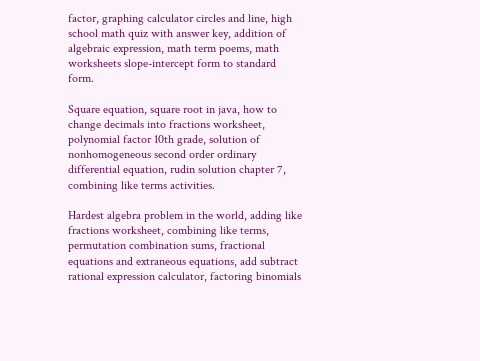factor, graphing calculator circles and line, high school math quiz with answer key, addition of algebraic expression, math term poems, math worksheets slope-intercept form to standard form.

Square equation, square root in java, how to change decimals into fractions worksheet, polynomial factor 10th grade, solution of nonhomogeneous second order ordinary differential equation, rudin solution chapter 7, combining like terms activities.

Hardest algebra problem in the world, adding like fractions worksheet, combining like terms, permutation combination sums, fractional equations and extraneous equations, add subtract rational expression calculator, factoring binomials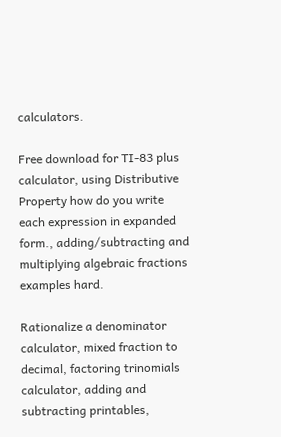calculators.

Free download for TI-83 plus calculator, using Distributive Property how do you write each expression in expanded form., adding/subtracting and multiplying algebraic fractions examples hard.

Rationalize a denominator calculator, mixed fraction to decimal, factoring trinomials calculator, adding and subtracting printables,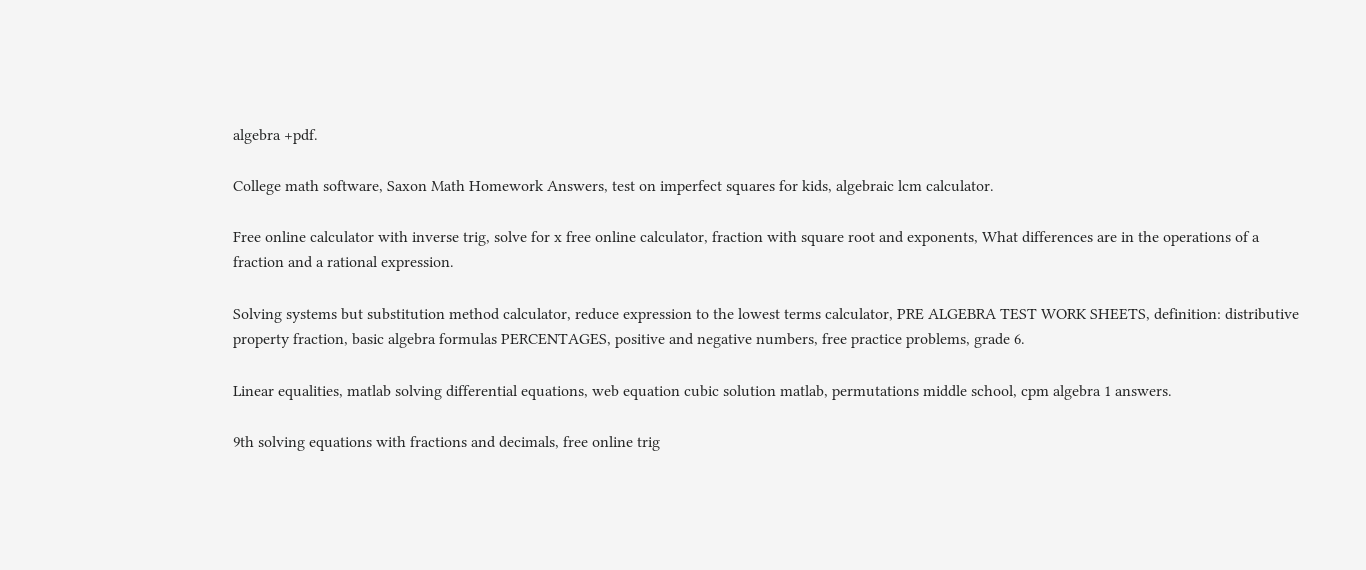algebra +pdf.

College math software, Saxon Math Homework Answers, test on imperfect squares for kids, algebraic lcm calculator.

Free online calculator with inverse trig, solve for x free online calculator, fraction with square root and exponents, What differences are in the operations of a fraction and a rational expression.

Solving systems but substitution method calculator, reduce expression to the lowest terms calculator, PRE ALGEBRA TEST WORK SHEETS, definition: distributive property fraction, basic algebra formulas PERCENTAGES, positive and negative numbers, free practice problems, grade 6.

Linear equalities, matlab solving differential equations, web equation cubic solution matlab, permutations middle school, cpm algebra 1 answers.

9th solving equations with fractions and decimals, free online trig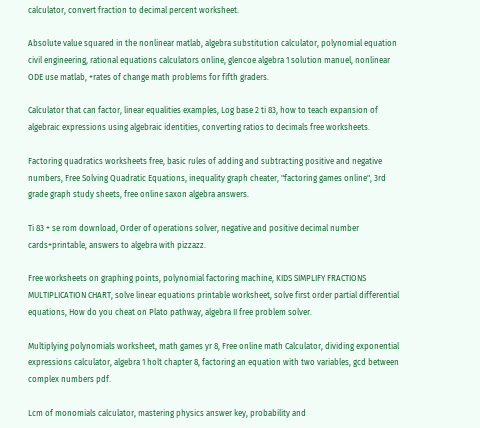calculator, convert fraction to decimal percent worksheet.

Absolute value squared in the nonlinear matlab, algebra substitution calculator, polynomial equation civil engineering, rational equations calculators online, glencoe algebra 1 solution manuel, nonlinear ODE use matlab, +rates of change math problems for fifth graders.

Calculator that can factor, linear equalities examples, Log base 2 ti 83, how to teach expansion of algebraic expressions using algebraic identities, converting ratios to decimals free worksheets.

Factoring quadratics worksheets free, basic rules of adding and subtracting positive and negative numbers, Free Solving Quadratic Equations, inequality graph cheater, "factoring games online", 3rd grade graph study sheets, free online saxon algebra answers.

Ti 83 + se rom download, Order of operations solver, negative and positive decimal number cards+printable, answers to algebra with pizzazz.

Free worksheets on graphing points, polynomial factoring machine, KIDS SIMPLIFY FRACTIONS MULTIPLICATION CHART, solve linear equations printable worksheet, solve first order partial differential equations, How do you cheat on Plato pathway, algebra II free problem solver.

Multiplying polynomials worksheet, math games yr 8, Free online math Calculator, dividing exponential expressions calculator, algebra 1 holt chapter 8, factoring an equation with two variables, gcd between complex numbers pdf.

Lcm of monomials calculator, mastering physics answer key, probability and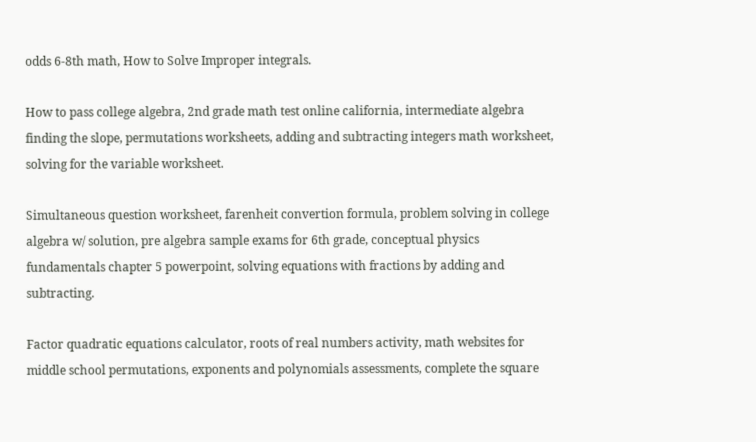odds 6-8th math, How to Solve Improper integrals.

How to pass college algebra, 2nd grade math test online california, intermediate algebra finding the slope, permutations worksheets, adding and subtracting integers math worksheet, solving for the variable worksheet.

Simultaneous question worksheet, farenheit convertion formula, problem solving in college algebra w/ solution, pre algebra sample exams for 6th grade, conceptual physics fundamentals chapter 5 powerpoint, solving equations with fractions by adding and subtracting.

Factor quadratic equations calculator, roots of real numbers activity, math websites for middle school permutations, exponents and polynomials assessments, complete the square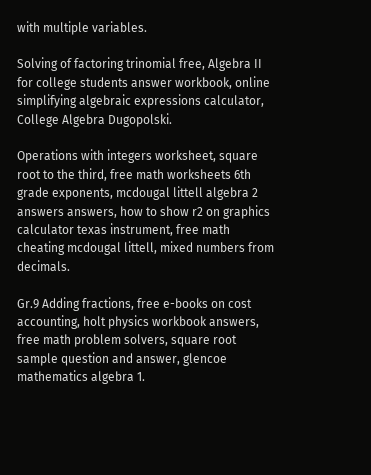with multiple variables.

Solving of factoring trinomial free, Algebra II for college students answer workbook, online simplifying algebraic expressions calculator, College Algebra Dugopolski.

Operations with integers worksheet, square root to the third, free math worksheets 6th grade exponents, mcdougal littell algebra 2 answers answers, how to show r2 on graphics calculator texas instrument, free math cheating mcdougal littell, mixed numbers from decimals.

Gr.9 Adding fractions, free e-books on cost accounting, holt physics workbook answers, free math problem solvers, square root sample question and answer, glencoe mathematics algebra 1.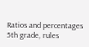Ratios and percentages 5th grade, rules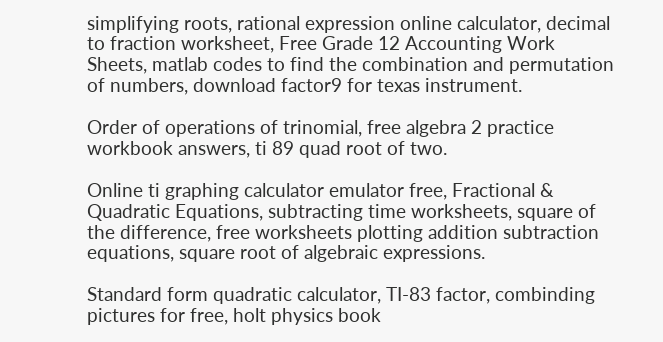simplifying roots, rational expression online calculator, decimal to fraction worksheet, Free Grade 12 Accounting Work Sheets, matlab codes to find the combination and permutation of numbers, download factor9 for texas instrument.

Order of operations of trinomial, free algebra 2 practice workbook answers, ti 89 quad root of two.

Online ti graphing calculator emulator free, Fractional & Quadratic Equations, subtracting time worksheets, square of the difference, free worksheets plotting addition subtraction equations, square root of algebraic expressions.

Standard form quadratic calculator, TI-83 factor, combinding pictures for free, holt physics book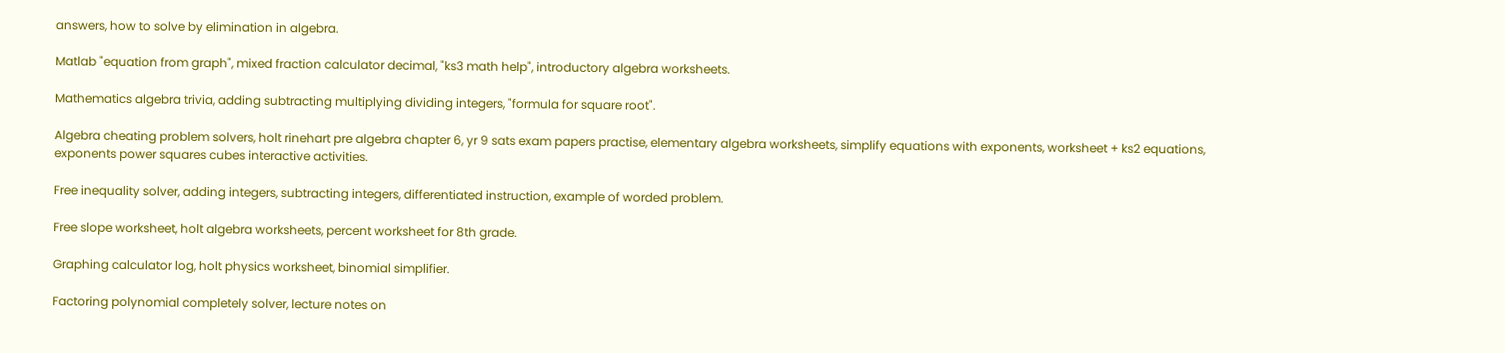answers, how to solve by elimination in algebra.

Matlab "equation from graph", mixed fraction calculator decimal, "ks3 math help", introductory algebra worksheets.

Mathematics algebra trivia, adding subtracting multiplying dividing integers, "formula for square root".

Algebra cheating problem solvers, holt rinehart pre algebra chapter 6, yr 9 sats exam papers practise, elementary algebra worksheets, simplify equations with exponents, worksheet + ks2 equations, exponents power squares cubes interactive activities.

Free inequality solver, adding integers, subtracting integers, differentiated instruction, example of worded problem.

Free slope worksheet, holt algebra worksheets, percent worksheet for 8th grade.

Graphing calculator log, holt physics worksheet, binomial simplifier.

Factoring polynomial completely solver, lecture notes on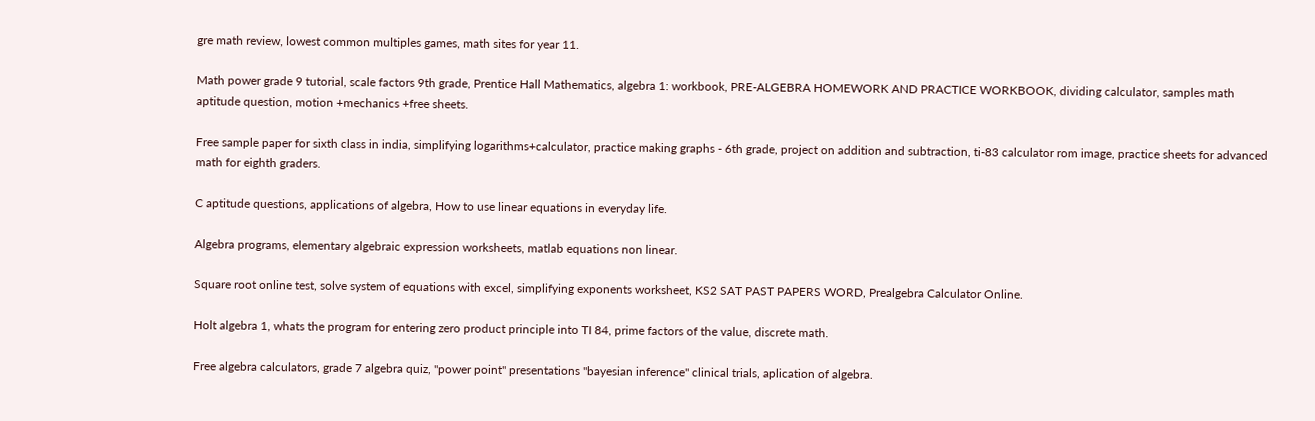gre math review, lowest common multiples games, math sites for year 11.

Math power grade 9 tutorial, scale factors 9th grade, Prentice Hall Mathematics, algebra 1: workbook, PRE-ALGEBRA HOMEWORK AND PRACTICE WORKBOOK, dividing calculator, samples math aptitude question, motion +mechanics +free sheets.

Free sample paper for sixth class in india, simplifying logarithms+calculator, practice making graphs - 6th grade, project on addition and subtraction, ti-83 calculator rom image, practice sheets for advanced math for eighth graders.

C aptitude questions, applications of algebra, How to use linear equations in everyday life.

Algebra programs, elementary algebraic expression worksheets, matlab equations non linear.

Square root online test, solve system of equations with excel, simplifying exponents worksheet, KS2 SAT PAST PAPERS WORD, Prealgebra Calculator Online.

Holt algebra 1, whats the program for entering zero product principle into TI 84, prime factors of the value, discrete math.

Free algebra calculators, grade 7 algebra quiz, "power point" presentations "bayesian inference" clinical trials, aplication of algebra.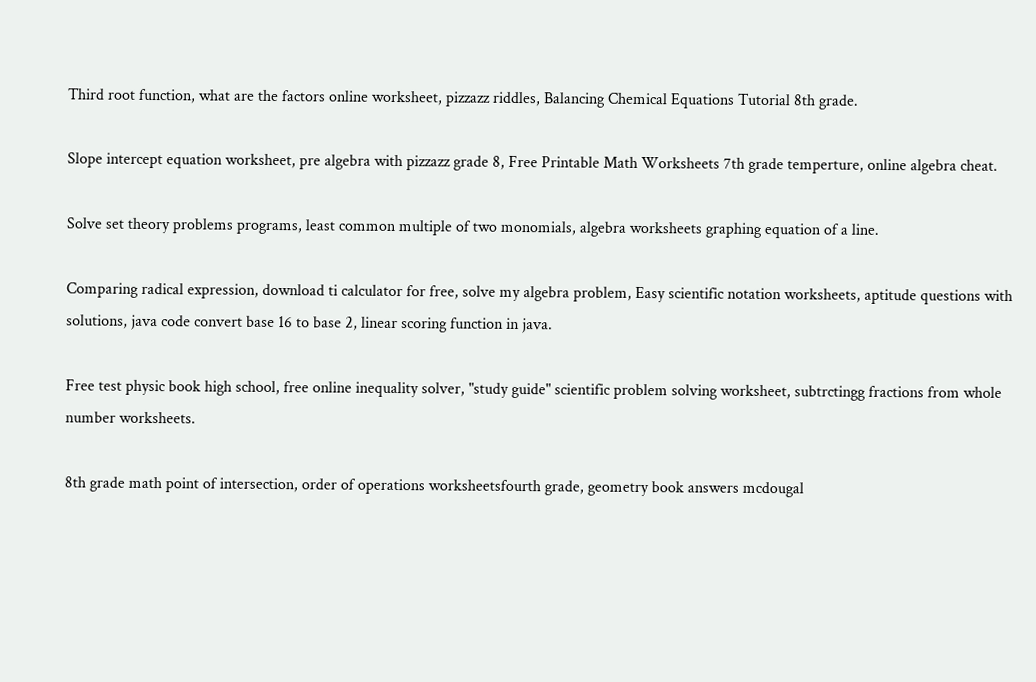Third root function, what are the factors online worksheet, pizzazz riddles, Balancing Chemical Equations Tutorial 8th grade.

Slope intercept equation worksheet, pre algebra with pizzazz grade 8, Free Printable Math Worksheets 7th grade temperture, online algebra cheat.

Solve set theory problems programs, least common multiple of two monomials, algebra worksheets graphing equation of a line.

Comparing radical expression, download ti calculator for free, solve my algebra problem, Easy scientific notation worksheets, aptitude questions with solutions, java code convert base 16 to base 2, linear scoring function in java.

Free test physic book high school, free online inequality solver, "study guide" scientific problem solving worksheet, subtrctingg fractions from whole number worksheets.

8th grade math point of intersection, order of operations worksheetsfourth grade, geometry book answers mcdougal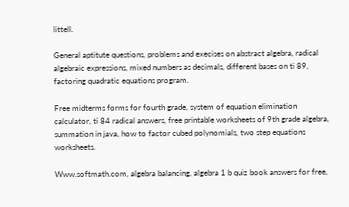littell.

General aptitute questions, problems and execises on abstract algebra, radical algebraic expressions, mixed numbers as decimals, different bases on ti 89, factoring quadratic equations program.

Free midterms forms for fourth grade, system of equation elimination calculator, ti 84 radical answers, free printable worksheets of 9th grade algebra, summation in java, how to factor cubed polynomials, two step equations worksheets.

Www.softmath.com, algebra balancing, algebra 1 b quiz book answers for free,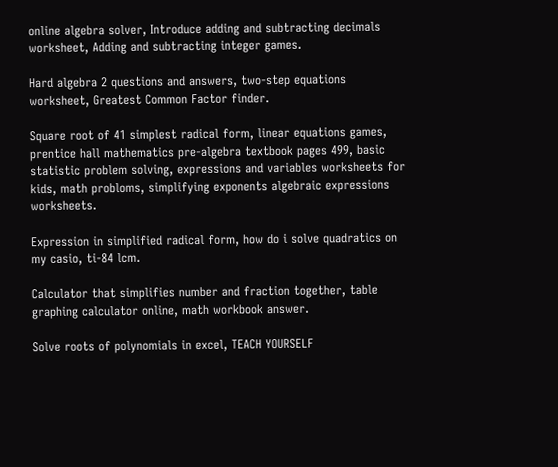online algebra solver, Introduce adding and subtracting decimals worksheet, Adding and subtracting integer games.

Hard algebra 2 questions and answers, two-step equations worksheet, Greatest Common Factor finder.

Square root of 41 simplest radical form, linear equations games, prentice hall mathematics pre-algebra textbook pages 499, basic statistic problem solving, expressions and variables worksheets for kids, math probloms, simplifying exponents algebraic expressions worksheets.

Expression in simplified radical form, how do i solve quadratics on my casio, ti-84 lcm.

Calculator that simplifies number and fraction together, table graphing calculator online, math workbook answer.

Solve roots of polynomials in excel, TEACH YOURSELF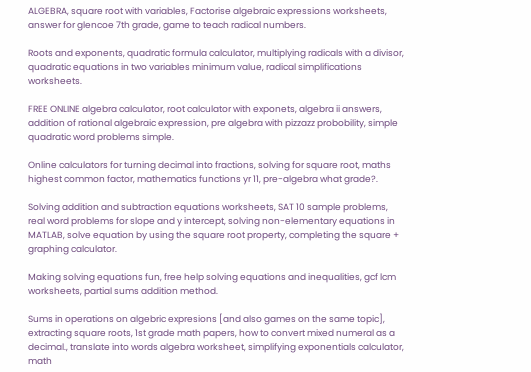ALGEBRA, square root with variables, Factorise algebraic expressions worksheets, answer for glencoe 7th grade, game to teach radical numbers.

Roots and exponents, quadratic formula calculator, multiplying radicals with a divisor, quadratic equations in two variables minimum value, radical simplifications worksheets.

FREE ONLINE algebra calculator, root calculator with exponets, algebra ii answers, addition of rational algebraic expression, pre algebra with pizzazz probobility, simple quadratic word problems simple.

Online calculators for turning decimal into fractions, solving for square root, maths highest common factor, mathematics functions yr 11, pre-algebra what grade?.

Solving addition and subtraction equations worksheets, SAT 10 sample problems, real word problems for slope and y intercept, solving non-elementary equations in MATLAB, solve equation by using the square root property, completing the square + graphing calculator.

Making solving equations fun, free help solving equations and inequalities, gcf lcm worksheets, partial sums addition method.

Sums in operations on algebric expresions [and also games on the same topic], extracting square roots, 1st grade math papers, how to convert mixed numeral as a decimal., translate into words algebra worksheet, simplifying exponentials calculator, math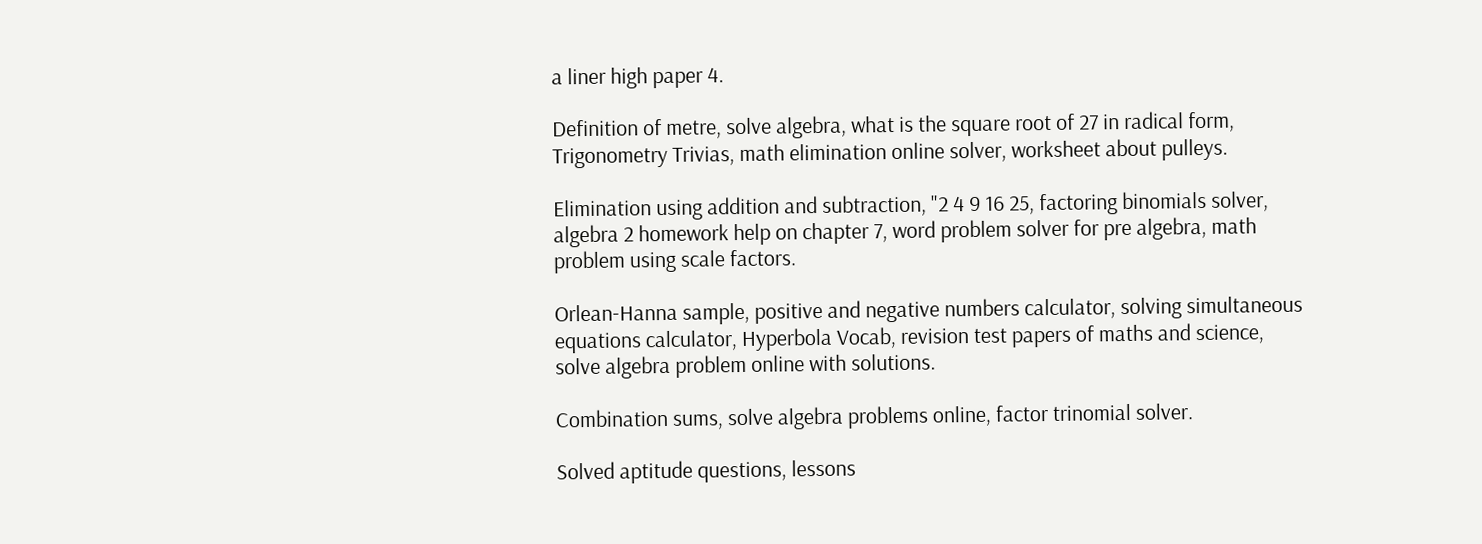a liner high paper 4.

Definition of metre, solve algebra, what is the square root of 27 in radical form, Trigonometry Trivias, math elimination online solver, worksheet about pulleys.

Elimination using addition and subtraction, "2 4 9 16 25, factoring binomials solver, algebra 2 homework help on chapter 7, word problem solver for pre algebra, math problem using scale factors.

Orlean-Hanna sample, positive and negative numbers calculator, solving simultaneous equations calculator, Hyperbola Vocab, revision test papers of maths and science, solve algebra problem online with solutions.

Combination sums, solve algebra problems online, factor trinomial solver.

Solved aptitude questions, lessons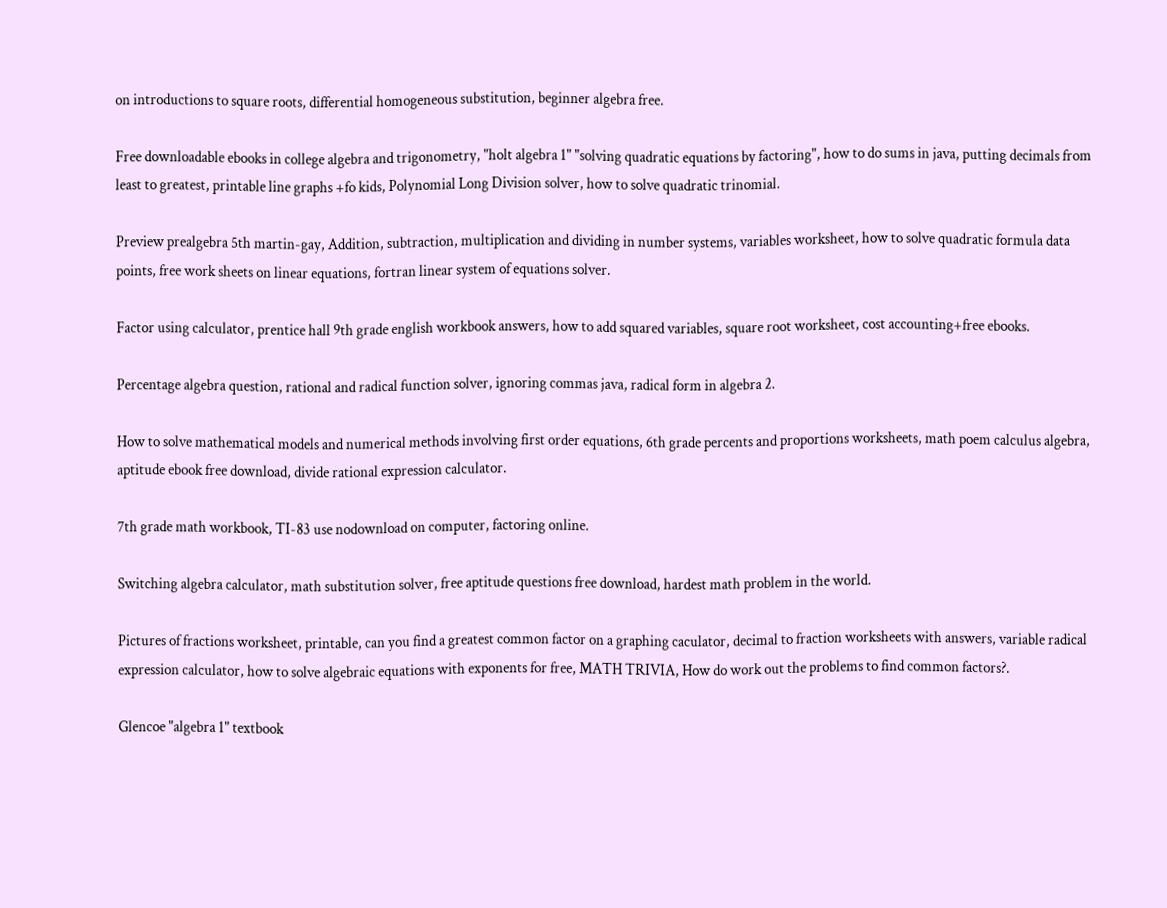on introductions to square roots, differential homogeneous substitution, beginner algebra free.

Free downloadable ebooks in college algebra and trigonometry, "holt algebra 1" "solving quadratic equations by factoring", how to do sums in java, putting decimals from least to greatest, printable line graphs +fo kids, Polynomial Long Division solver, how to solve quadratic trinomial.

Preview prealgebra 5th martin-gay, Addition, subtraction, multiplication and dividing in number systems, variables worksheet, how to solve quadratic formula data points, free work sheets on linear equations, fortran linear system of equations solver.

Factor using calculator, prentice hall 9th grade english workbook answers, how to add squared variables, square root worksheet, cost accounting+free ebooks.

Percentage algebra question, rational and radical function solver, ignoring commas java, radical form in algebra 2.

How to solve mathematical models and numerical methods involving first order equations, 6th grade percents and proportions worksheets, math poem calculus algebra, aptitude ebook free download, divide rational expression calculator.

7th grade math workbook, TI-83 use nodownload on computer, factoring online.

Switching algebra calculator, math substitution solver, free aptitude questions free download, hardest math problem in the world.

Pictures of fractions worksheet, printable, can you find a greatest common factor on a graphing caculator, decimal to fraction worksheets with answers, variable radical expression calculator, how to solve algebraic equations with exponents for free, MATH TRIVIA, How do work out the problems to find common factors?.

Glencoe "algebra 1" textbook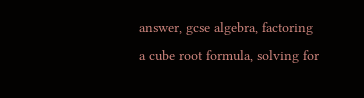answer, gcse algebra, factoring a cube root formula, solving for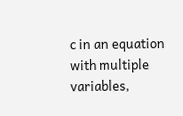c in an equation with multiple variables,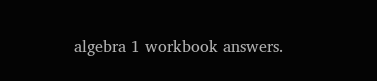algebra 1 workbook answers.